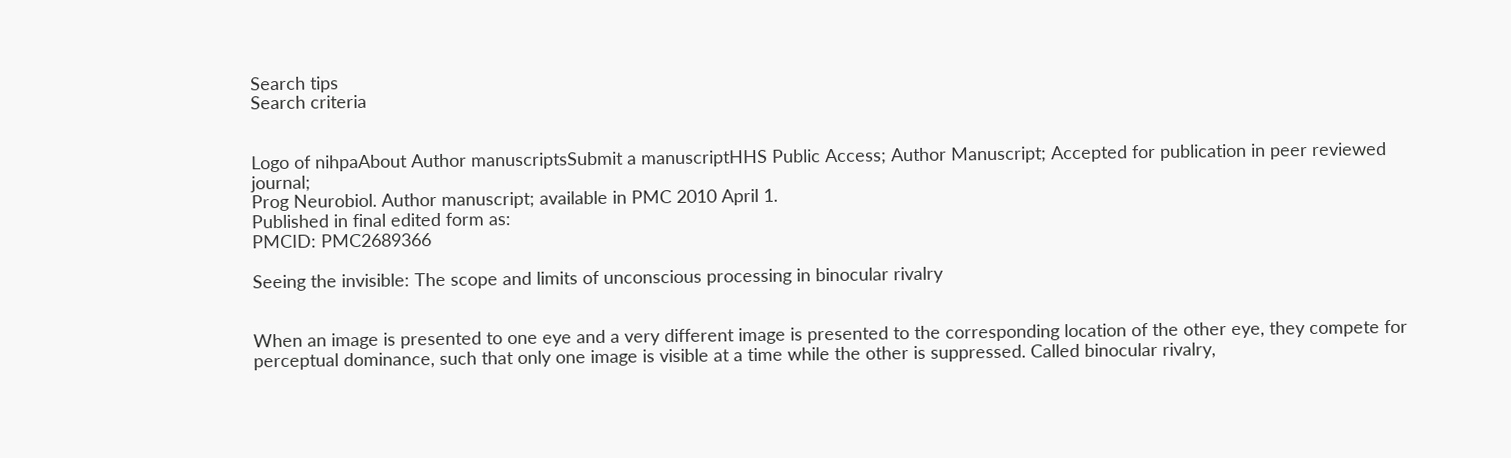Search tips
Search criteria


Logo of nihpaAbout Author manuscriptsSubmit a manuscriptHHS Public Access; Author Manuscript; Accepted for publication in peer reviewed journal;
Prog Neurobiol. Author manuscript; available in PMC 2010 April 1.
Published in final edited form as:
PMCID: PMC2689366

Seeing the invisible: The scope and limits of unconscious processing in binocular rivalry


When an image is presented to one eye and a very different image is presented to the corresponding location of the other eye, they compete for perceptual dominance, such that only one image is visible at a time while the other is suppressed. Called binocular rivalry,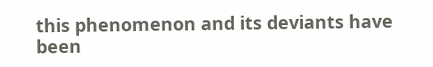this phenomenon and its deviants have been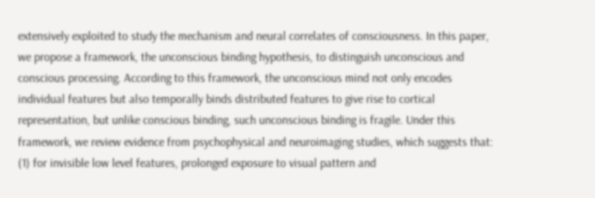extensively exploited to study the mechanism and neural correlates of consciousness. In this paper, we propose a framework, the unconscious binding hypothesis, to distinguish unconscious and conscious processing. According to this framework, the unconscious mind not only encodes individual features but also temporally binds distributed features to give rise to cortical representation, but unlike conscious binding, such unconscious binding is fragile. Under this framework, we review evidence from psychophysical and neuroimaging studies, which suggests that: (1) for invisible low level features, prolonged exposure to visual pattern and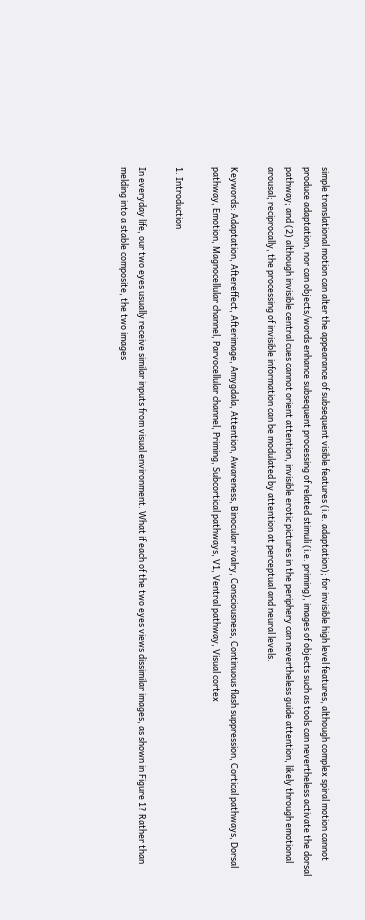simple translational motion can alter the appearance of subsequent visible features (i.e. adaptation); for invisible high level features, although complex spiral motion cannot produce adaptation, nor can objects/words enhance subsequent processing of related stimuli (i.e. priming), images of objects such as tools can nevertheless activate the dorsal pathway; and (2) although invisible central cues cannot orient attention, invisible erotic pictures in the periphery can nevertheless guide attention, likely through emotional arousal; reciprocally, the processing of invisible information can be modulated by attention at perceptual and neural levels.

Keywords: Adaptation, Aftereffect, Afterimage, Amygdala, Attention, Awareness, Binocular rivalry, Consciousness, Continuous flash suppression, Cortical pathways, Dorsal pathway, Emotion, Magnocellular channel, Parvocellular channel, Priming, Subcortical pathways, V1, Ventral pathway, Visual cortex

1. Introduction

In everyday life, our two eyes usually receive similar inputs from visual environment. What if each of the two eyes views dissimilar images, as shown in Figure 1? Rather than melding into a stable composite, the two images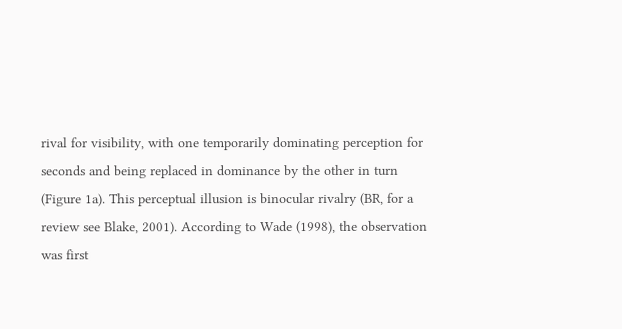rival for visibility, with one temporarily dominating perception for seconds and being replaced in dominance by the other in turn (Figure 1a). This perceptual illusion is binocular rivalry (BR, for a review see Blake, 2001). According to Wade (1998), the observation was first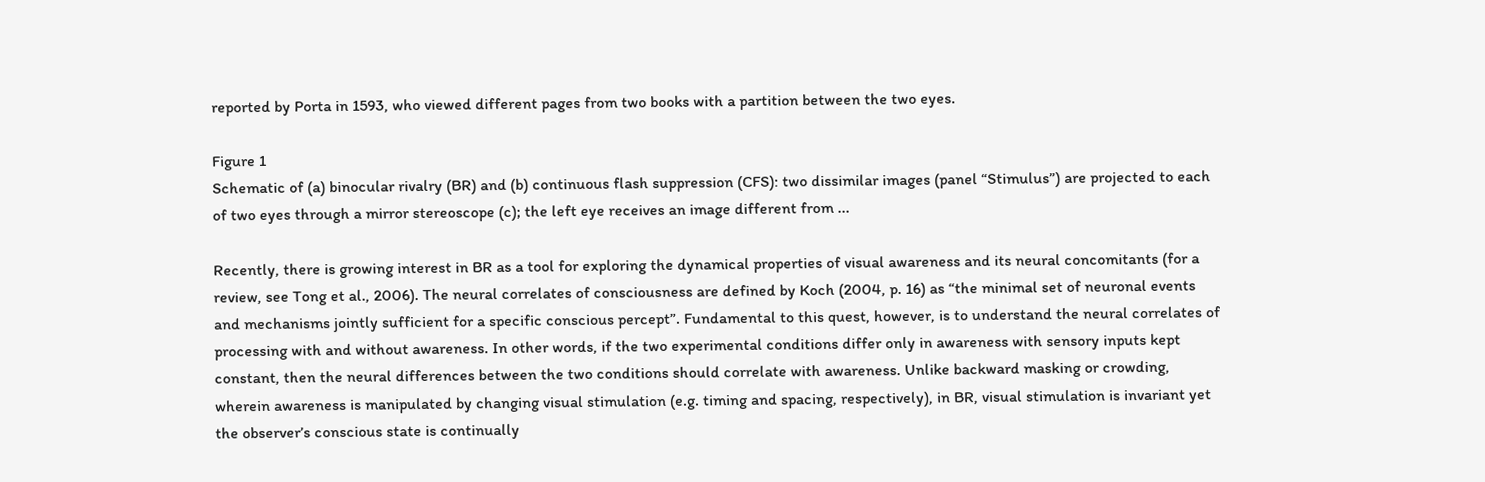reported by Porta in 1593, who viewed different pages from two books with a partition between the two eyes.

Figure 1
Schematic of (a) binocular rivalry (BR) and (b) continuous flash suppression (CFS): two dissimilar images (panel “Stimulus”) are projected to each of two eyes through a mirror stereoscope (c); the left eye receives an image different from ...

Recently, there is growing interest in BR as a tool for exploring the dynamical properties of visual awareness and its neural concomitants (for a review, see Tong et al., 2006). The neural correlates of consciousness are defined by Koch (2004, p. 16) as “the minimal set of neuronal events and mechanisms jointly sufficient for a specific conscious percept”. Fundamental to this quest, however, is to understand the neural correlates of processing with and without awareness. In other words, if the two experimental conditions differ only in awareness with sensory inputs kept constant, then the neural differences between the two conditions should correlate with awareness. Unlike backward masking or crowding, wherein awareness is manipulated by changing visual stimulation (e.g. timing and spacing, respectively), in BR, visual stimulation is invariant yet the observer’s conscious state is continually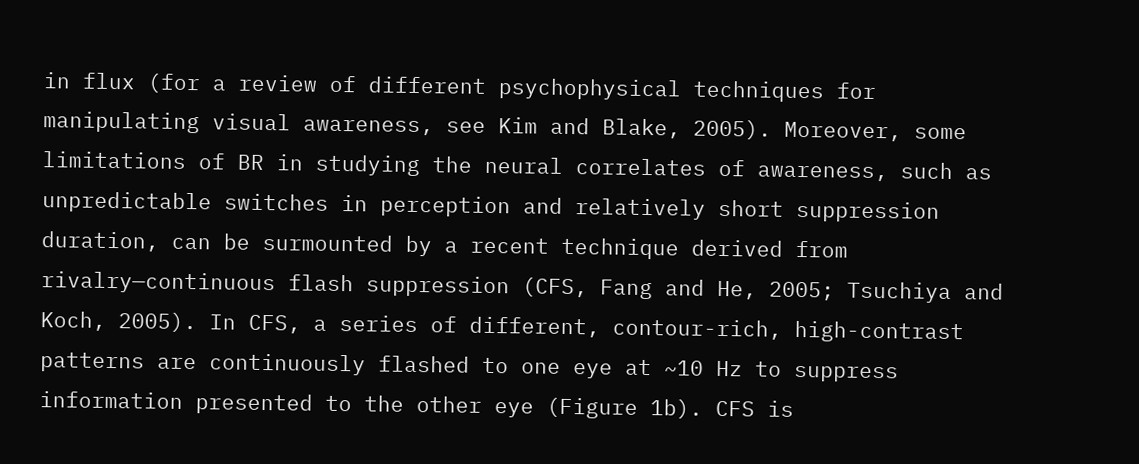in flux (for a review of different psychophysical techniques for manipulating visual awareness, see Kim and Blake, 2005). Moreover, some limitations of BR in studying the neural correlates of awareness, such as unpredictable switches in perception and relatively short suppression duration, can be surmounted by a recent technique derived from rivalry—continuous flash suppression (CFS, Fang and He, 2005; Tsuchiya and Koch, 2005). In CFS, a series of different, contour-rich, high-contrast patterns are continuously flashed to one eye at ~10 Hz to suppress information presented to the other eye (Figure 1b). CFS is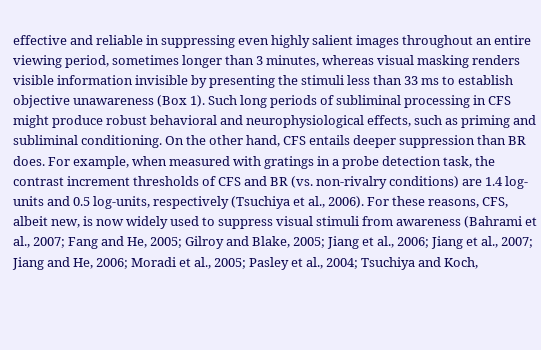effective and reliable in suppressing even highly salient images throughout an entire viewing period, sometimes longer than 3 minutes, whereas visual masking renders visible information invisible by presenting the stimuli less than 33 ms to establish objective unawareness (Box 1). Such long periods of subliminal processing in CFS might produce robust behavioral and neurophysiological effects, such as priming and subliminal conditioning. On the other hand, CFS entails deeper suppression than BR does. For example, when measured with gratings in a probe detection task, the contrast increment thresholds of CFS and BR (vs. non-rivalry conditions) are 1.4 log-units and 0.5 log-units, respectively (Tsuchiya et al., 2006). For these reasons, CFS, albeit new, is now widely used to suppress visual stimuli from awareness (Bahrami et al., 2007; Fang and He, 2005; Gilroy and Blake, 2005; Jiang et al., 2006; Jiang et al., 2007; Jiang and He, 2006; Moradi et al., 2005; Pasley et al., 2004; Tsuchiya and Koch,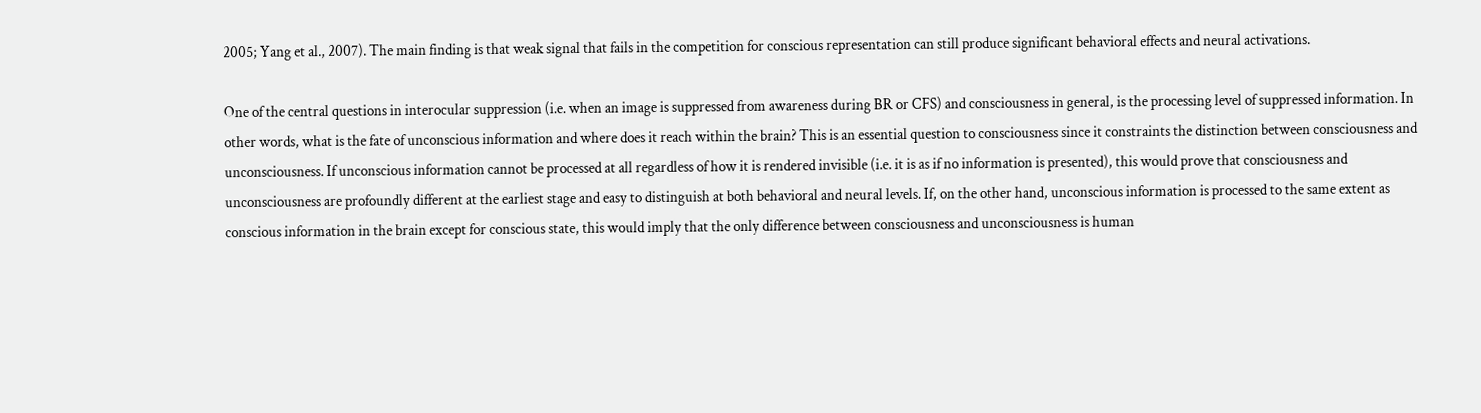2005; Yang et al., 2007). The main finding is that weak signal that fails in the competition for conscious representation can still produce significant behavioral effects and neural activations.

One of the central questions in interocular suppression (i.e. when an image is suppressed from awareness during BR or CFS) and consciousness in general, is the processing level of suppressed information. In other words, what is the fate of unconscious information and where does it reach within the brain? This is an essential question to consciousness since it constraints the distinction between consciousness and unconsciousness. If unconscious information cannot be processed at all regardless of how it is rendered invisible (i.e. it is as if no information is presented), this would prove that consciousness and unconsciousness are profoundly different at the earliest stage and easy to distinguish at both behavioral and neural levels. If, on the other hand, unconscious information is processed to the same extent as conscious information in the brain except for conscious state, this would imply that the only difference between consciousness and unconsciousness is human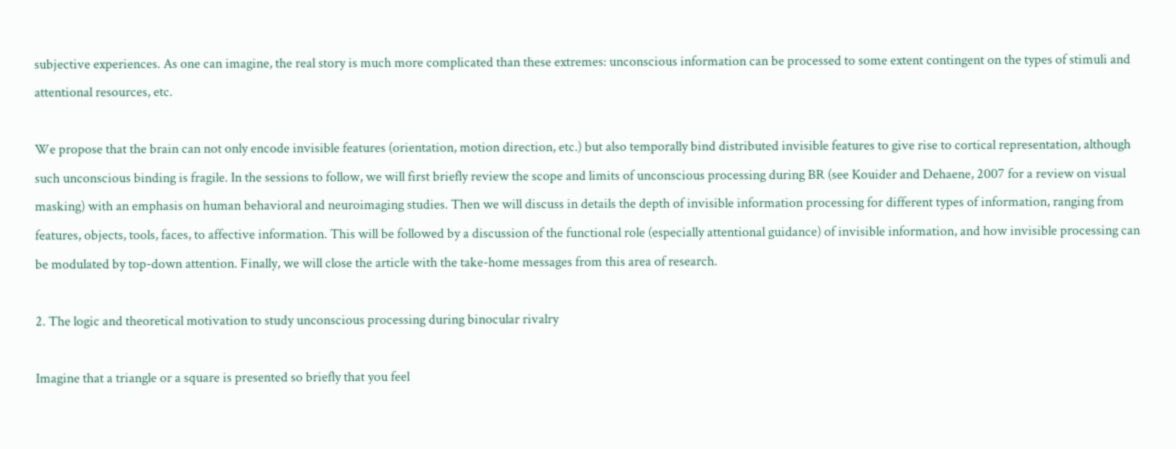subjective experiences. As one can imagine, the real story is much more complicated than these extremes: unconscious information can be processed to some extent contingent on the types of stimuli and attentional resources, etc.

We propose that the brain can not only encode invisible features (orientation, motion direction, etc.) but also temporally bind distributed invisible features to give rise to cortical representation, although such unconscious binding is fragile. In the sessions to follow, we will first briefly review the scope and limits of unconscious processing during BR (see Kouider and Dehaene, 2007 for a review on visual masking) with an emphasis on human behavioral and neuroimaging studies. Then we will discuss in details the depth of invisible information processing for different types of information, ranging from features, objects, tools, faces, to affective information. This will be followed by a discussion of the functional role (especially attentional guidance) of invisible information, and how invisible processing can be modulated by top-down attention. Finally, we will close the article with the take-home messages from this area of research.

2. The logic and theoretical motivation to study unconscious processing during binocular rivalry

Imagine that a triangle or a square is presented so briefly that you feel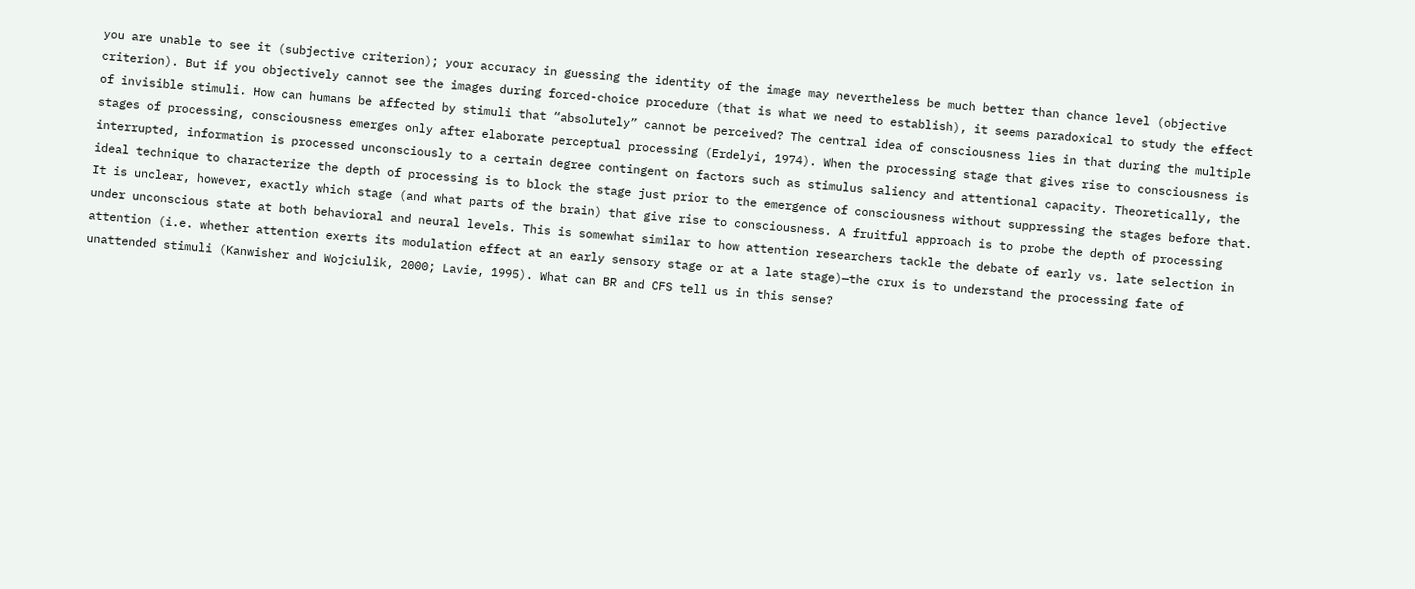you are unable to see it (subjective criterion); your accuracy in guessing the identity of the image may nevertheless be much better than chance level (objective criterion). But if you objectively cannot see the images during forced-choice procedure (that is what we need to establish), it seems paradoxical to study the effect of invisible stimuli. How can humans be affected by stimuli that “absolutely” cannot be perceived? The central idea of consciousness lies in that during the multiple stages of processing, consciousness emerges only after elaborate perceptual processing (Erdelyi, 1974). When the processing stage that gives rise to consciousness is interrupted, information is processed unconsciously to a certain degree contingent on factors such as stimulus saliency and attentional capacity. Theoretically, the ideal technique to characterize the depth of processing is to block the stage just prior to the emergence of consciousness without suppressing the stages before that. It is unclear, however, exactly which stage (and what parts of the brain) that give rise to consciousness. A fruitful approach is to probe the depth of processing under unconscious state at both behavioral and neural levels. This is somewhat similar to how attention researchers tackle the debate of early vs. late selection in attention (i.e. whether attention exerts its modulation effect at an early sensory stage or at a late stage)—the crux is to understand the processing fate of unattended stimuli (Kanwisher and Wojciulik, 2000; Lavie, 1995). What can BR and CFS tell us in this sense?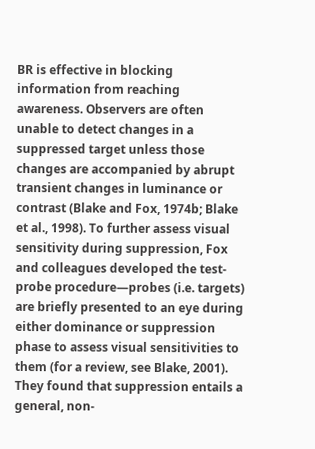BR is effective in blocking information from reaching awareness. Observers are often unable to detect changes in a suppressed target unless those changes are accompanied by abrupt transient changes in luminance or contrast (Blake and Fox, 1974b; Blake et al., 1998). To further assess visual sensitivity during suppression, Fox and colleagues developed the test-probe procedure—probes (i.e. targets) are briefly presented to an eye during either dominance or suppression phase to assess visual sensitivities to them (for a review, see Blake, 2001). They found that suppression entails a general, non-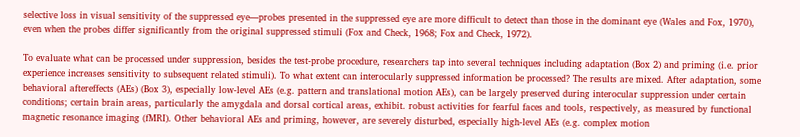selective loss in visual sensitivity of the suppressed eye—probes presented in the suppressed eye are more difficult to detect than those in the dominant eye (Wales and Fox, 1970), even when the probes differ significantly from the original suppressed stimuli (Fox and Check, 1968; Fox and Check, 1972).

To evaluate what can be processed under suppression, besides the test-probe procedure, researchers tap into several techniques including adaptation (Box 2) and priming (i.e. prior experience increases sensitivity to subsequent related stimuli). To what extent can interocularly suppressed information be processed? The results are mixed. After adaptation, some behavioral aftereffects (AEs) (Box 3), especially low-level AEs (e.g. pattern and translational motion AEs), can be largely preserved during interocular suppression under certain conditions; certain brain areas, particularly the amygdala and dorsal cortical areas, exhibit. robust activities for fearful faces and tools, respectively, as measured by functional magnetic resonance imaging (fMRI). Other behavioral AEs and priming, however, are severely disturbed, especially high-level AEs (e.g. complex motion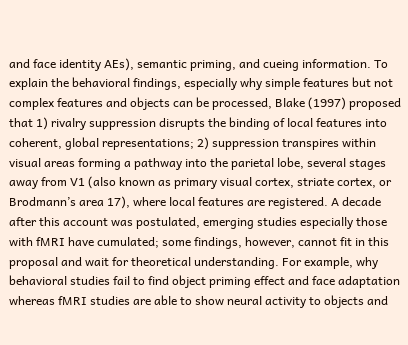and face identity AEs), semantic priming, and cueing information. To explain the behavioral findings, especially why simple features but not complex features and objects can be processed, Blake (1997) proposed that 1) rivalry suppression disrupts the binding of local features into coherent, global representations; 2) suppression transpires within visual areas forming a pathway into the parietal lobe, several stages away from V1 (also known as primary visual cortex, striate cortex, or Brodmann’s area 17), where local features are registered. A decade after this account was postulated, emerging studies especially those with fMRI have cumulated; some findings, however, cannot fit in this proposal and wait for theoretical understanding. For example, why behavioral studies fail to find object priming effect and face adaptation whereas fMRI studies are able to show neural activity to objects and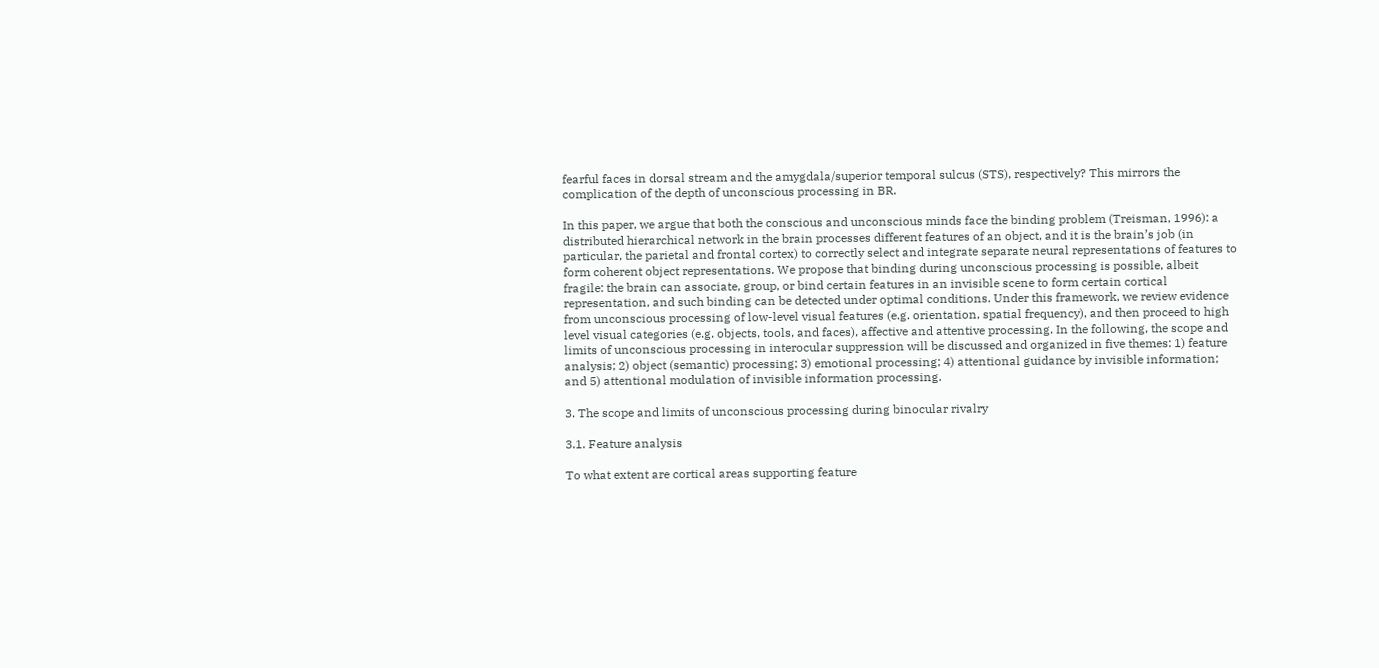fearful faces in dorsal stream and the amygdala/superior temporal sulcus (STS), respectively? This mirrors the complication of the depth of unconscious processing in BR.

In this paper, we argue that both the conscious and unconscious minds face the binding problem (Treisman, 1996): a distributed hierarchical network in the brain processes different features of an object, and it is the brain’s job (in particular, the parietal and frontal cortex) to correctly select and integrate separate neural representations of features to form coherent object representations. We propose that binding during unconscious processing is possible, albeit fragile: the brain can associate, group, or bind certain features in an invisible scene to form certain cortical representation, and such binding can be detected under optimal conditions. Under this framework, we review evidence from unconscious processing of low-level visual features (e.g. orientation, spatial frequency), and then proceed to high level visual categories (e.g. objects, tools, and faces), affective and attentive processing. In the following, the scope and limits of unconscious processing in interocular suppression will be discussed and organized in five themes: 1) feature analysis; 2) object (semantic) processing; 3) emotional processing; 4) attentional guidance by invisible information; and 5) attentional modulation of invisible information processing.

3. The scope and limits of unconscious processing during binocular rivalry

3.1. Feature analysis

To what extent are cortical areas supporting feature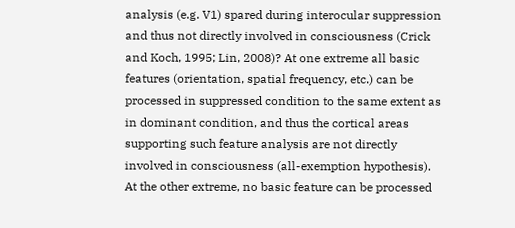analysis (e.g. V1) spared during interocular suppression and thus not directly involved in consciousness (Crick and Koch, 1995; Lin, 2008)? At one extreme all basic features (orientation, spatial frequency, etc.) can be processed in suppressed condition to the same extent as in dominant condition, and thus the cortical areas supporting such feature analysis are not directly involved in consciousness (all-exemption hypothesis). At the other extreme, no basic feature can be processed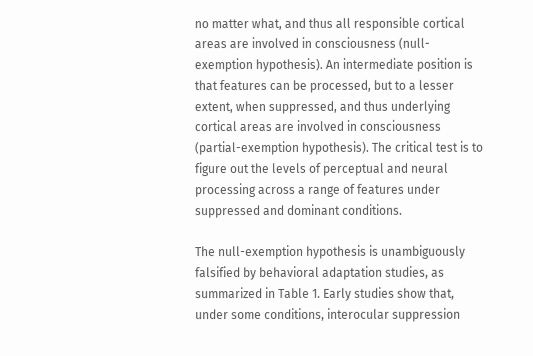no matter what, and thus all responsible cortical areas are involved in consciousness (null-exemption hypothesis). An intermediate position is that features can be processed, but to a lesser extent, when suppressed, and thus underlying cortical areas are involved in consciousness (partial-exemption hypothesis). The critical test is to figure out the levels of perceptual and neural processing across a range of features under suppressed and dominant conditions.

The null-exemption hypothesis is unambiguously falsified by behavioral adaptation studies, as summarized in Table 1. Early studies show that, under some conditions, interocular suppression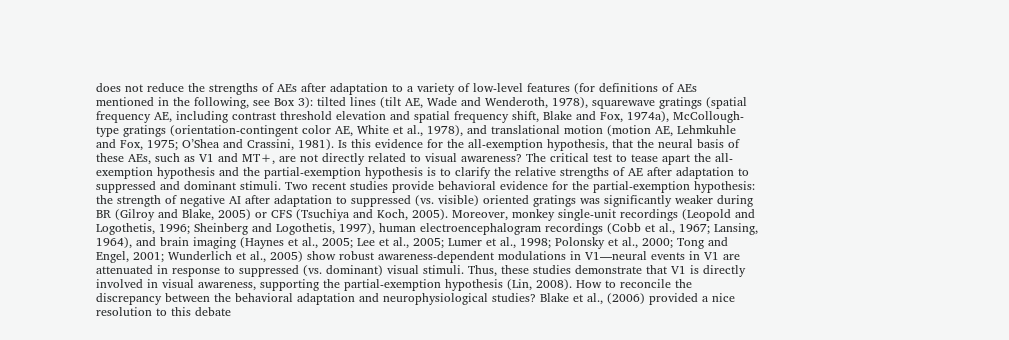does not reduce the strengths of AEs after adaptation to a variety of low-level features (for definitions of AEs mentioned in the following, see Box 3): tilted lines (tilt AE, Wade and Wenderoth, 1978), squarewave gratings (spatial frequency AE, including contrast threshold elevation and spatial frequency shift, Blake and Fox, 1974a), McCollough-type gratings (orientation-contingent color AE, White et al., 1978), and translational motion (motion AE, Lehmkuhle and Fox, 1975; O’Shea and Crassini, 1981). Is this evidence for the all-exemption hypothesis, that the neural basis of these AEs, such as V1 and MT+, are not directly related to visual awareness? The critical test to tease apart the all-exemption hypothesis and the partial-exemption hypothesis is to clarify the relative strengths of AE after adaptation to suppressed and dominant stimuli. Two recent studies provide behavioral evidence for the partial-exemption hypothesis: the strength of negative AI after adaptation to suppressed (vs. visible) oriented gratings was significantly weaker during BR (Gilroy and Blake, 2005) or CFS (Tsuchiya and Koch, 2005). Moreover, monkey single-unit recordings (Leopold and Logothetis, 1996; Sheinberg and Logothetis, 1997), human electroencephalogram recordings (Cobb et al., 1967; Lansing, 1964), and brain imaging (Haynes et al., 2005; Lee et al., 2005; Lumer et al., 1998; Polonsky et al., 2000; Tong and Engel, 2001; Wunderlich et al., 2005) show robust awareness-dependent modulations in V1—neural events in V1 are attenuated in response to suppressed (vs. dominant) visual stimuli. Thus, these studies demonstrate that V1 is directly involved in visual awareness, supporting the partial-exemption hypothesis (Lin, 2008). How to reconcile the discrepancy between the behavioral adaptation and neurophysiological studies? Blake et al., (2006) provided a nice resolution to this debate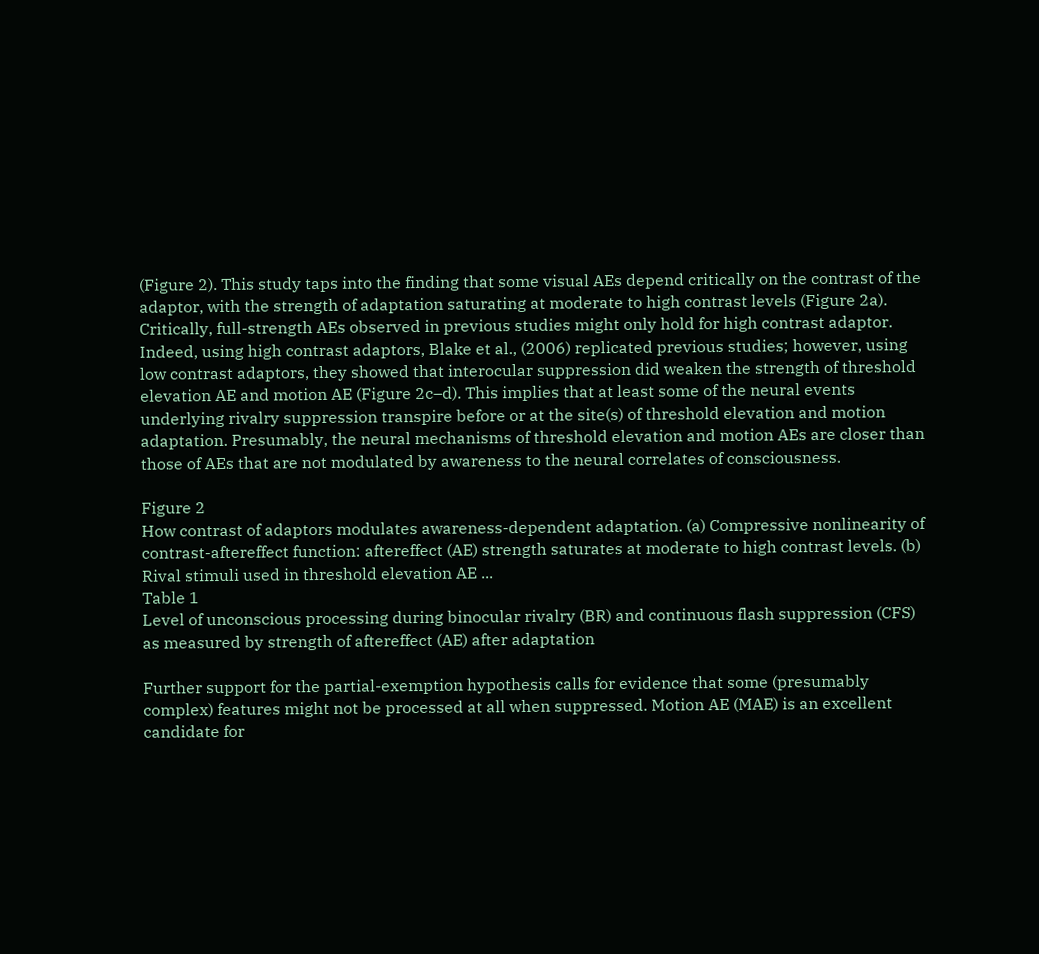(Figure 2). This study taps into the finding that some visual AEs depend critically on the contrast of the adaptor, with the strength of adaptation saturating at moderate to high contrast levels (Figure 2a). Critically, full-strength AEs observed in previous studies might only hold for high contrast adaptor. Indeed, using high contrast adaptors, Blake et al., (2006) replicated previous studies; however, using low contrast adaptors, they showed that interocular suppression did weaken the strength of threshold elevation AE and motion AE (Figure 2c–d). This implies that at least some of the neural events underlying rivalry suppression transpire before or at the site(s) of threshold elevation and motion adaptation. Presumably, the neural mechanisms of threshold elevation and motion AEs are closer than those of AEs that are not modulated by awareness to the neural correlates of consciousness.

Figure 2
How contrast of adaptors modulates awareness-dependent adaptation. (a) Compressive nonlinearity of contrast-aftereffect function: aftereffect (AE) strength saturates at moderate to high contrast levels. (b) Rival stimuli used in threshold elevation AE ...
Table 1
Level of unconscious processing during binocular rivalry (BR) and continuous flash suppression (CFS) as measured by strength of aftereffect (AE) after adaptation

Further support for the partial-exemption hypothesis calls for evidence that some (presumably complex) features might not be processed at all when suppressed. Motion AE (MAE) is an excellent candidate for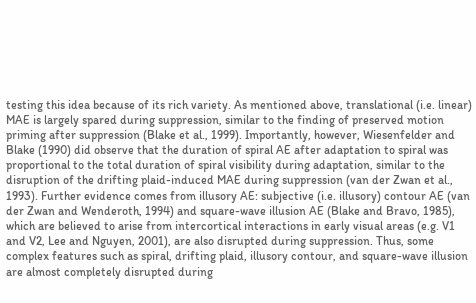testing this idea because of its rich variety. As mentioned above, translational (i.e. linear) MAE is largely spared during suppression, similar to the finding of preserved motion priming after suppression (Blake et al., 1999). Importantly, however, Wiesenfelder and Blake (1990) did observe that the duration of spiral AE after adaptation to spiral was proportional to the total duration of spiral visibility during adaptation, similar to the disruption of the drifting plaid-induced MAE during suppression (van der Zwan et al., 1993). Further evidence comes from illusory AE: subjective (i.e. illusory) contour AE (van der Zwan and Wenderoth, 1994) and square-wave illusion AE (Blake and Bravo, 1985), which are believed to arise from intercortical interactions in early visual areas (e.g. V1 and V2, Lee and Nguyen, 2001), are also disrupted during suppression. Thus, some complex features such as spiral, drifting plaid, illusory contour, and square-wave illusion are almost completely disrupted during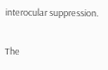interocular suppression.

The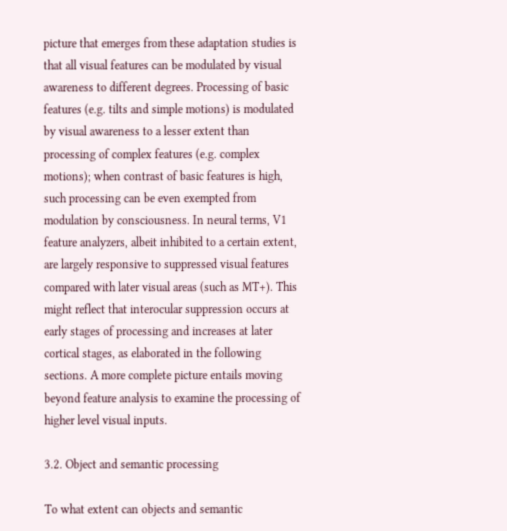picture that emerges from these adaptation studies is that all visual features can be modulated by visual awareness to different degrees. Processing of basic features (e.g. tilts and simple motions) is modulated by visual awareness to a lesser extent than processing of complex features (e.g. complex motions); when contrast of basic features is high, such processing can be even exempted from modulation by consciousness. In neural terms, V1 feature analyzers, albeit inhibited to a certain extent, are largely responsive to suppressed visual features compared with later visual areas (such as MT+). This might reflect that interocular suppression occurs at early stages of processing and increases at later cortical stages, as elaborated in the following sections. A more complete picture entails moving beyond feature analysis to examine the processing of higher level visual inputs.

3.2. Object and semantic processing

To what extent can objects and semantic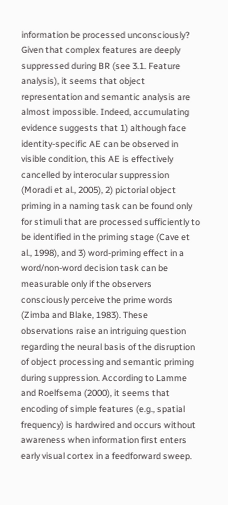information be processed unconsciously? Given that complex features are deeply suppressed during BR (see 3.1. Feature analysis), it seems that object representation and semantic analysis are almost impossible. Indeed, accumulating evidence suggests that 1) although face identity-specific AE can be observed in visible condition, this AE is effectively cancelled by interocular suppression (Moradi et al., 2005), 2) pictorial object priming in a naming task can be found only for stimuli that are processed sufficiently to be identified in the priming stage (Cave et al., 1998), and 3) word-priming effect in a word/non-word decision task can be measurable only if the observers consciously perceive the prime words (Zimba and Blake, 1983). These observations raise an intriguing question regarding the neural basis of the disruption of object processing and semantic priming during suppression. According to Lamme and Roelfsema (2000), it seems that encoding of simple features (e.g., spatial frequency) is hardwired and occurs without awareness when information first enters early visual cortex in a feedforward sweep.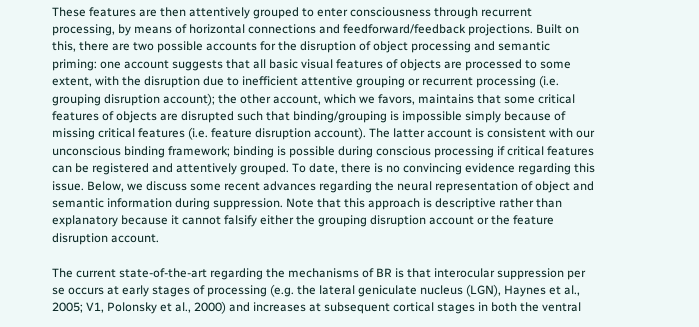These features are then attentively grouped to enter consciousness through recurrent processing, by means of horizontal connections and feedforward/feedback projections. Built on this, there are two possible accounts for the disruption of object processing and semantic priming: one account suggests that all basic visual features of objects are processed to some extent, with the disruption due to inefficient attentive grouping or recurrent processing (i.e. grouping disruption account); the other account, which we favors, maintains that some critical features of objects are disrupted such that binding/grouping is impossible simply because of missing critical features (i.e. feature disruption account). The latter account is consistent with our unconscious binding framework; binding is possible during conscious processing if critical features can be registered and attentively grouped. To date, there is no convincing evidence regarding this issue. Below, we discuss some recent advances regarding the neural representation of object and semantic information during suppression. Note that this approach is descriptive rather than explanatory because it cannot falsify either the grouping disruption account or the feature disruption account.

The current state-of-the-art regarding the mechanisms of BR is that interocular suppression per se occurs at early stages of processing (e.g. the lateral geniculate nucleus (LGN), Haynes et al., 2005; V1, Polonsky et al., 2000) and increases at subsequent cortical stages in both the ventral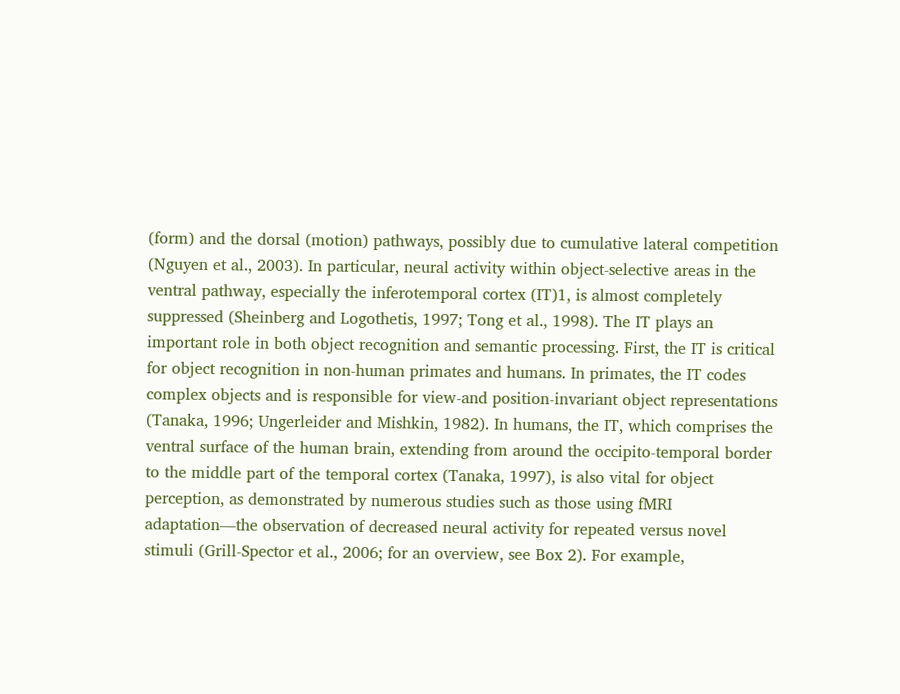(form) and the dorsal (motion) pathways, possibly due to cumulative lateral competition (Nguyen et al., 2003). In particular, neural activity within object-selective areas in the ventral pathway, especially the inferotemporal cortex (IT)1, is almost completely suppressed (Sheinberg and Logothetis, 1997; Tong et al., 1998). The IT plays an important role in both object recognition and semantic processing. First, the IT is critical for object recognition in non-human primates and humans. In primates, the IT codes complex objects and is responsible for view-and position-invariant object representations (Tanaka, 1996; Ungerleider and Mishkin, 1982). In humans, the IT, which comprises the ventral surface of the human brain, extending from around the occipito-temporal border to the middle part of the temporal cortex (Tanaka, 1997), is also vital for object perception, as demonstrated by numerous studies such as those using fMRI adaptation—the observation of decreased neural activity for repeated versus novel stimuli (Grill-Spector et al., 2006; for an overview, see Box 2). For example,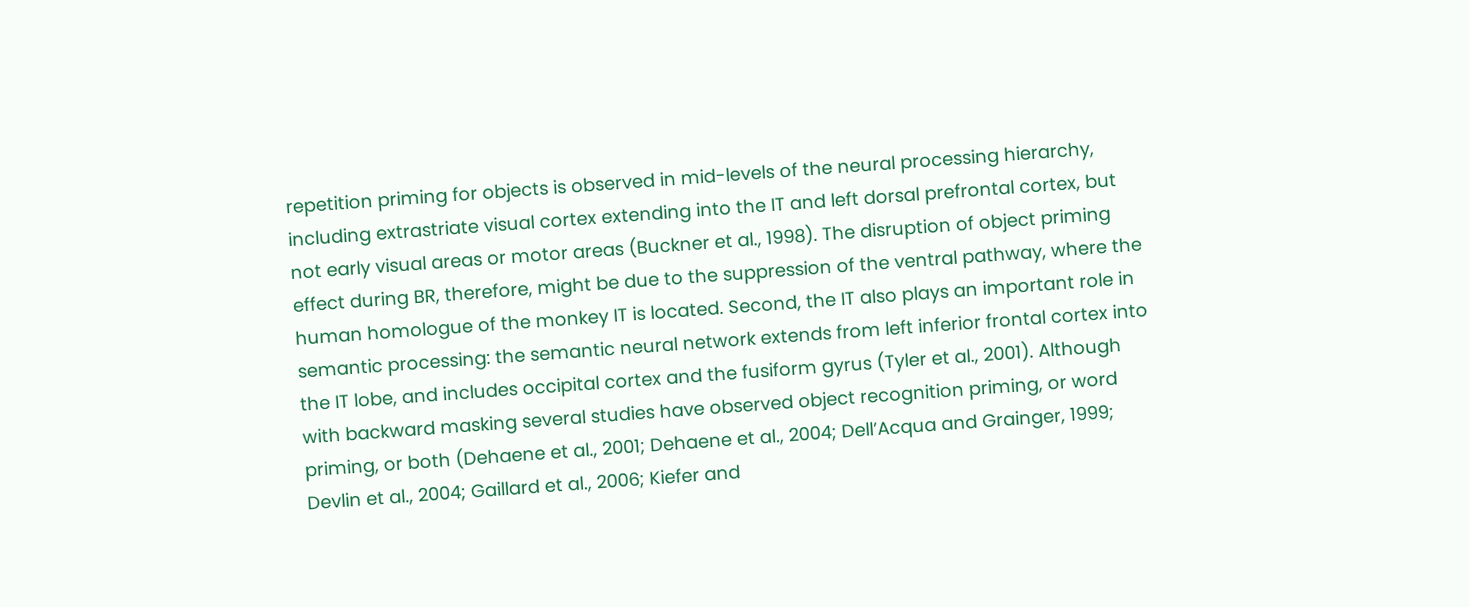repetition priming for objects is observed in mid-levels of the neural processing hierarchy, including extrastriate visual cortex extending into the IT and left dorsal prefrontal cortex, but not early visual areas or motor areas (Buckner et al., 1998). The disruption of object priming effect during BR, therefore, might be due to the suppression of the ventral pathway, where the human homologue of the monkey IT is located. Second, the IT also plays an important role in semantic processing: the semantic neural network extends from left inferior frontal cortex into the IT lobe, and includes occipital cortex and the fusiform gyrus (Tyler et al., 2001). Although with backward masking several studies have observed object recognition priming, or word priming, or both (Dehaene et al., 2001; Dehaene et al., 2004; Dell’Acqua and Grainger, 1999; Devlin et al., 2004; Gaillard et al., 2006; Kiefer and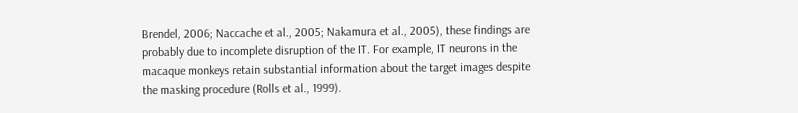Brendel, 2006; Naccache et al., 2005; Nakamura et al., 2005), these findings are probably due to incomplete disruption of the IT. For example, IT neurons in the macaque monkeys retain substantial information about the target images despite the masking procedure (Rolls et al., 1999).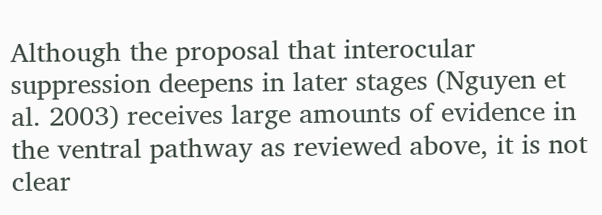Although the proposal that interocular suppression deepens in later stages (Nguyen et al. 2003) receives large amounts of evidence in the ventral pathway as reviewed above, it is not clear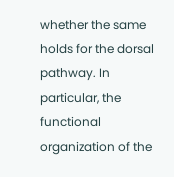whether the same holds for the dorsal pathway. In particular, the functional organization of the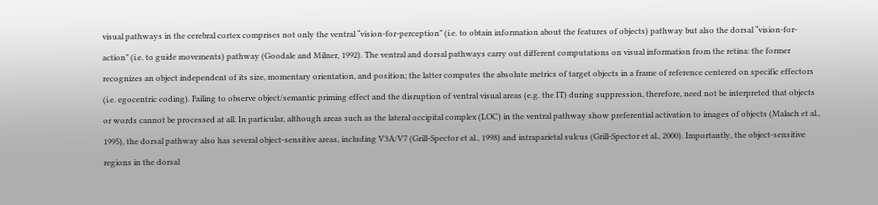visual pathways in the cerebral cortex comprises not only the ventral “vision-for-perception” (i.e. to obtain information about the features of objects) pathway but also the dorsal “vision-for-action” (i.e. to guide movements) pathway (Goodale and Milner, 1992). The ventral and dorsal pathways carry out different computations on visual information from the retina: the former recognizes an object independent of its size, momentary orientation, and position; the latter computes the absolute metrics of target objects in a frame of reference centered on specific effectors (i.e. egocentric coding). Failing to observe object/semantic priming effect and the disruption of ventral visual areas (e.g. the IT) during suppression, therefore, need not be interpreted that objects or words cannot be processed at all. In particular, although areas such as the lateral occipital complex (LOC) in the ventral pathway show preferential activation to images of objects (Malach et al., 1995), the dorsal pathway also has several object-sensitive areas, including V3A/V7 (Grill-Spector et al., 1998) and intraparietal sulcus (Grill-Spector et al., 2000). Importantly, the object-sensitive regions in the dorsal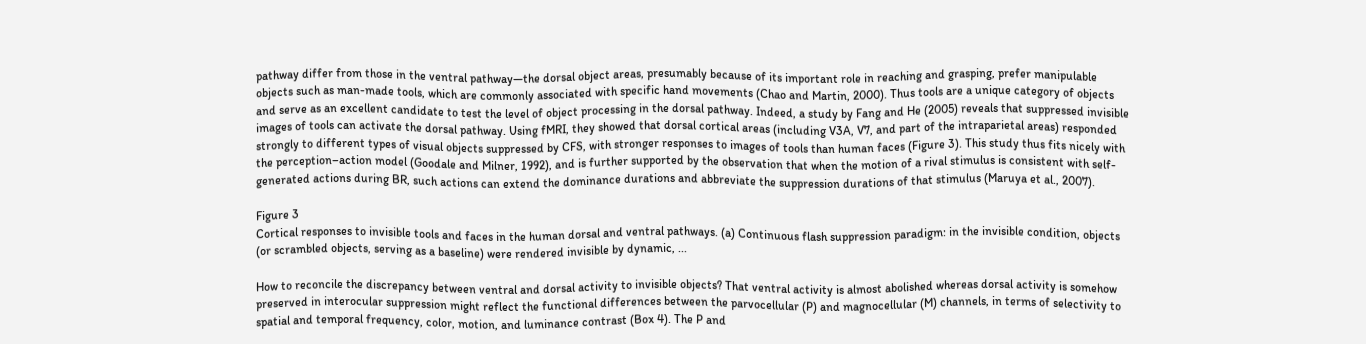pathway differ from those in the ventral pathway—the dorsal object areas, presumably because of its important role in reaching and grasping, prefer manipulable objects such as man-made tools, which are commonly associated with specific hand movements (Chao and Martin, 2000). Thus tools are a unique category of objects and serve as an excellent candidate to test the level of object processing in the dorsal pathway. Indeed, a study by Fang and He (2005) reveals that suppressed invisible images of tools can activate the dorsal pathway. Using fMRI, they showed that dorsal cortical areas (including V3A, V7, and part of the intraparietal areas) responded strongly to different types of visual objects suppressed by CFS, with stronger responses to images of tools than human faces (Figure 3). This study thus fits nicely with the perception–action model (Goodale and Milner, 1992), and is further supported by the observation that when the motion of a rival stimulus is consistent with self-generated actions during BR, such actions can extend the dominance durations and abbreviate the suppression durations of that stimulus (Maruya et al., 2007).

Figure 3
Cortical responses to invisible tools and faces in the human dorsal and ventral pathways. (a) Continuous flash suppression paradigm: in the invisible condition, objects (or scrambled objects, serving as a baseline) were rendered invisible by dynamic, ...

How to reconcile the discrepancy between ventral and dorsal activity to invisible objects? That ventral activity is almost abolished whereas dorsal activity is somehow preserved in interocular suppression might reflect the functional differences between the parvocellular (P) and magnocellular (M) channels, in terms of selectivity to spatial and temporal frequency, color, motion, and luminance contrast (Box 4). The P and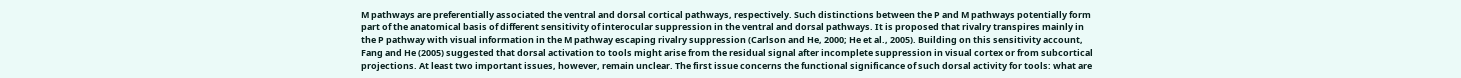M pathways are preferentially associated the ventral and dorsal cortical pathways, respectively. Such distinctions between the P and M pathways potentially form part of the anatomical basis of different sensitivity of interocular suppression in the ventral and dorsal pathways. It is proposed that rivalry transpires mainly in the P pathway with visual information in the M pathway escaping rivalry suppression (Carlson and He, 2000; He et al., 2005). Building on this sensitivity account, Fang and He (2005) suggested that dorsal activation to tools might arise from the residual signal after incomplete suppression in visual cortex or from subcortical projections. At least two important issues, however, remain unclear. The first issue concerns the functional significance of such dorsal activity for tools: what are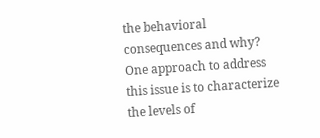the behavioral consequences and why? One approach to address this issue is to characterize the levels of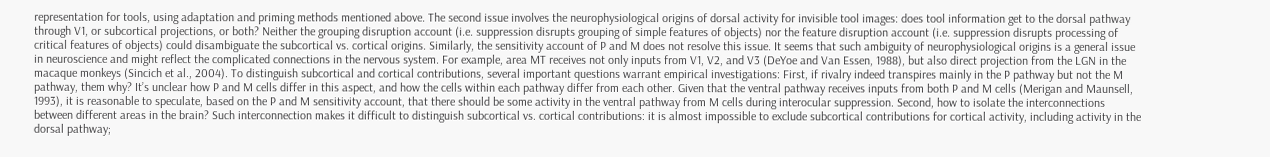representation for tools, using adaptation and priming methods mentioned above. The second issue involves the neurophysiological origins of dorsal activity for invisible tool images: does tool information get to the dorsal pathway through V1, or subcortical projections, or both? Neither the grouping disruption account (i.e. suppression disrupts grouping of simple features of objects) nor the feature disruption account (i.e. suppression disrupts processing of critical features of objects) could disambiguate the subcortical vs. cortical origins. Similarly, the sensitivity account of P and M does not resolve this issue. It seems that such ambiguity of neurophysiological origins is a general issue in neuroscience and might reflect the complicated connections in the nervous system. For example, area MT receives not only inputs from V1, V2, and V3 (DeYoe and Van Essen, 1988), but also direct projection from the LGN in the macaque monkeys (Sincich et al., 2004). To distinguish subcortical and cortical contributions, several important questions warrant empirical investigations: First, if rivalry indeed transpires mainly in the P pathway but not the M pathway, them why? It’s unclear how P and M cells differ in this aspect, and how the cells within each pathway differ from each other. Given that the ventral pathway receives inputs from both P and M cells (Merigan and Maunsell, 1993), it is reasonable to speculate, based on the P and M sensitivity account, that there should be some activity in the ventral pathway from M cells during interocular suppression. Second, how to isolate the interconnections between different areas in the brain? Such interconnection makes it difficult to distinguish subcortical vs. cortical contributions: it is almost impossible to exclude subcortical contributions for cortical activity, including activity in the dorsal pathway;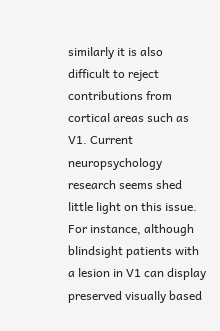similarly it is also difficult to reject contributions from cortical areas such as V1. Current neuropsychology research seems shed little light on this issue. For instance, although blindsight patients with a lesion in V1 can display preserved visually based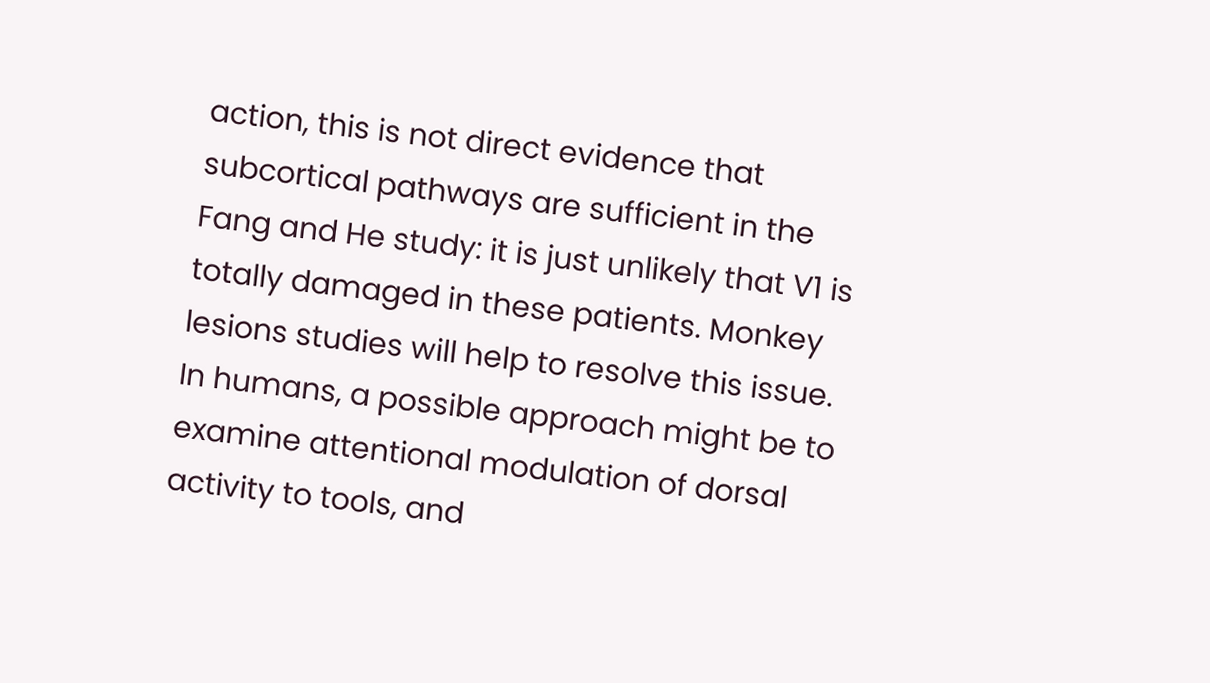action, this is not direct evidence that subcortical pathways are sufficient in the Fang and He study: it is just unlikely that V1 is totally damaged in these patients. Monkey lesions studies will help to resolve this issue. In humans, a possible approach might be to examine attentional modulation of dorsal activity to tools, and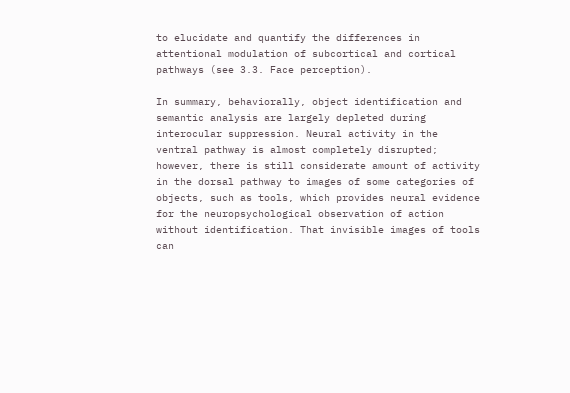to elucidate and quantify the differences in attentional modulation of subcortical and cortical pathways (see 3.3. Face perception).

In summary, behaviorally, object identification and semantic analysis are largely depleted during interocular suppression. Neural activity in the ventral pathway is almost completely disrupted; however, there is still considerate amount of activity in the dorsal pathway to images of some categories of objects, such as tools, which provides neural evidence for the neuropsychological observation of action without identification. That invisible images of tools can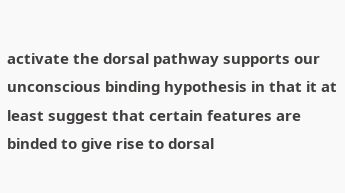activate the dorsal pathway supports our unconscious binding hypothesis in that it at least suggest that certain features are binded to give rise to dorsal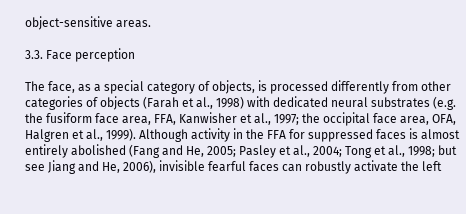object-sensitive areas.

3.3. Face perception

The face, as a special category of objects, is processed differently from other categories of objects (Farah et al., 1998) with dedicated neural substrates (e.g. the fusiform face area, FFA, Kanwisher et al., 1997; the occipital face area, OFA, Halgren et al., 1999). Although activity in the FFA for suppressed faces is almost entirely abolished (Fang and He, 2005; Pasley et al., 2004; Tong et al., 1998; but see Jiang and He, 2006), invisible fearful faces can robustly activate the left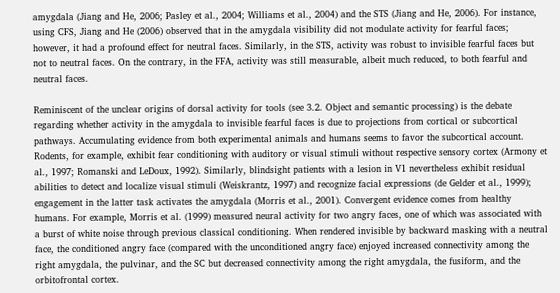amygdala (Jiang and He, 2006; Pasley et al., 2004; Williams et al., 2004) and the STS (Jiang and He, 2006). For instance, using CFS, Jiang and He (2006) observed that in the amygdala visibility did not modulate activity for fearful faces; however, it had a profound effect for neutral faces. Similarly, in the STS, activity was robust to invisible fearful faces but not to neutral faces. On the contrary, in the FFA, activity was still measurable, albeit much reduced, to both fearful and neutral faces.

Reminiscent of the unclear origins of dorsal activity for tools (see 3.2. Object and semantic processing) is the debate regarding whether activity in the amygdala to invisible fearful faces is due to projections from cortical or subcortical pathways. Accumulating evidence from both experimental animals and humans seems to favor the subcortical account. Rodents, for example, exhibit fear conditioning with auditory or visual stimuli without respective sensory cortex (Armony et al., 1997; Romanski and LeDoux, 1992). Similarly, blindsight patients with a lesion in V1 nevertheless exhibit residual abilities to detect and localize visual stimuli (Weiskrantz, 1997) and recognize facial expressions (de Gelder et al., 1999); engagement in the latter task activates the amygdala (Morris et al., 2001). Convergent evidence comes from healthy humans. For example, Morris et al. (1999) measured neural activity for two angry faces, one of which was associated with a burst of white noise through previous classical conditioning. When rendered invisible by backward masking with a neutral face, the conditioned angry face (compared with the unconditioned angry face) enjoyed increased connectivity among the right amygdala, the pulvinar, and the SC but decreased connectivity among the right amygdala, the fusiform, and the orbitofrontal cortex.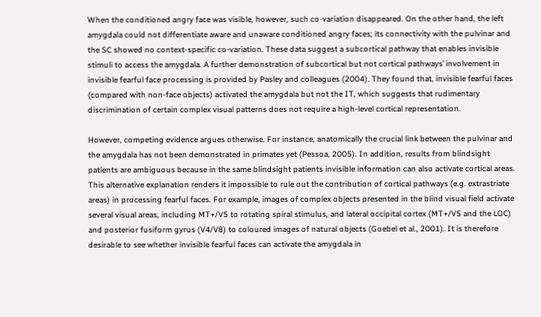When the conditioned angry face was visible, however, such co-variation disappeared. On the other hand, the left amygdala could not differentiate aware and unaware conditioned angry faces; its connectivity with the pulvinar and the SC showed no context-specific co-variation. These data suggest a subcortical pathway that enables invisible stimuli to access the amygdala. A further demonstration of subcortical but not cortical pathways’ involvement in invisible fearful face processing is provided by Pasley and colleagues (2004). They found that, invisible fearful faces (compared with non-face objects) activated the amygdala but not the IT, which suggests that rudimentary discrimination of certain complex visual patterns does not require a high-level cortical representation.

However, competing evidence argues otherwise. For instance, anatomically the crucial link between the pulvinar and the amygdala has not been demonstrated in primates yet (Pessoa, 2005). In addition, results from blindsight patients are ambiguous because in the same blindsight patients invisible information can also activate cortical areas. This alternative explanation renders it impossible to rule out the contribution of cortical pathways (e.g. extrastriate areas) in processing fearful faces. For example, images of complex objects presented in the blind visual field activate several visual areas, including MT+/V5 to rotating spiral stimulus, and lateral occipital cortex (MT+/V5 and the LOC) and posterior fusiform gyrus (V4/V8) to coloured images of natural objects (Goebel et al., 2001). It is therefore desirable to see whether invisible fearful faces can activate the amygdala in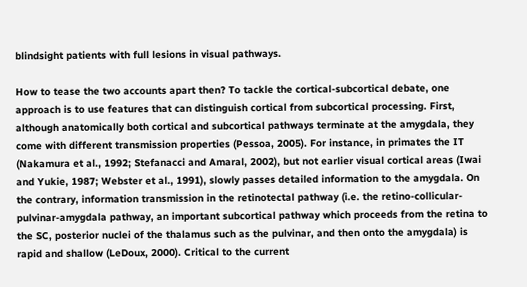blindsight patients with full lesions in visual pathways.

How to tease the two accounts apart then? To tackle the cortical-subcortical debate, one approach is to use features that can distinguish cortical from subcortical processing. First, although anatomically both cortical and subcortical pathways terminate at the amygdala, they come with different transmission properties (Pessoa, 2005). For instance, in primates the IT (Nakamura et al., 1992; Stefanacci and Amaral, 2002), but not earlier visual cortical areas (Iwai and Yukie, 1987; Webster et al., 1991), slowly passes detailed information to the amygdala. On the contrary, information transmission in the retinotectal pathway (i.e. the retino-collicular-pulvinar-amygdala pathway, an important subcortical pathway which proceeds from the retina to the SC, posterior nuclei of the thalamus such as the pulvinar, and then onto the amygdala) is rapid and shallow (LeDoux, 2000). Critical to the current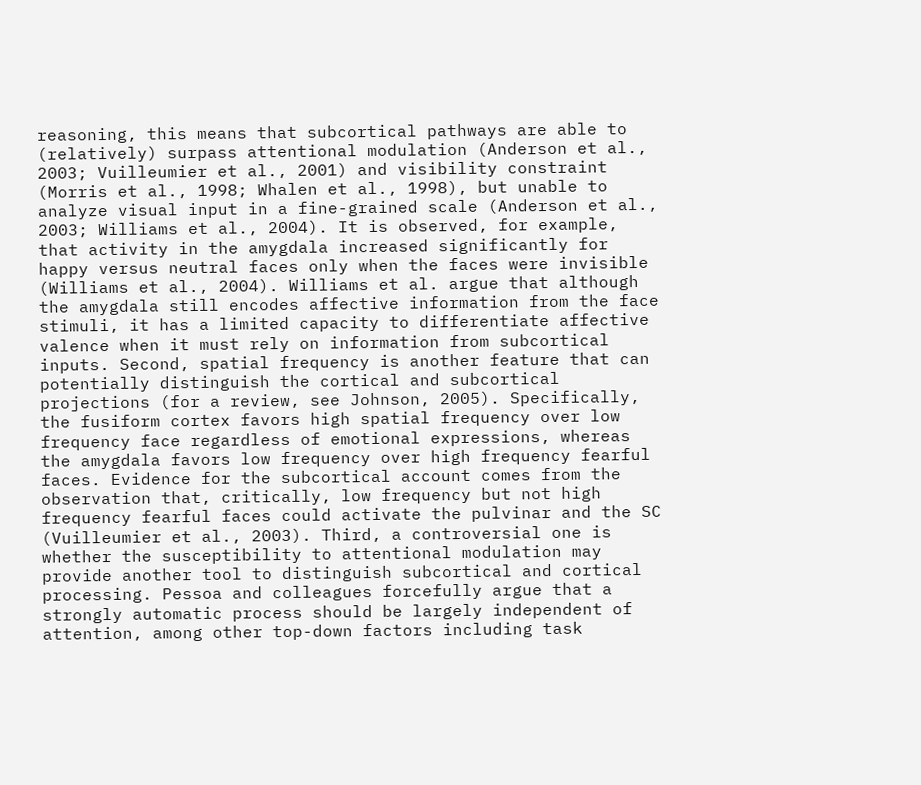reasoning, this means that subcortical pathways are able to (relatively) surpass attentional modulation (Anderson et al., 2003; Vuilleumier et al., 2001) and visibility constraint (Morris et al., 1998; Whalen et al., 1998), but unable to analyze visual input in a fine-grained scale (Anderson et al., 2003; Williams et al., 2004). It is observed, for example, that activity in the amygdala increased significantly for happy versus neutral faces only when the faces were invisible (Williams et al., 2004). Williams et al. argue that although the amygdala still encodes affective information from the face stimuli, it has a limited capacity to differentiate affective valence when it must rely on information from subcortical inputs. Second, spatial frequency is another feature that can potentially distinguish the cortical and subcortical projections (for a review, see Johnson, 2005). Specifically, the fusiform cortex favors high spatial frequency over low frequency face regardless of emotional expressions, whereas the amygdala favors low frequency over high frequency fearful faces. Evidence for the subcortical account comes from the observation that, critically, low frequency but not high frequency fearful faces could activate the pulvinar and the SC (Vuilleumier et al., 2003). Third, a controversial one is whether the susceptibility to attentional modulation may provide another tool to distinguish subcortical and cortical processing. Pessoa and colleagues forcefully argue that a strongly automatic process should be largely independent of attention, among other top-down factors including task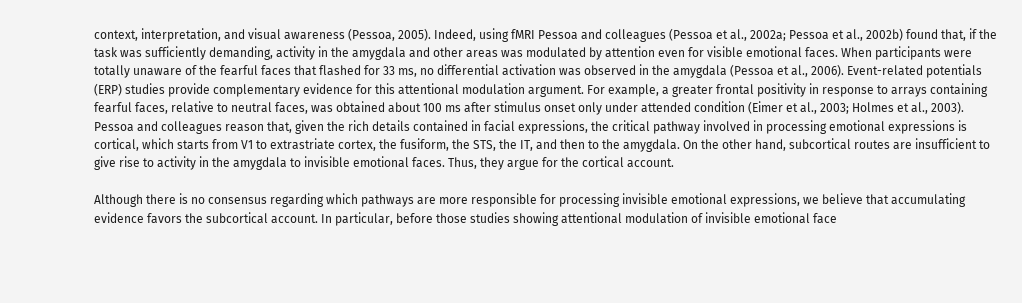context, interpretation, and visual awareness (Pessoa, 2005). Indeed, using fMRI Pessoa and colleagues (Pessoa et al., 2002a; Pessoa et al., 2002b) found that, if the task was sufficiently demanding, activity in the amygdala and other areas was modulated by attention even for visible emotional faces. When participants were totally unaware of the fearful faces that flashed for 33 ms, no differential activation was observed in the amygdala (Pessoa et al., 2006). Event-related potentials (ERP) studies provide complementary evidence for this attentional modulation argument. For example, a greater frontal positivity in response to arrays containing fearful faces, relative to neutral faces, was obtained about 100 ms after stimulus onset only under attended condition (Eimer et al., 2003; Holmes et al., 2003). Pessoa and colleagues reason that, given the rich details contained in facial expressions, the critical pathway involved in processing emotional expressions is cortical, which starts from V1 to extrastriate cortex, the fusiform, the STS, the IT, and then to the amygdala. On the other hand, subcortical routes are insufficient to give rise to activity in the amygdala to invisible emotional faces. Thus, they argue for the cortical account.

Although there is no consensus regarding which pathways are more responsible for processing invisible emotional expressions, we believe that accumulating evidence favors the subcortical account. In particular, before those studies showing attentional modulation of invisible emotional face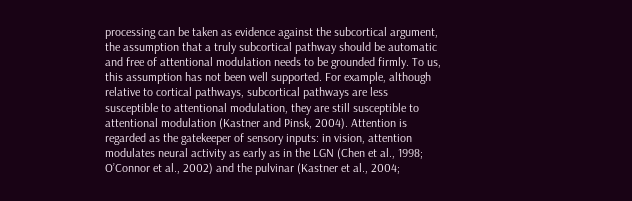processing can be taken as evidence against the subcortical argument, the assumption that a truly subcortical pathway should be automatic and free of attentional modulation needs to be grounded firmly. To us, this assumption has not been well supported. For example, although relative to cortical pathways, subcortical pathways are less susceptible to attentional modulation, they are still susceptible to attentional modulation (Kastner and Pinsk, 2004). Attention is regarded as the gatekeeper of sensory inputs: in vision, attention modulates neural activity as early as in the LGN (Chen et al., 1998; O’Connor et al., 2002) and the pulvinar (Kastner et al., 2004;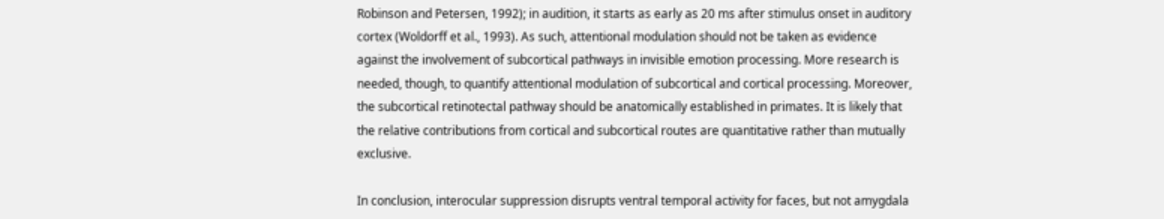Robinson and Petersen, 1992); in audition, it starts as early as 20 ms after stimulus onset in auditory cortex (Woldorff et al., 1993). As such, attentional modulation should not be taken as evidence against the involvement of subcortical pathways in invisible emotion processing. More research is needed, though, to quantify attentional modulation of subcortical and cortical processing. Moreover, the subcortical retinotectal pathway should be anatomically established in primates. It is likely that the relative contributions from cortical and subcortical routes are quantitative rather than mutually exclusive.

In conclusion, interocular suppression disrupts ventral temporal activity for faces, but not amygdala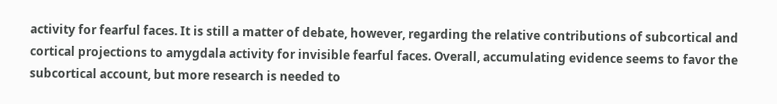activity for fearful faces. It is still a matter of debate, however, regarding the relative contributions of subcortical and cortical projections to amygdala activity for invisible fearful faces. Overall, accumulating evidence seems to favor the subcortical account, but more research is needed to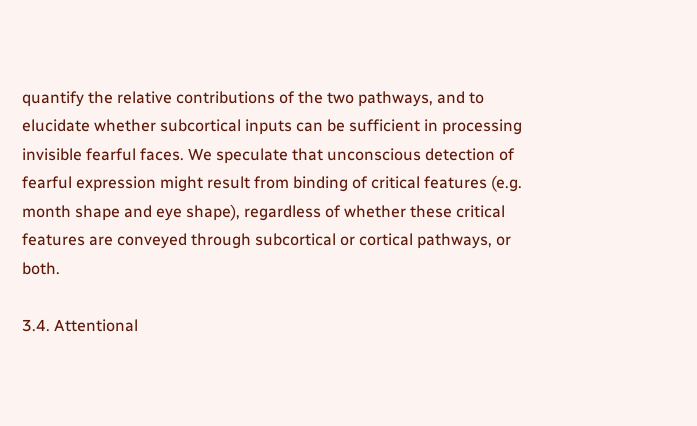quantify the relative contributions of the two pathways, and to elucidate whether subcortical inputs can be sufficient in processing invisible fearful faces. We speculate that unconscious detection of fearful expression might result from binding of critical features (e.g. month shape and eye shape), regardless of whether these critical features are conveyed through subcortical or cortical pathways, or both.

3.4. Attentional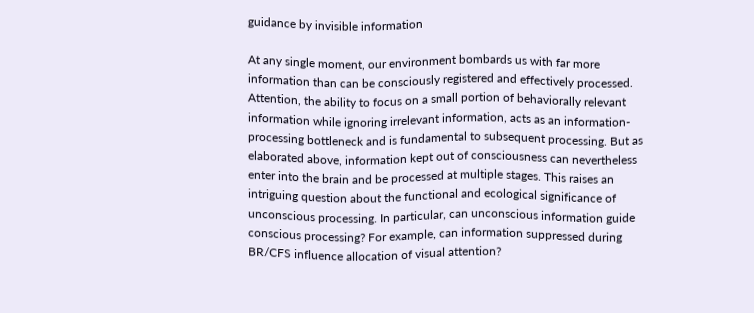guidance by invisible information

At any single moment, our environment bombards us with far more information than can be consciously registered and effectively processed. Attention, the ability to focus on a small portion of behaviorally relevant information while ignoring irrelevant information, acts as an information-processing bottleneck and is fundamental to subsequent processing. But as elaborated above, information kept out of consciousness can nevertheless enter into the brain and be processed at multiple stages. This raises an intriguing question about the functional and ecological significance of unconscious processing. In particular, can unconscious information guide conscious processing? For example, can information suppressed during BR/CFS influence allocation of visual attention?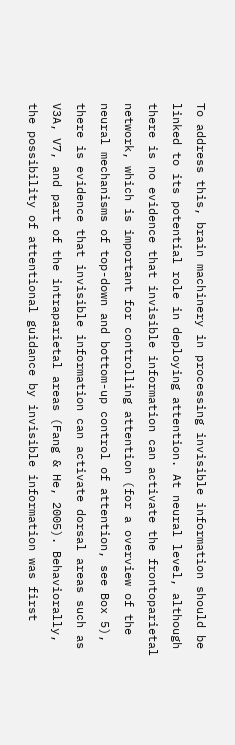To address this, brain machinery in processing invisible information should be linked to its potential role in deploying attention. At neural level, although there is no evidence that invisible information can activate the frontoparietal network, which is important for controlling attention (for a overview of the neural mechanisms of top-down and bottom-up control of attention, see Box 5), there is evidence that invisible information can activate dorsal areas such as V3A, V7, and part of the intraparietal areas (Fang & He, 2005). Behaviorally, the possibility of attentional guidance by invisible information was first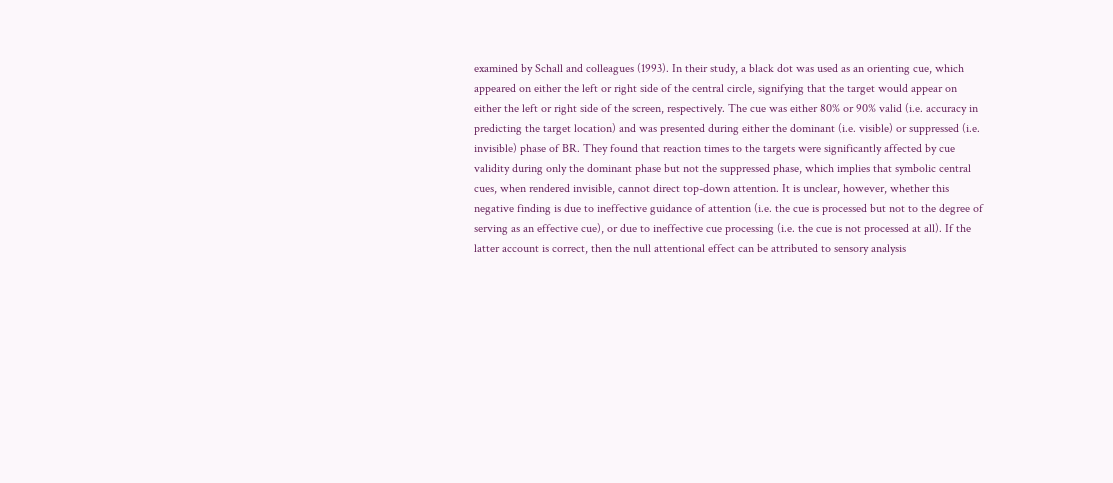examined by Schall and colleagues (1993). In their study, a black dot was used as an orienting cue, which appeared on either the left or right side of the central circle, signifying that the target would appear on either the left or right side of the screen, respectively. The cue was either 80% or 90% valid (i.e. accuracy in predicting the target location) and was presented during either the dominant (i.e. visible) or suppressed (i.e. invisible) phase of BR. They found that reaction times to the targets were significantly affected by cue validity during only the dominant phase but not the suppressed phase, which implies that symbolic central cues, when rendered invisible, cannot direct top-down attention. It is unclear, however, whether this negative finding is due to ineffective guidance of attention (i.e. the cue is processed but not to the degree of serving as an effective cue), or due to ineffective cue processing (i.e. the cue is not processed at all). If the latter account is correct, then the null attentional effect can be attributed to sensory analysis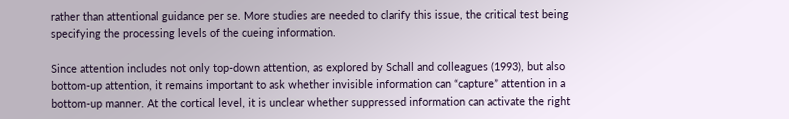rather than attentional guidance per se. More studies are needed to clarify this issue, the critical test being specifying the processing levels of the cueing information.

Since attention includes not only top-down attention, as explored by Schall and colleagues (1993), but also bottom-up attention, it remains important to ask whether invisible information can “capture” attention in a bottom-up manner. At the cortical level, it is unclear whether suppressed information can activate the right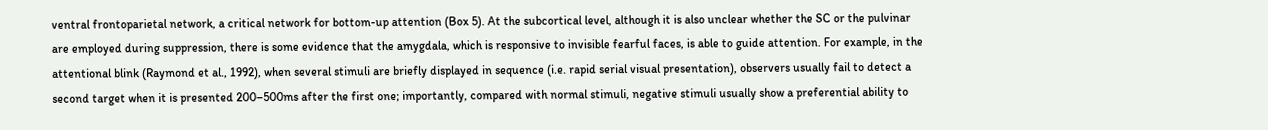ventral frontoparietal network, a critical network for bottom-up attention (Box 5). At the subcortical level, although it is also unclear whether the SC or the pulvinar are employed during suppression, there is some evidence that the amygdala, which is responsive to invisible fearful faces, is able to guide attention. For example, in the attentional blink (Raymond et al., 1992), when several stimuli are briefly displayed in sequence (i.e. rapid serial visual presentation), observers usually fail to detect a second target when it is presented 200–500ms after the first one; importantly, compared with normal stimuli, negative stimuli usually show a preferential ability to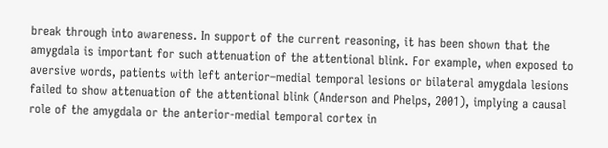break through into awareness. In support of the current reasoning, it has been shown that the amygdala is important for such attenuation of the attentional blink. For example, when exposed to aversive words, patients with left anterior–medial temporal lesions or bilateral amygdala lesions failed to show attenuation of the attentional blink (Anderson and Phelps, 2001), implying a causal role of the amygdala or the anterior-medial temporal cortex in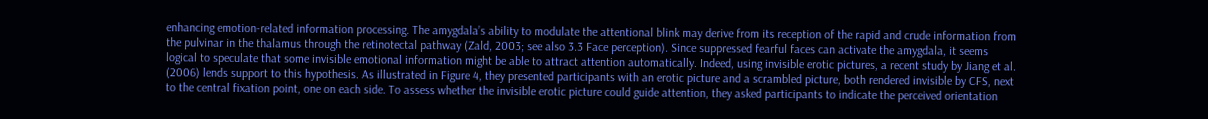enhancing emotion-related information processing. The amygdala’s ability to modulate the attentional blink may derive from its reception of the rapid and crude information from the pulvinar in the thalamus through the retinotectal pathway (Zald, 2003; see also 3.3 Face perception). Since suppressed fearful faces can activate the amygdala, it seems logical to speculate that some invisible emotional information might be able to attract attention automatically. Indeed, using invisible erotic pictures, a recent study by Jiang et al. (2006) lends support to this hypothesis. As illustrated in Figure 4, they presented participants with an erotic picture and a scrambled picture, both rendered invisible by CFS, next to the central fixation point, one on each side. To assess whether the invisible erotic picture could guide attention, they asked participants to indicate the perceived orientation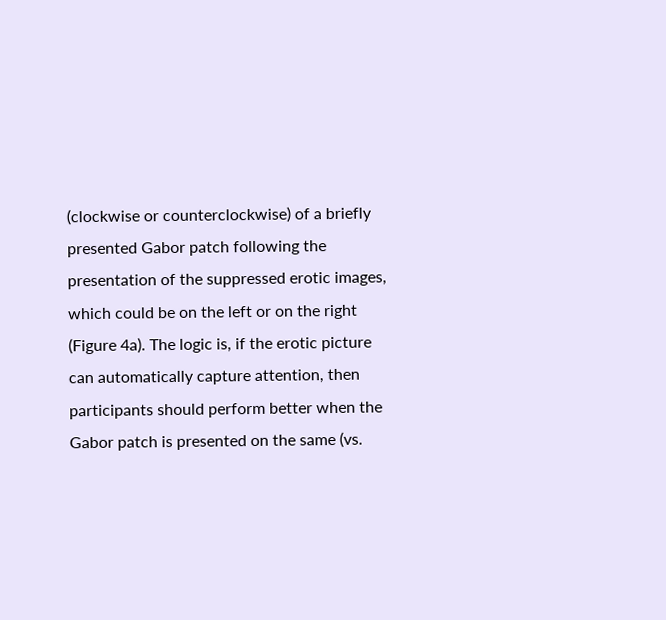(clockwise or counterclockwise) of a briefly presented Gabor patch following the presentation of the suppressed erotic images, which could be on the left or on the right (Figure 4a). The logic is, if the erotic picture can automatically capture attention, then participants should perform better when the Gabor patch is presented on the same (vs.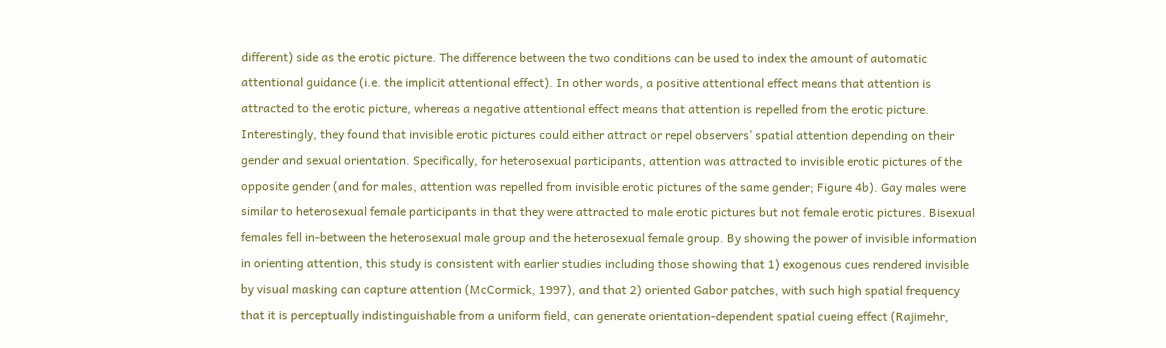different) side as the erotic picture. The difference between the two conditions can be used to index the amount of automatic attentional guidance (i.e. the implicit attentional effect). In other words, a positive attentional effect means that attention is attracted to the erotic picture, whereas a negative attentional effect means that attention is repelled from the erotic picture. Interestingly, they found that invisible erotic pictures could either attract or repel observers’ spatial attention depending on their gender and sexual orientation. Specifically, for heterosexual participants, attention was attracted to invisible erotic pictures of the opposite gender (and for males, attention was repelled from invisible erotic pictures of the same gender; Figure 4b). Gay males were similar to heterosexual female participants in that they were attracted to male erotic pictures but not female erotic pictures. Bisexual females fell in-between the heterosexual male group and the heterosexual female group. By showing the power of invisible information in orienting attention, this study is consistent with earlier studies including those showing that 1) exogenous cues rendered invisible by visual masking can capture attention (McCormick, 1997), and that 2) oriented Gabor patches, with such high spatial frequency that it is perceptually indistinguishable from a uniform field, can generate orientation-dependent spatial cueing effect (Rajimehr,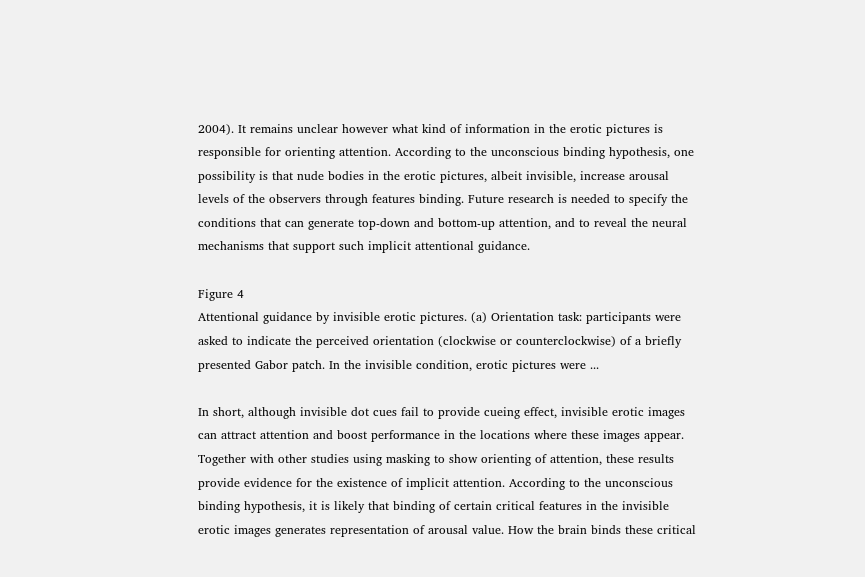2004). It remains unclear however what kind of information in the erotic pictures is responsible for orienting attention. According to the unconscious binding hypothesis, one possibility is that nude bodies in the erotic pictures, albeit invisible, increase arousal levels of the observers through features binding. Future research is needed to specify the conditions that can generate top-down and bottom-up attention, and to reveal the neural mechanisms that support such implicit attentional guidance.

Figure 4
Attentional guidance by invisible erotic pictures. (a) Orientation task: participants were asked to indicate the perceived orientation (clockwise or counterclockwise) of a briefly presented Gabor patch. In the invisible condition, erotic pictures were ...

In short, although invisible dot cues fail to provide cueing effect, invisible erotic images can attract attention and boost performance in the locations where these images appear. Together with other studies using masking to show orienting of attention, these results provide evidence for the existence of implicit attention. According to the unconscious binding hypothesis, it is likely that binding of certain critical features in the invisible erotic images generates representation of arousal value. How the brain binds these critical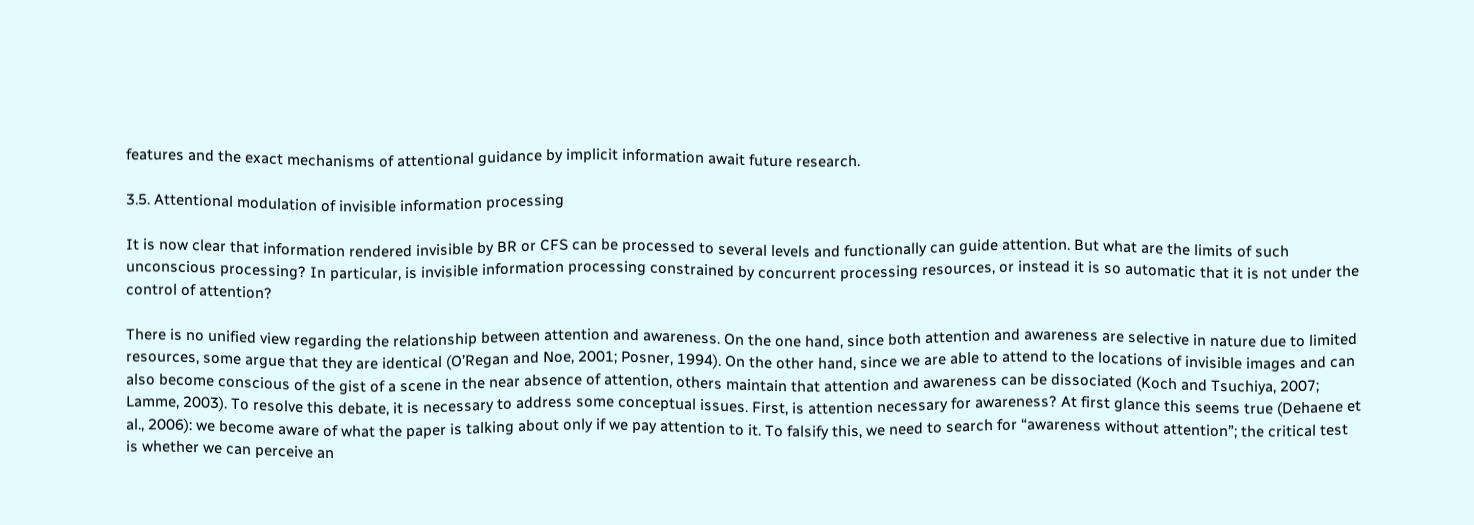features and the exact mechanisms of attentional guidance by implicit information await future research.

3.5. Attentional modulation of invisible information processing

It is now clear that information rendered invisible by BR or CFS can be processed to several levels and functionally can guide attention. But what are the limits of such unconscious processing? In particular, is invisible information processing constrained by concurrent processing resources, or instead it is so automatic that it is not under the control of attention?

There is no unified view regarding the relationship between attention and awareness. On the one hand, since both attention and awareness are selective in nature due to limited resources, some argue that they are identical (O’Regan and Noe, 2001; Posner, 1994). On the other hand, since we are able to attend to the locations of invisible images and can also become conscious of the gist of a scene in the near absence of attention, others maintain that attention and awareness can be dissociated (Koch and Tsuchiya, 2007; Lamme, 2003). To resolve this debate, it is necessary to address some conceptual issues. First, is attention necessary for awareness? At first glance this seems true (Dehaene et al., 2006): we become aware of what the paper is talking about only if we pay attention to it. To falsify this, we need to search for “awareness without attention”; the critical test is whether we can perceive an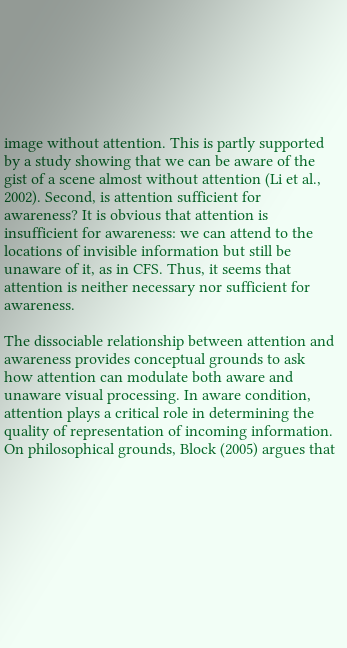image without attention. This is partly supported by a study showing that we can be aware of the gist of a scene almost without attention (Li et al., 2002). Second, is attention sufficient for awareness? It is obvious that attention is insufficient for awareness: we can attend to the locations of invisible information but still be unaware of it, as in CFS. Thus, it seems that attention is neither necessary nor sufficient for awareness.

The dissociable relationship between attention and awareness provides conceptual grounds to ask how attention can modulate both aware and unaware visual processing. In aware condition, attention plays a critical role in determining the quality of representation of incoming information. On philosophical grounds, Block (2005) argues that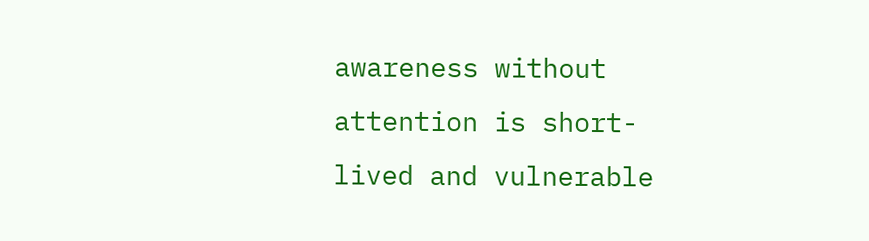awareness without attention is short-lived and vulnerable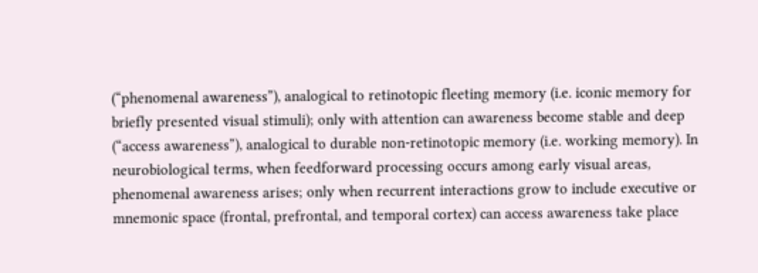(“phenomenal awareness”), analogical to retinotopic fleeting memory (i.e. iconic memory for briefly presented visual stimuli); only with attention can awareness become stable and deep (“access awareness”), analogical to durable non-retinotopic memory (i.e. working memory). In neurobiological terms, when feedforward processing occurs among early visual areas, phenomenal awareness arises; only when recurrent interactions grow to include executive or mnemonic space (frontal, prefrontal, and temporal cortex) can access awareness take place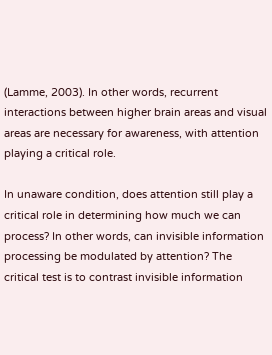(Lamme, 2003). In other words, recurrent interactions between higher brain areas and visual areas are necessary for awareness, with attention playing a critical role.

In unaware condition, does attention still play a critical role in determining how much we can process? In other words, can invisible information processing be modulated by attention? The critical test is to contrast invisible information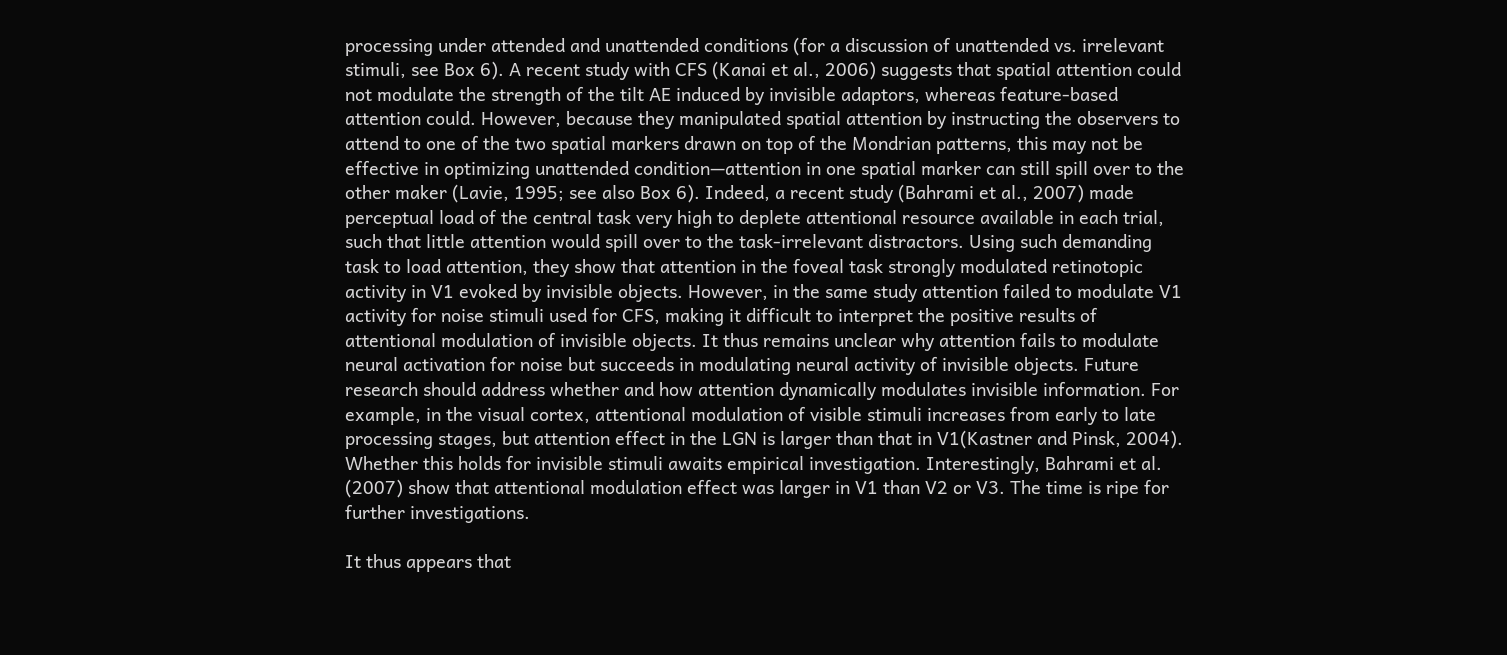processing under attended and unattended conditions (for a discussion of unattended vs. irrelevant stimuli, see Box 6). A recent study with CFS (Kanai et al., 2006) suggests that spatial attention could not modulate the strength of the tilt AE induced by invisible adaptors, whereas feature-based attention could. However, because they manipulated spatial attention by instructing the observers to attend to one of the two spatial markers drawn on top of the Mondrian patterns, this may not be effective in optimizing unattended condition—attention in one spatial marker can still spill over to the other maker (Lavie, 1995; see also Box 6). Indeed, a recent study (Bahrami et al., 2007) made perceptual load of the central task very high to deplete attentional resource available in each trial, such that little attention would spill over to the task-irrelevant distractors. Using such demanding task to load attention, they show that attention in the foveal task strongly modulated retinotopic activity in V1 evoked by invisible objects. However, in the same study attention failed to modulate V1 activity for noise stimuli used for CFS, making it difficult to interpret the positive results of attentional modulation of invisible objects. It thus remains unclear why attention fails to modulate neural activation for noise but succeeds in modulating neural activity of invisible objects. Future research should address whether and how attention dynamically modulates invisible information. For example, in the visual cortex, attentional modulation of visible stimuli increases from early to late processing stages, but attention effect in the LGN is larger than that in V1(Kastner and Pinsk, 2004). Whether this holds for invisible stimuli awaits empirical investigation. Interestingly, Bahrami et al. (2007) show that attentional modulation effect was larger in V1 than V2 or V3. The time is ripe for further investigations.

It thus appears that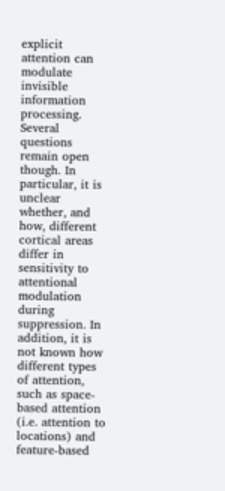explicit attention can modulate invisible information processing. Several questions remain open though. In particular, it is unclear whether, and how, different cortical areas differ in sensitivity to attentional modulation during suppression. In addition, it is not known how different types of attention, such as space-based attention (i.e. attention to locations) and feature-based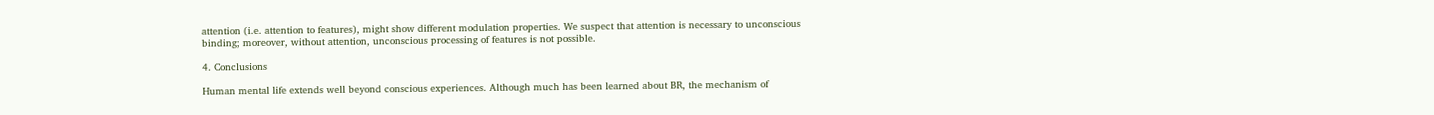attention (i.e. attention to features), might show different modulation properties. We suspect that attention is necessary to unconscious binding; moreover, without attention, unconscious processing of features is not possible.

4. Conclusions

Human mental life extends well beyond conscious experiences. Although much has been learned about BR, the mechanism of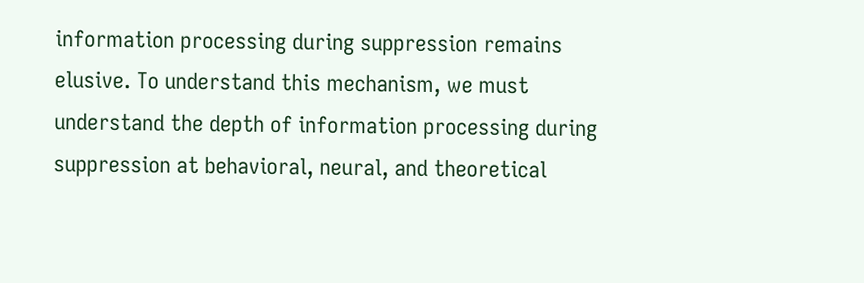information processing during suppression remains elusive. To understand this mechanism, we must understand the depth of information processing during suppression at behavioral, neural, and theoretical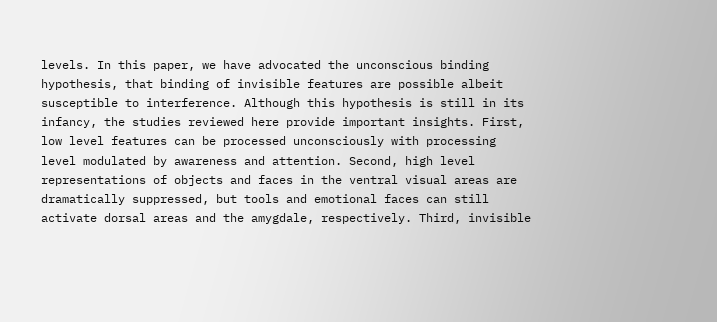levels. In this paper, we have advocated the unconscious binding hypothesis, that binding of invisible features are possible albeit susceptible to interference. Although this hypothesis is still in its infancy, the studies reviewed here provide important insights. First, low level features can be processed unconsciously with processing level modulated by awareness and attention. Second, high level representations of objects and faces in the ventral visual areas are dramatically suppressed, but tools and emotional faces can still activate dorsal areas and the amygdale, respectively. Third, invisible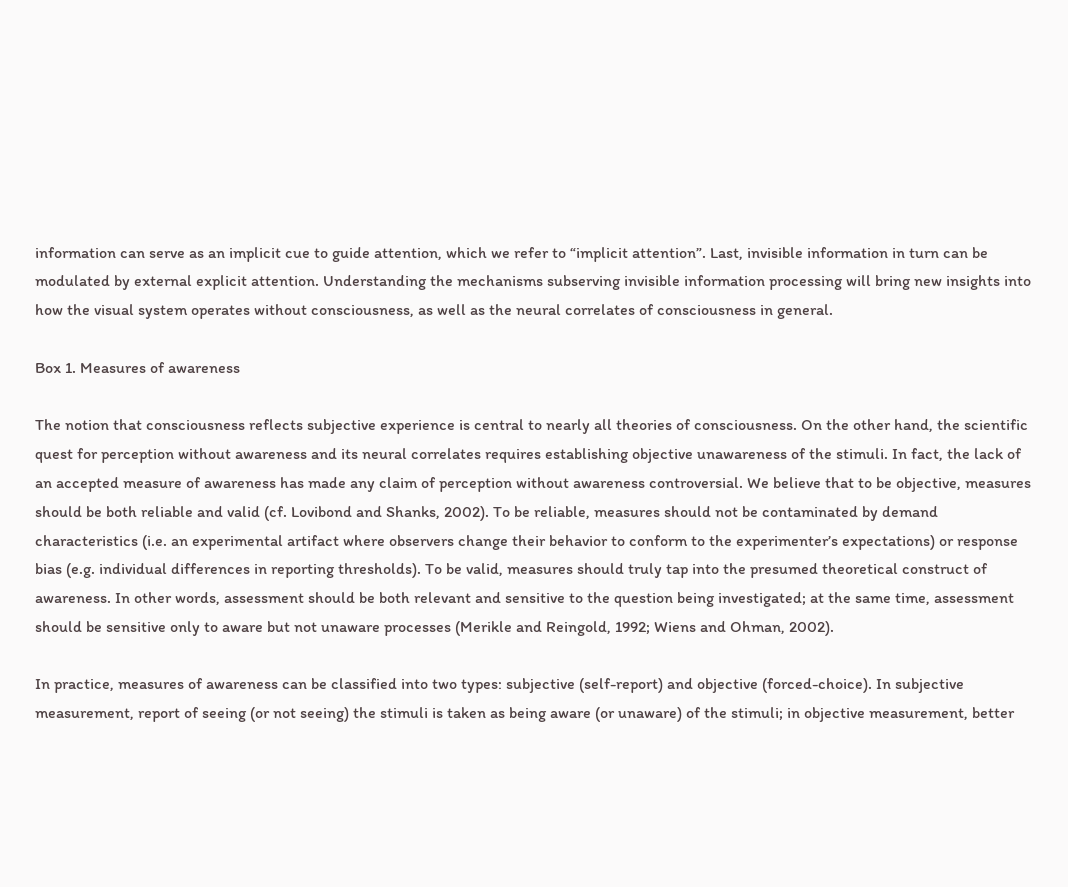information can serve as an implicit cue to guide attention, which we refer to “implicit attention”. Last, invisible information in turn can be modulated by external explicit attention. Understanding the mechanisms subserving invisible information processing will bring new insights into how the visual system operates without consciousness, as well as the neural correlates of consciousness in general.

Box 1. Measures of awareness

The notion that consciousness reflects subjective experience is central to nearly all theories of consciousness. On the other hand, the scientific quest for perception without awareness and its neural correlates requires establishing objective unawareness of the stimuli. In fact, the lack of an accepted measure of awareness has made any claim of perception without awareness controversial. We believe that to be objective, measures should be both reliable and valid (cf. Lovibond and Shanks, 2002). To be reliable, measures should not be contaminated by demand characteristics (i.e. an experimental artifact where observers change their behavior to conform to the experimenter’s expectations) or response bias (e.g. individual differences in reporting thresholds). To be valid, measures should truly tap into the presumed theoretical construct of awareness. In other words, assessment should be both relevant and sensitive to the question being investigated; at the same time, assessment should be sensitive only to aware but not unaware processes (Merikle and Reingold, 1992; Wiens and Ohman, 2002).

In practice, measures of awareness can be classified into two types: subjective (self-report) and objective (forced-choice). In subjective measurement, report of seeing (or not seeing) the stimuli is taken as being aware (or unaware) of the stimuli; in objective measurement, better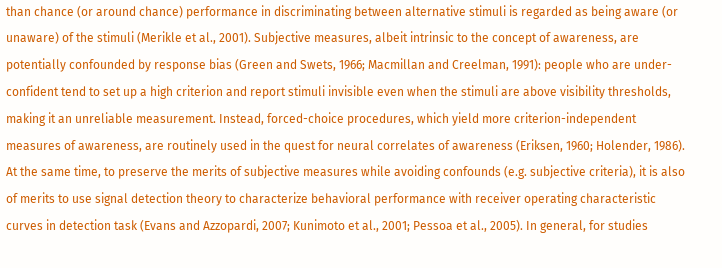than chance (or around chance) performance in discriminating between alternative stimuli is regarded as being aware (or unaware) of the stimuli (Merikle et al., 2001). Subjective measures, albeit intrinsic to the concept of awareness, are potentially confounded by response bias (Green and Swets, 1966; Macmillan and Creelman, 1991): people who are under-confident tend to set up a high criterion and report stimuli invisible even when the stimuli are above visibility thresholds, making it an unreliable measurement. Instead, forced-choice procedures, which yield more criterion-independent measures of awareness, are routinely used in the quest for neural correlates of awareness (Eriksen, 1960; Holender, 1986). At the same time, to preserve the merits of subjective measures while avoiding confounds (e.g. subjective criteria), it is also of merits to use signal detection theory to characterize behavioral performance with receiver operating characteristic curves in detection task (Evans and Azzopardi, 2007; Kunimoto et al., 2001; Pessoa et al., 2005). In general, for studies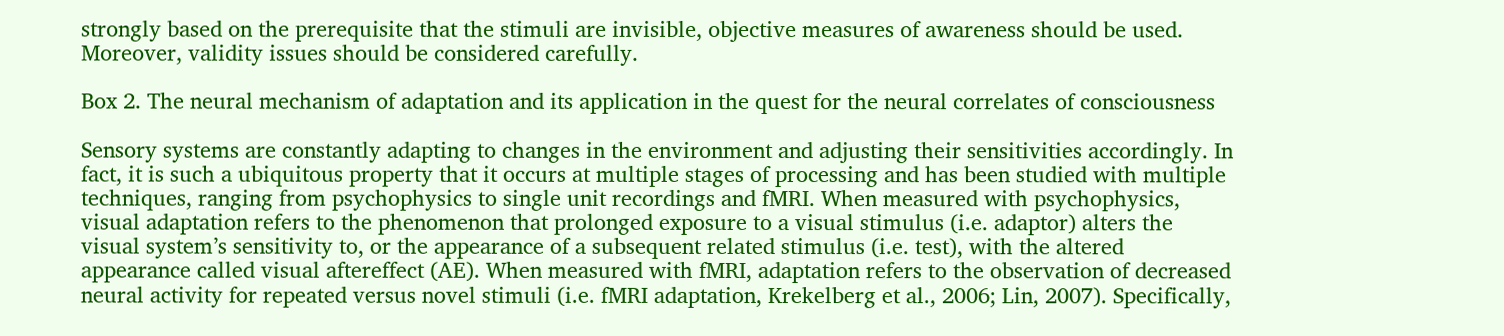strongly based on the prerequisite that the stimuli are invisible, objective measures of awareness should be used. Moreover, validity issues should be considered carefully.

Box 2. The neural mechanism of adaptation and its application in the quest for the neural correlates of consciousness

Sensory systems are constantly adapting to changes in the environment and adjusting their sensitivities accordingly. In fact, it is such a ubiquitous property that it occurs at multiple stages of processing and has been studied with multiple techniques, ranging from psychophysics to single unit recordings and fMRI. When measured with psychophysics, visual adaptation refers to the phenomenon that prolonged exposure to a visual stimulus (i.e. adaptor) alters the visual system’s sensitivity to, or the appearance of a subsequent related stimulus (i.e. test), with the altered appearance called visual aftereffect (AE). When measured with fMRI, adaptation refers to the observation of decreased neural activity for repeated versus novel stimuli (i.e. fMRI adaptation, Krekelberg et al., 2006; Lin, 2007). Specifically,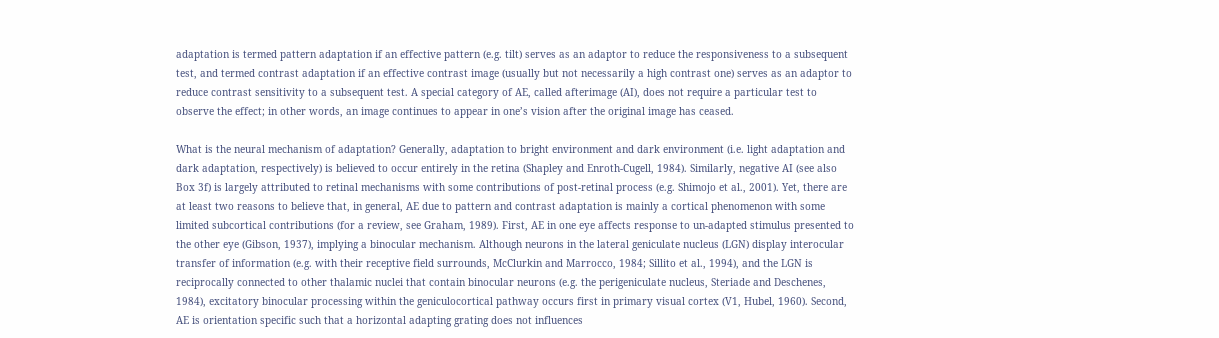adaptation is termed pattern adaptation if an effective pattern (e.g. tilt) serves as an adaptor to reduce the responsiveness to a subsequent test, and termed contrast adaptation if an effective contrast image (usually but not necessarily a high contrast one) serves as an adaptor to reduce contrast sensitivity to a subsequent test. A special category of AE, called afterimage (AI), does not require a particular test to observe the effect; in other words, an image continues to appear in one’s vision after the original image has ceased.

What is the neural mechanism of adaptation? Generally, adaptation to bright environment and dark environment (i.e. light adaptation and dark adaptation, respectively) is believed to occur entirely in the retina (Shapley and Enroth-Cugell, 1984). Similarly, negative AI (see also Box 3f) is largely attributed to retinal mechanisms with some contributions of post-retinal process (e.g. Shimojo et al., 2001). Yet, there are at least two reasons to believe that, in general, AE due to pattern and contrast adaptation is mainly a cortical phenomenon with some limited subcortical contributions (for a review, see Graham, 1989). First, AE in one eye affects response to un-adapted stimulus presented to the other eye (Gibson, 1937), implying a binocular mechanism. Although neurons in the lateral geniculate nucleus (LGN) display interocular transfer of information (e.g. with their receptive field surrounds, McClurkin and Marrocco, 1984; Sillito et al., 1994), and the LGN is reciprocally connected to other thalamic nuclei that contain binocular neurons (e.g. the perigeniculate nucleus, Steriade and Deschenes, 1984), excitatory binocular processing within the geniculocortical pathway occurs first in primary visual cortex (V1, Hubel, 1960). Second, AE is orientation specific such that a horizontal adapting grating does not influences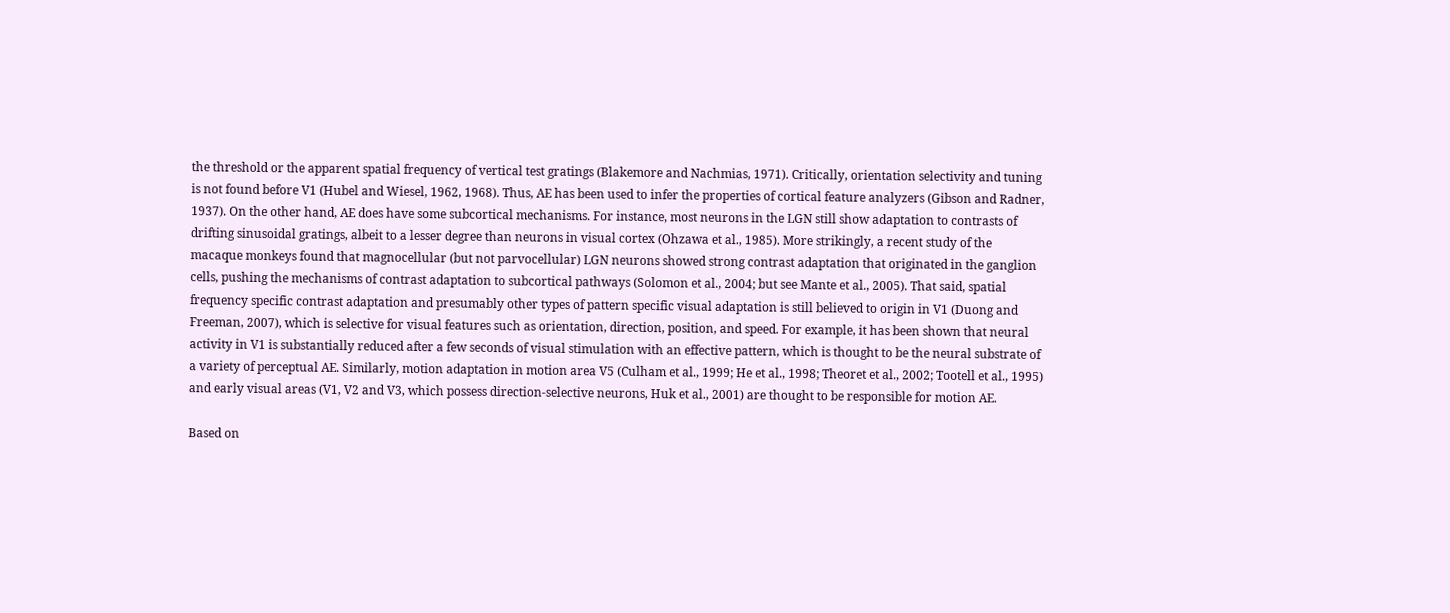the threshold or the apparent spatial frequency of vertical test gratings (Blakemore and Nachmias, 1971). Critically, orientation selectivity and tuning is not found before V1 (Hubel and Wiesel, 1962, 1968). Thus, AE has been used to infer the properties of cortical feature analyzers (Gibson and Radner, 1937). On the other hand, AE does have some subcortical mechanisms. For instance, most neurons in the LGN still show adaptation to contrasts of drifting sinusoidal gratings, albeit to a lesser degree than neurons in visual cortex (Ohzawa et al., 1985). More strikingly, a recent study of the macaque monkeys found that magnocellular (but not parvocellular) LGN neurons showed strong contrast adaptation that originated in the ganglion cells, pushing the mechanisms of contrast adaptation to subcortical pathways (Solomon et al., 2004; but see Mante et al., 2005). That said, spatial frequency specific contrast adaptation and presumably other types of pattern specific visual adaptation is still believed to origin in V1 (Duong and Freeman, 2007), which is selective for visual features such as orientation, direction, position, and speed. For example, it has been shown that neural activity in V1 is substantially reduced after a few seconds of visual stimulation with an effective pattern, which is thought to be the neural substrate of a variety of perceptual AE. Similarly, motion adaptation in motion area V5 (Culham et al., 1999; He et al., 1998; Theoret et al., 2002; Tootell et al., 1995) and early visual areas (V1, V2 and V3, which possess direction-selective neurons, Huk et al., 2001) are thought to be responsible for motion AE.

Based on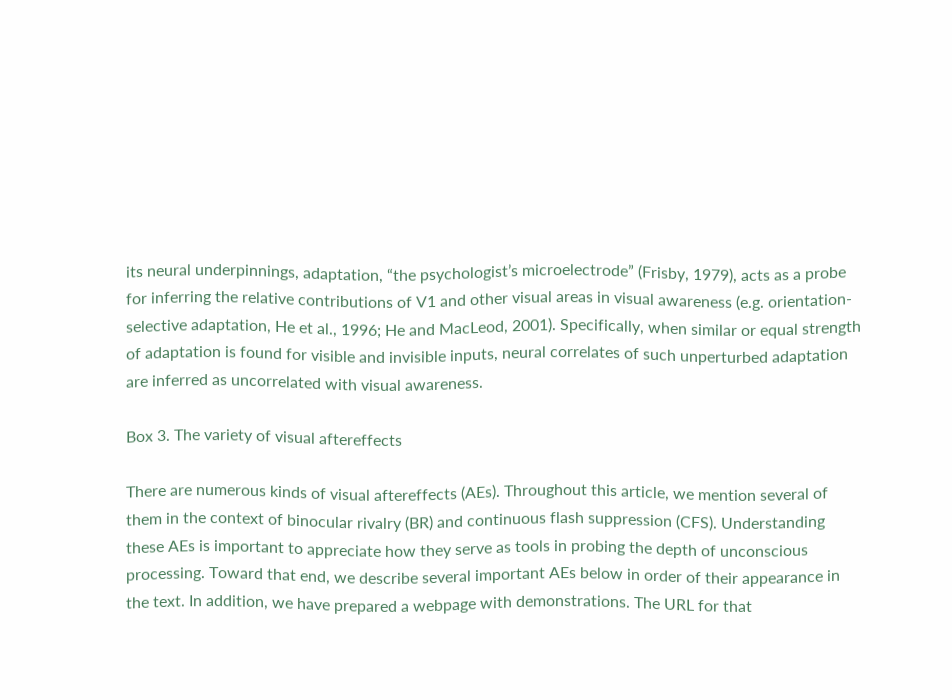its neural underpinnings, adaptation, “the psychologist’s microelectrode” (Frisby, 1979), acts as a probe for inferring the relative contributions of V1 and other visual areas in visual awareness (e.g. orientation-selective adaptation, He et al., 1996; He and MacLeod, 2001). Specifically, when similar or equal strength of adaptation is found for visible and invisible inputs, neural correlates of such unperturbed adaptation are inferred as uncorrelated with visual awareness.

Box 3. The variety of visual aftereffects

There are numerous kinds of visual aftereffects (AEs). Throughout this article, we mention several of them in the context of binocular rivalry (BR) and continuous flash suppression (CFS). Understanding these AEs is important to appreciate how they serve as tools in probing the depth of unconscious processing. Toward that end, we describe several important AEs below in order of their appearance in the text. In addition, we have prepared a webpage with demonstrations. The URL for that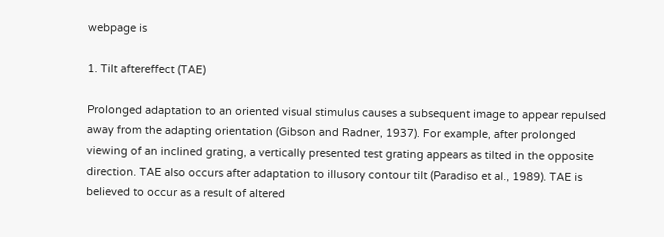webpage is

1. Tilt aftereffect (TAE)

Prolonged adaptation to an oriented visual stimulus causes a subsequent image to appear repulsed away from the adapting orientation (Gibson and Radner, 1937). For example, after prolonged viewing of an inclined grating, a vertically presented test grating appears as tilted in the opposite direction. TAE also occurs after adaptation to illusory contour tilt (Paradiso et al., 1989). TAE is believed to occur as a result of altered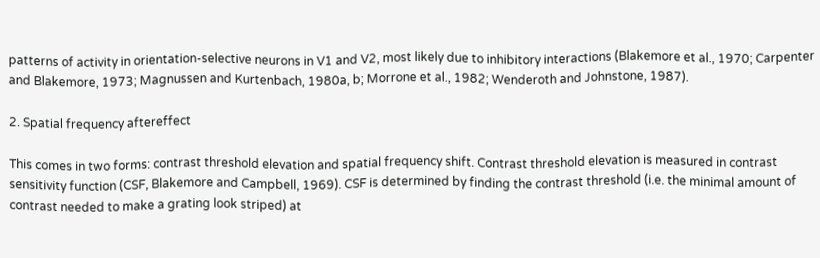patterns of activity in orientation-selective neurons in V1 and V2, most likely due to inhibitory interactions (Blakemore et al., 1970; Carpenter and Blakemore, 1973; Magnussen and Kurtenbach, 1980a, b; Morrone et al., 1982; Wenderoth and Johnstone, 1987).

2. Spatial frequency aftereffect

This comes in two forms: contrast threshold elevation and spatial frequency shift. Contrast threshold elevation is measured in contrast sensitivity function (CSF, Blakemore and Campbell, 1969). CSF is determined by finding the contrast threshold (i.e. the minimal amount of contrast needed to make a grating look striped) at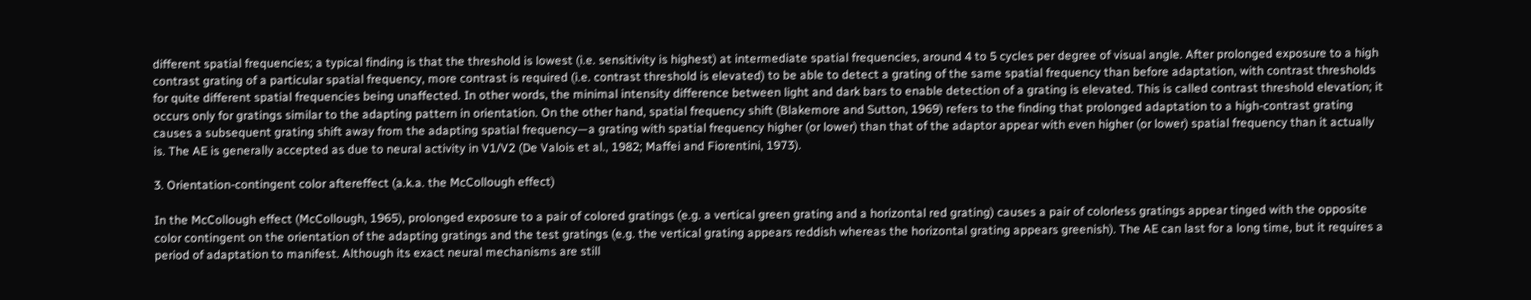different spatial frequencies; a typical finding is that the threshold is lowest (i.e. sensitivity is highest) at intermediate spatial frequencies, around 4 to 5 cycles per degree of visual angle. After prolonged exposure to a high contrast grating of a particular spatial frequency, more contrast is required (i.e. contrast threshold is elevated) to be able to detect a grating of the same spatial frequency than before adaptation, with contrast thresholds for quite different spatial frequencies being unaffected. In other words, the minimal intensity difference between light and dark bars to enable detection of a grating is elevated. This is called contrast threshold elevation; it occurs only for gratings similar to the adapting pattern in orientation. On the other hand, spatial frequency shift (Blakemore and Sutton, 1969) refers to the finding that prolonged adaptation to a high-contrast grating causes a subsequent grating shift away from the adapting spatial frequency—a grating with spatial frequency higher (or lower) than that of the adaptor appear with even higher (or lower) spatial frequency than it actually is. The AE is generally accepted as due to neural activity in V1/V2 (De Valois et al., 1982; Maffei and Fiorentini, 1973).

3. Orientation-contingent color aftereffect (a.k.a. the McCollough effect)

In the McCollough effect (McCollough, 1965), prolonged exposure to a pair of colored gratings (e.g. a vertical green grating and a horizontal red grating) causes a pair of colorless gratings appear tinged with the opposite color contingent on the orientation of the adapting gratings and the test gratings (e.g. the vertical grating appears reddish whereas the horizontal grating appears greenish). The AE can last for a long time, but it requires a period of adaptation to manifest. Although its exact neural mechanisms are still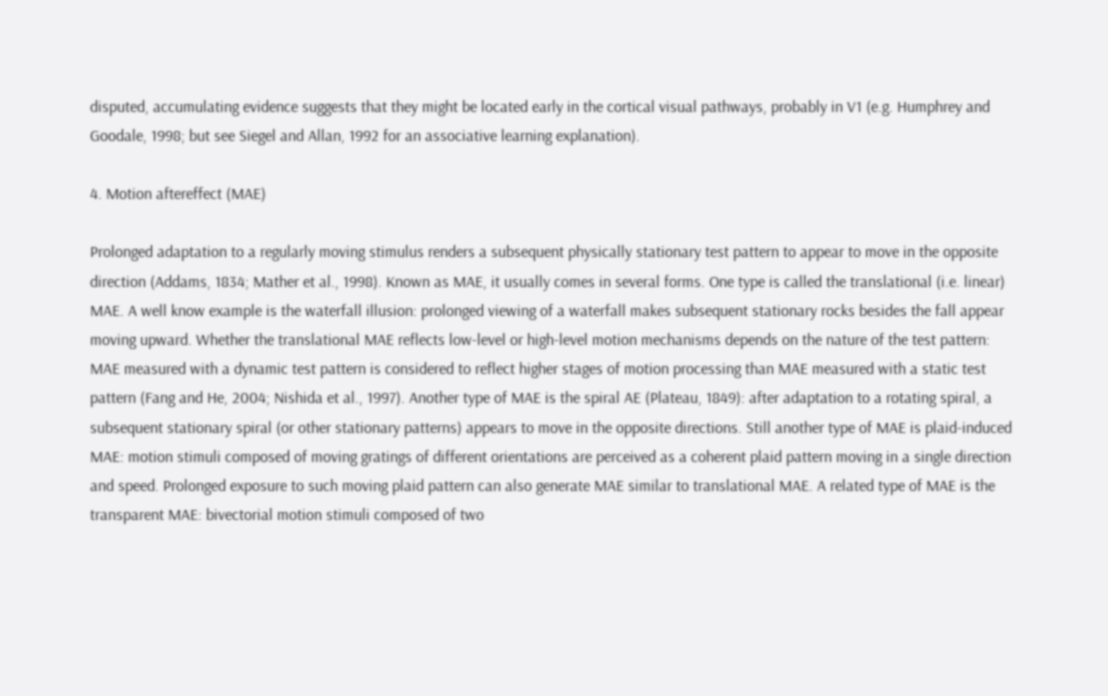disputed, accumulating evidence suggests that they might be located early in the cortical visual pathways, probably in V1 (e.g. Humphrey and Goodale, 1998; but see Siegel and Allan, 1992 for an associative learning explanation).

4. Motion aftereffect (MAE)

Prolonged adaptation to a regularly moving stimulus renders a subsequent physically stationary test pattern to appear to move in the opposite direction (Addams, 1834; Mather et al., 1998). Known as MAE, it usually comes in several forms. One type is called the translational (i.e. linear) MAE. A well know example is the waterfall illusion: prolonged viewing of a waterfall makes subsequent stationary rocks besides the fall appear moving upward. Whether the translational MAE reflects low-level or high-level motion mechanisms depends on the nature of the test pattern: MAE measured with a dynamic test pattern is considered to reflect higher stages of motion processing than MAE measured with a static test pattern (Fang and He, 2004; Nishida et al., 1997). Another type of MAE is the spiral AE (Plateau, 1849): after adaptation to a rotating spiral, a subsequent stationary spiral (or other stationary patterns) appears to move in the opposite directions. Still another type of MAE is plaid-induced MAE: motion stimuli composed of moving gratings of different orientations are perceived as a coherent plaid pattern moving in a single direction and speed. Prolonged exposure to such moving plaid pattern can also generate MAE similar to translational MAE. A related type of MAE is the transparent MAE: bivectorial motion stimuli composed of two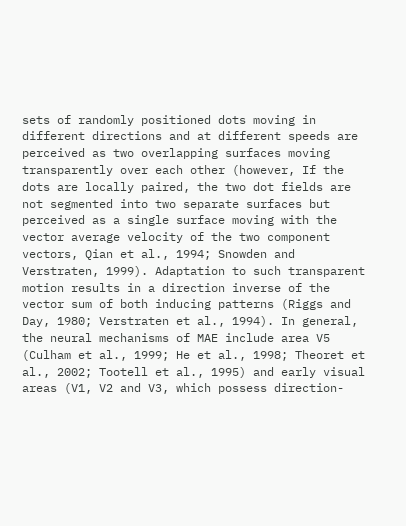sets of randomly positioned dots moving in different directions and at different speeds are perceived as two overlapping surfaces moving transparently over each other (however, If the dots are locally paired, the two dot fields are not segmented into two separate surfaces but perceived as a single surface moving with the vector average velocity of the two component vectors, Qian et al., 1994; Snowden and Verstraten, 1999). Adaptation to such transparent motion results in a direction inverse of the vector sum of both inducing patterns (Riggs and Day, 1980; Verstraten et al., 1994). In general, the neural mechanisms of MAE include area V5 (Culham et al., 1999; He et al., 1998; Theoret et al., 2002; Tootell et al., 1995) and early visual areas (V1, V2 and V3, which possess direction-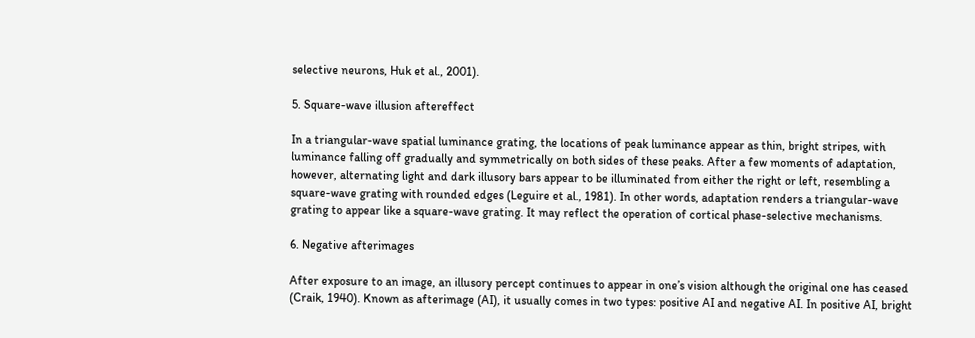selective neurons, Huk et al., 2001).

5. Square-wave illusion aftereffect

In a triangular-wave spatial luminance grating, the locations of peak luminance appear as thin, bright stripes, with luminance falling off gradually and symmetrically on both sides of these peaks. After a few moments of adaptation, however, alternating light and dark illusory bars appear to be illuminated from either the right or left, resembling a square-wave grating with rounded edges (Leguire et al., 1981). In other words, adaptation renders a triangular-wave grating to appear like a square-wave grating. It may reflect the operation of cortical phase-selective mechanisms.

6. Negative afterimages

After exposure to an image, an illusory percept continues to appear in one’s vision although the original one has ceased (Craik, 1940). Known as afterimage (AI), it usually comes in two types: positive AI and negative AI. In positive AI, bright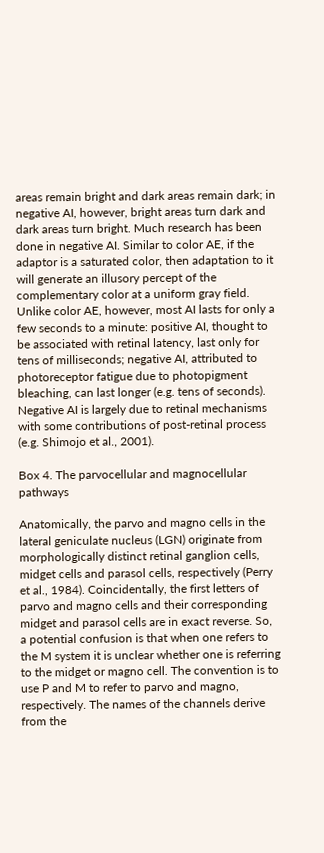areas remain bright and dark areas remain dark; in negative AI, however, bright areas turn dark and dark areas turn bright. Much research has been done in negative AI. Similar to color AE, if the adaptor is a saturated color, then adaptation to it will generate an illusory percept of the complementary color at a uniform gray field. Unlike color AE, however, most AI lasts for only a few seconds to a minute: positive AI, thought to be associated with retinal latency, last only for tens of milliseconds; negative AI, attributed to photoreceptor fatigue due to photopigment bleaching, can last longer (e.g. tens of seconds). Negative AI is largely due to retinal mechanisms with some contributions of post-retinal process (e.g. Shimojo et al., 2001).

Box 4. The parvocellular and magnocellular pathways

Anatomically, the parvo and magno cells in the lateral geniculate nucleus (LGN) originate from morphologically distinct retinal ganglion cells, midget cells and parasol cells, respectively (Perry et al., 1984). Coincidentally, the first letters of parvo and magno cells and their corresponding midget and parasol cells are in exact reverse. So, a potential confusion is that when one refers to the M system it is unclear whether one is referring to the midget or magno cell. The convention is to use P and M to refer to parvo and magno, respectively. The names of the channels derive from the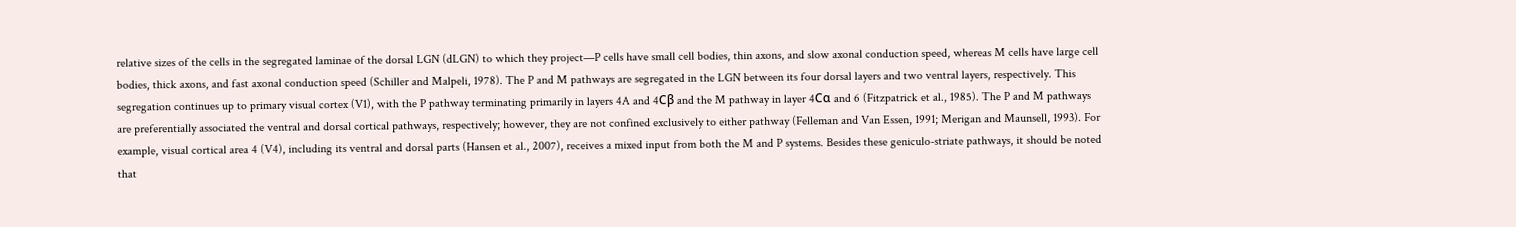relative sizes of the cells in the segregated laminae of the dorsal LGN (dLGN) to which they project—P cells have small cell bodies, thin axons, and slow axonal conduction speed, whereas M cells have large cell bodies, thick axons, and fast axonal conduction speed (Schiller and Malpeli, 1978). The P and M pathways are segregated in the LGN between its four dorsal layers and two ventral layers, respectively. This segregation continues up to primary visual cortex (V1), with the P pathway terminating primarily in layers 4A and 4Cβ and the M pathway in layer 4Cα and 6 (Fitzpatrick et al., 1985). The P and M pathways are preferentially associated the ventral and dorsal cortical pathways, respectively; however, they are not confined exclusively to either pathway (Felleman and Van Essen, 1991; Merigan and Maunsell, 1993). For example, visual cortical area 4 (V4), including its ventral and dorsal parts (Hansen et al., 2007), receives a mixed input from both the M and P systems. Besides these geniculo-striate pathways, it should be noted that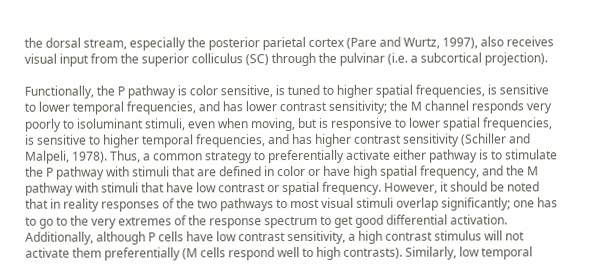the dorsal stream, especially the posterior parietal cortex (Pare and Wurtz, 1997), also receives visual input from the superior colliculus (SC) through the pulvinar (i.e. a subcortical projection).

Functionally, the P pathway is color sensitive, is tuned to higher spatial frequencies, is sensitive to lower temporal frequencies, and has lower contrast sensitivity; the M channel responds very poorly to isoluminant stimuli, even when moving, but is responsive to lower spatial frequencies, is sensitive to higher temporal frequencies, and has higher contrast sensitivity (Schiller and Malpeli, 1978). Thus, a common strategy to preferentially activate either pathway is to stimulate the P pathway with stimuli that are defined in color or have high spatial frequency, and the M pathway with stimuli that have low contrast or spatial frequency. However, it should be noted that in reality responses of the two pathways to most visual stimuli overlap significantly; one has to go to the very extremes of the response spectrum to get good differential activation. Additionally, although P cells have low contrast sensitivity, a high contrast stimulus will not activate them preferentially (M cells respond well to high contrasts). Similarly, low temporal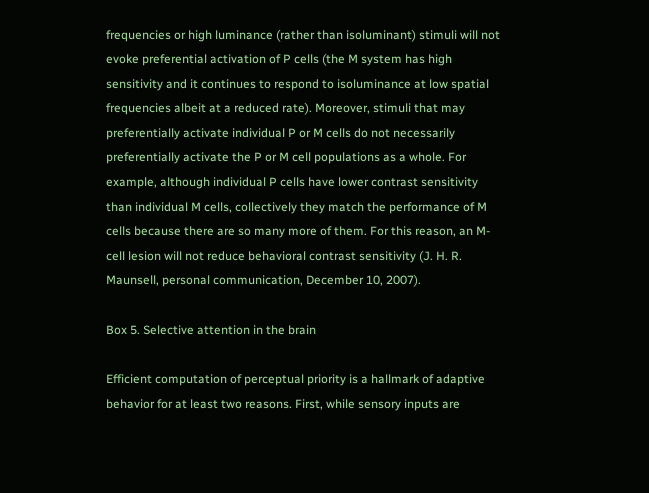frequencies or high luminance (rather than isoluminant) stimuli will not evoke preferential activation of P cells (the M system has high sensitivity and it continues to respond to isoluminance at low spatial frequencies albeit at a reduced rate). Moreover, stimuli that may preferentially activate individual P or M cells do not necessarily preferentially activate the P or M cell populations as a whole. For example, although individual P cells have lower contrast sensitivity than individual M cells, collectively they match the performance of M cells because there are so many more of them. For this reason, an M-cell lesion will not reduce behavioral contrast sensitivity (J. H. R. Maunsell, personal communication, December 10, 2007).

Box 5. Selective attention in the brain

Efficient computation of perceptual priority is a hallmark of adaptive behavior for at least two reasons. First, while sensory inputs are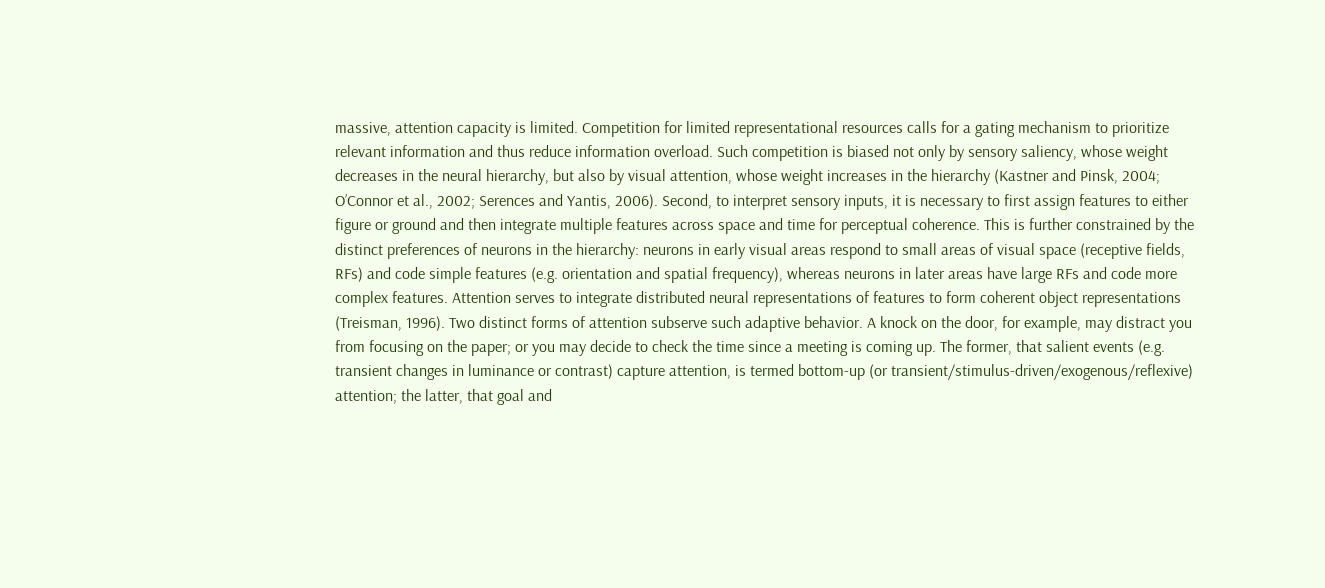massive, attention capacity is limited. Competition for limited representational resources calls for a gating mechanism to prioritize relevant information and thus reduce information overload. Such competition is biased not only by sensory saliency, whose weight decreases in the neural hierarchy, but also by visual attention, whose weight increases in the hierarchy (Kastner and Pinsk, 2004; O’Connor et al., 2002; Serences and Yantis, 2006). Second, to interpret sensory inputs, it is necessary to first assign features to either figure or ground and then integrate multiple features across space and time for perceptual coherence. This is further constrained by the distinct preferences of neurons in the hierarchy: neurons in early visual areas respond to small areas of visual space (receptive fields, RFs) and code simple features (e.g. orientation and spatial frequency), whereas neurons in later areas have large RFs and code more complex features. Attention serves to integrate distributed neural representations of features to form coherent object representations (Treisman, 1996). Two distinct forms of attention subserve such adaptive behavior. A knock on the door, for example, may distract you from focusing on the paper; or you may decide to check the time since a meeting is coming up. The former, that salient events (e.g. transient changes in luminance or contrast) capture attention, is termed bottom-up (or transient/stimulus-driven/exogenous/reflexive) attention; the latter, that goal and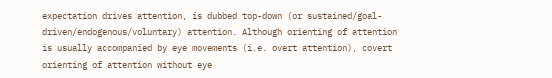expectation drives attention, is dubbed top-down (or sustained/goal-driven/endogenous/voluntary) attention. Although orienting of attention is usually accompanied by eye movements (i.e. overt attention), covert orienting of attention without eye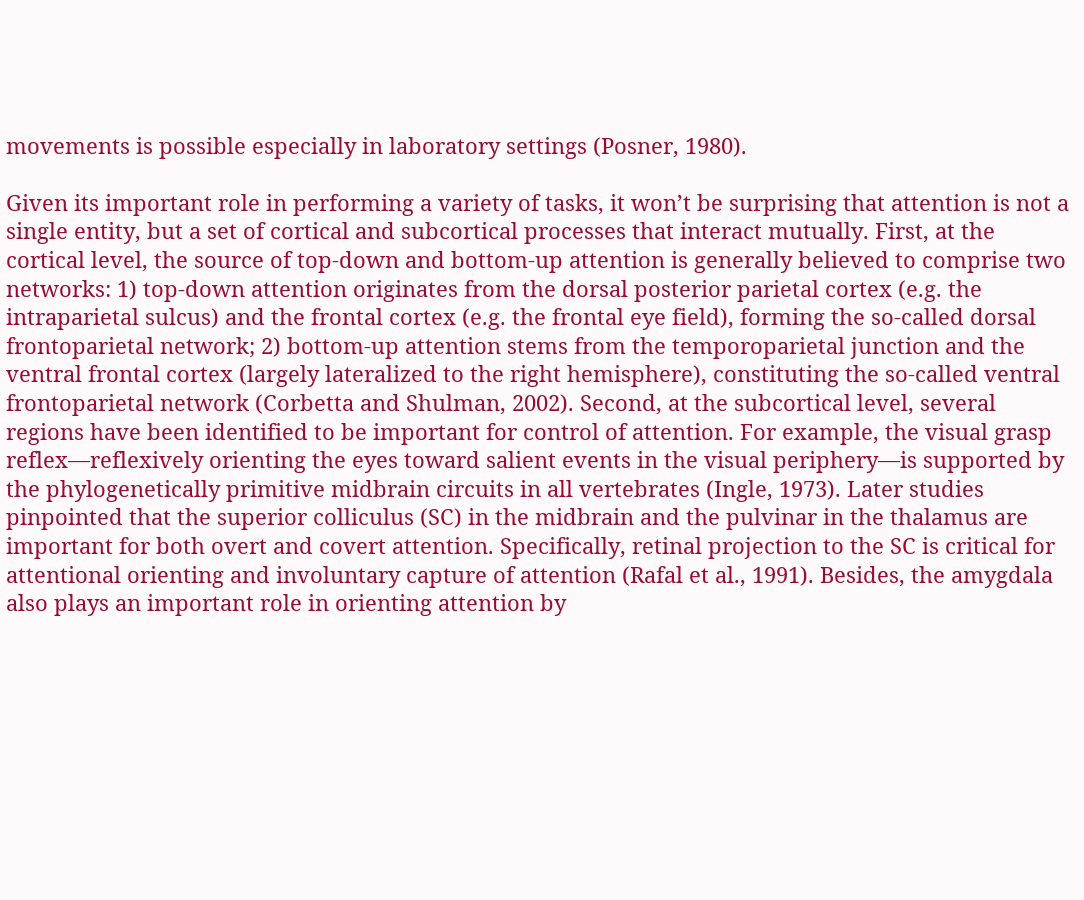movements is possible especially in laboratory settings (Posner, 1980).

Given its important role in performing a variety of tasks, it won’t be surprising that attention is not a single entity, but a set of cortical and subcortical processes that interact mutually. First, at the cortical level, the source of top-down and bottom-up attention is generally believed to comprise two networks: 1) top-down attention originates from the dorsal posterior parietal cortex (e.g. the intraparietal sulcus) and the frontal cortex (e.g. the frontal eye field), forming the so-called dorsal frontoparietal network; 2) bottom-up attention stems from the temporoparietal junction and the ventral frontal cortex (largely lateralized to the right hemisphere), constituting the so-called ventral frontoparietal network (Corbetta and Shulman, 2002). Second, at the subcortical level, several regions have been identified to be important for control of attention. For example, the visual grasp reflex—reflexively orienting the eyes toward salient events in the visual periphery—is supported by the phylogenetically primitive midbrain circuits in all vertebrates (Ingle, 1973). Later studies pinpointed that the superior colliculus (SC) in the midbrain and the pulvinar in the thalamus are important for both overt and covert attention. Specifically, retinal projection to the SC is critical for attentional orienting and involuntary capture of attention (Rafal et al., 1991). Besides, the amygdala also plays an important role in orienting attention by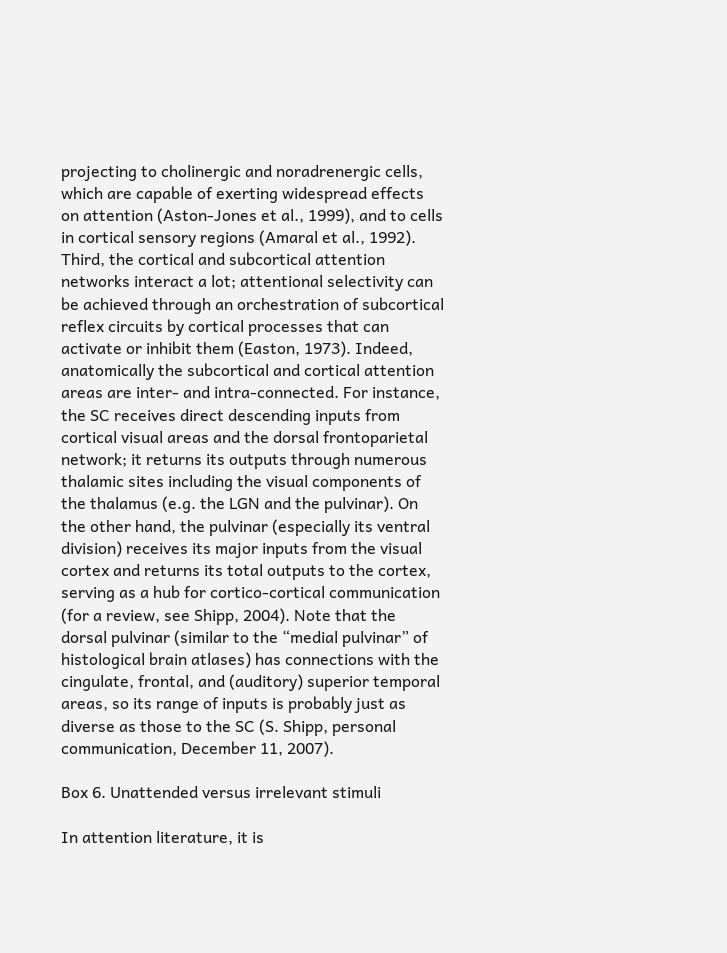projecting to cholinergic and noradrenergic cells, which are capable of exerting widespread effects on attention (Aston-Jones et al., 1999), and to cells in cortical sensory regions (Amaral et al., 1992). Third, the cortical and subcortical attention networks interact a lot; attentional selectivity can be achieved through an orchestration of subcortical reflex circuits by cortical processes that can activate or inhibit them (Easton, 1973). Indeed, anatomically the subcortical and cortical attention areas are inter- and intra-connected. For instance, the SC receives direct descending inputs from cortical visual areas and the dorsal frontoparietal network; it returns its outputs through numerous thalamic sites including the visual components of the thalamus (e.g. the LGN and the pulvinar). On the other hand, the pulvinar (especially its ventral division) receives its major inputs from the visual cortex and returns its total outputs to the cortex, serving as a hub for cortico-cortical communication (for a review, see Shipp, 2004). Note that the dorsal pulvinar (similar to the “medial pulvinar” of histological brain atlases) has connections with the cingulate, frontal, and (auditory) superior temporal areas, so its range of inputs is probably just as diverse as those to the SC (S. Shipp, personal communication, December 11, 2007).

Box 6. Unattended versus irrelevant stimuli

In attention literature, it is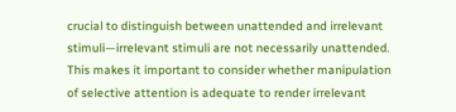crucial to distinguish between unattended and irrelevant stimuli—irrelevant stimuli are not necessarily unattended. This makes it important to consider whether manipulation of selective attention is adequate to render irrelevant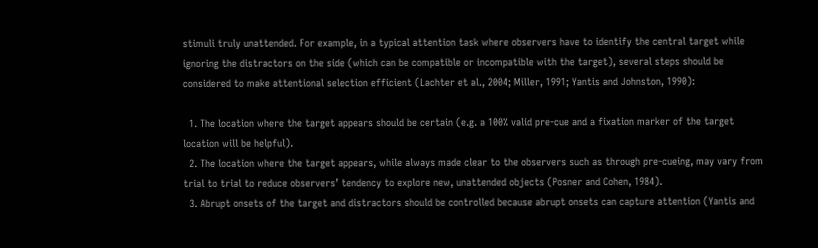stimuli truly unattended. For example, in a typical attention task where observers have to identify the central target while ignoring the distractors on the side (which can be compatible or incompatible with the target), several steps should be considered to make attentional selection efficient (Lachter et al., 2004; Miller, 1991; Yantis and Johnston, 1990):

  1. The location where the target appears should be certain (e.g. a 100% valid pre-cue and a fixation marker of the target location will be helpful).
  2. The location where the target appears, while always made clear to the observers such as through pre-cueing, may vary from trial to trial to reduce observers’ tendency to explore new, unattended objects (Posner and Cohen, 1984).
  3. Abrupt onsets of the target and distractors should be controlled because abrupt onsets can capture attention (Yantis and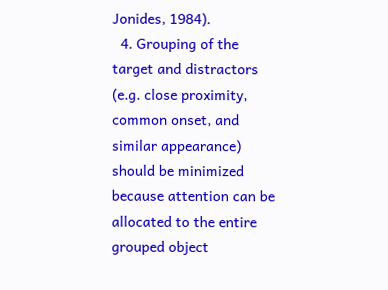Jonides, 1984).
  4. Grouping of the target and distractors (e.g. close proximity, common onset, and similar appearance) should be minimized because attention can be allocated to the entire grouped object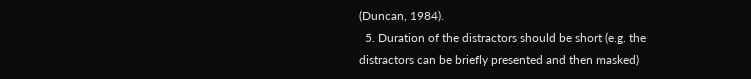(Duncan, 1984).
  5. Duration of the distractors should be short (e.g. the distractors can be briefly presented and then masked)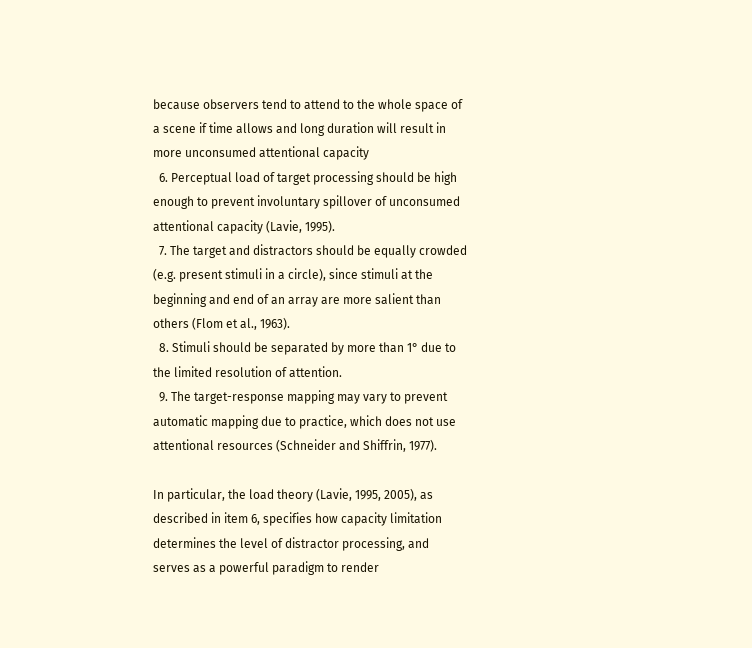because observers tend to attend to the whole space of a scene if time allows and long duration will result in more unconsumed attentional capacity
  6. Perceptual load of target processing should be high enough to prevent involuntary spillover of unconsumed attentional capacity (Lavie, 1995).
  7. The target and distractors should be equally crowded (e.g. present stimuli in a circle), since stimuli at the beginning and end of an array are more salient than others (Flom et al., 1963).
  8. Stimuli should be separated by more than 1° due to the limited resolution of attention.
  9. The target-response mapping may vary to prevent automatic mapping due to practice, which does not use attentional resources (Schneider and Shiffrin, 1977).

In particular, the load theory (Lavie, 1995, 2005), as described in item 6, specifies how capacity limitation determines the level of distractor processing, and serves as a powerful paradigm to render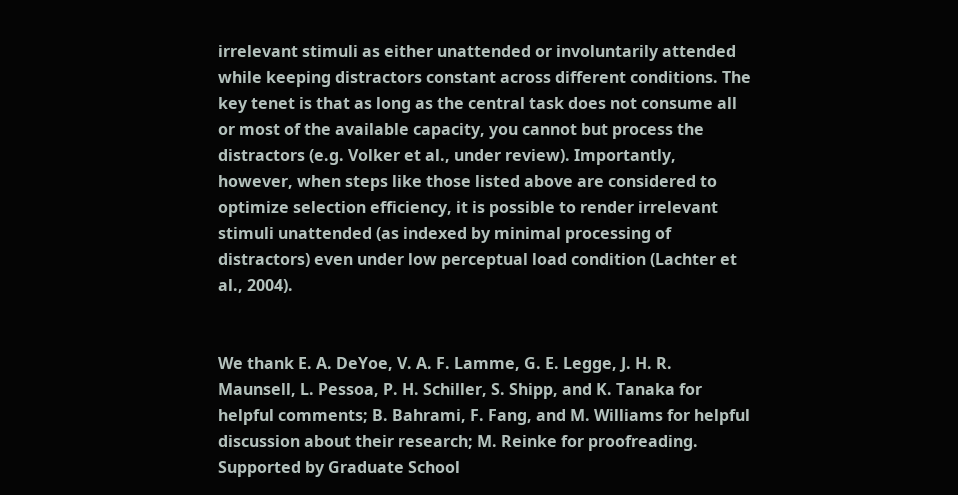irrelevant stimuli as either unattended or involuntarily attended while keeping distractors constant across different conditions. The key tenet is that as long as the central task does not consume all or most of the available capacity, you cannot but process the distractors (e.g. Volker et al., under review). Importantly, however, when steps like those listed above are considered to optimize selection efficiency, it is possible to render irrelevant stimuli unattended (as indexed by minimal processing of distractors) even under low perceptual load condition (Lachter et al., 2004).


We thank E. A. DeYoe, V. A. F. Lamme, G. E. Legge, J. H. R. Maunsell, L. Pessoa, P. H. Schiller, S. Shipp, and K. Tanaka for helpful comments; B. Bahrami, F. Fang, and M. Williams for helpful discussion about their research; M. Reinke for proofreading. Supported by Graduate School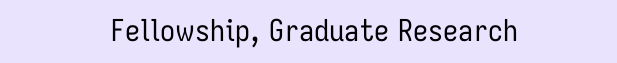Fellowship, Graduate Research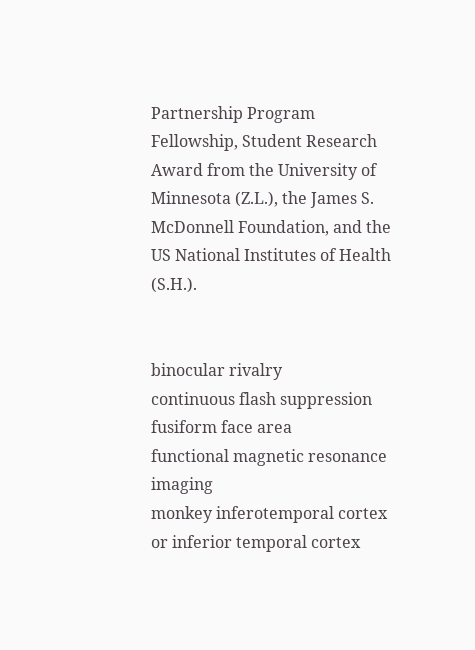Partnership Program Fellowship, Student Research Award from the University of Minnesota (Z.L.), the James S. McDonnell Foundation, and the US National Institutes of Health (S.H.).


binocular rivalry
continuous flash suppression
fusiform face area
functional magnetic resonance imaging
monkey inferotemporal cortex or inferior temporal cortex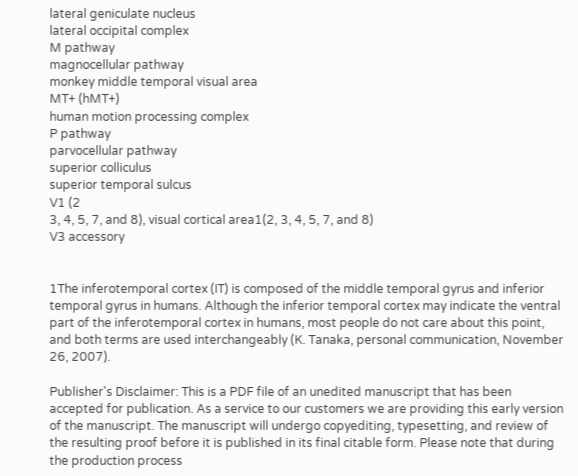lateral geniculate nucleus
lateral occipital complex
M pathway
magnocellular pathway
monkey middle temporal visual area
MT+ (hMT+)
human motion processing complex
P pathway
parvocellular pathway
superior colliculus
superior temporal sulcus
V1 (2
3, 4, 5, 7, and 8), visual cortical area1(2, 3, 4, 5, 7, and 8)
V3 accessory


1The inferotemporal cortex (IT) is composed of the middle temporal gyrus and inferior temporal gyrus in humans. Although the inferior temporal cortex may indicate the ventral part of the inferotemporal cortex in humans, most people do not care about this point, and both terms are used interchangeably (K. Tanaka, personal communication, November 26, 2007).

Publisher's Disclaimer: This is a PDF file of an unedited manuscript that has been accepted for publication. As a service to our customers we are providing this early version of the manuscript. The manuscript will undergo copyediting, typesetting, and review of the resulting proof before it is published in its final citable form. Please note that during the production process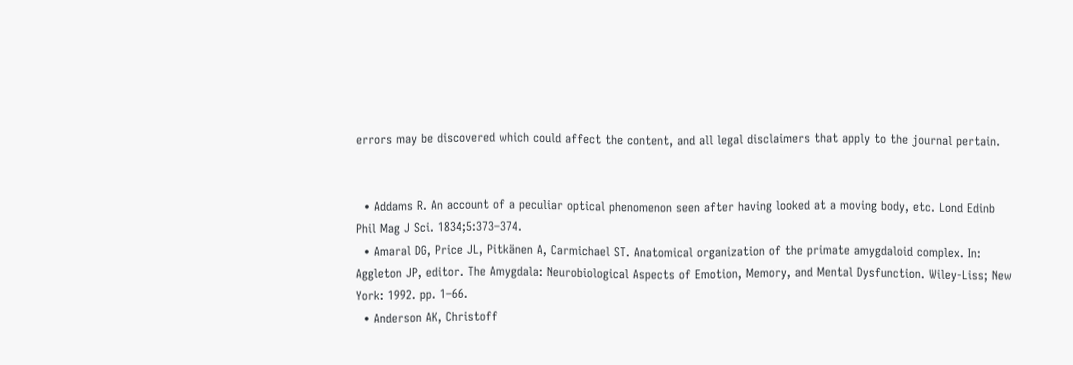errors may be discovered which could affect the content, and all legal disclaimers that apply to the journal pertain.


  • Addams R. An account of a peculiar optical phenomenon seen after having looked at a moving body, etc. Lond Edinb Phil Mag J Sci. 1834;5:373–374.
  • Amaral DG, Price JL, Pitkänen A, Carmichael ST. Anatomical organization of the primate amygdaloid complex. In: Aggleton JP, editor. The Amygdala: Neurobiological Aspects of Emotion, Memory, and Mental Dysfunction. Wiley-Liss; New York: 1992. pp. 1–66.
  • Anderson AK, Christoff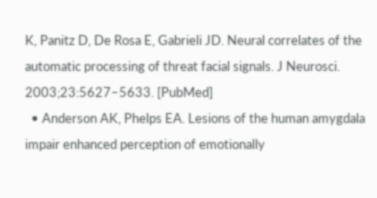K, Panitz D, De Rosa E, Gabrieli JD. Neural correlates of the automatic processing of threat facial signals. J Neurosci. 2003;23:5627–5633. [PubMed]
  • Anderson AK, Phelps EA. Lesions of the human amygdala impair enhanced perception of emotionally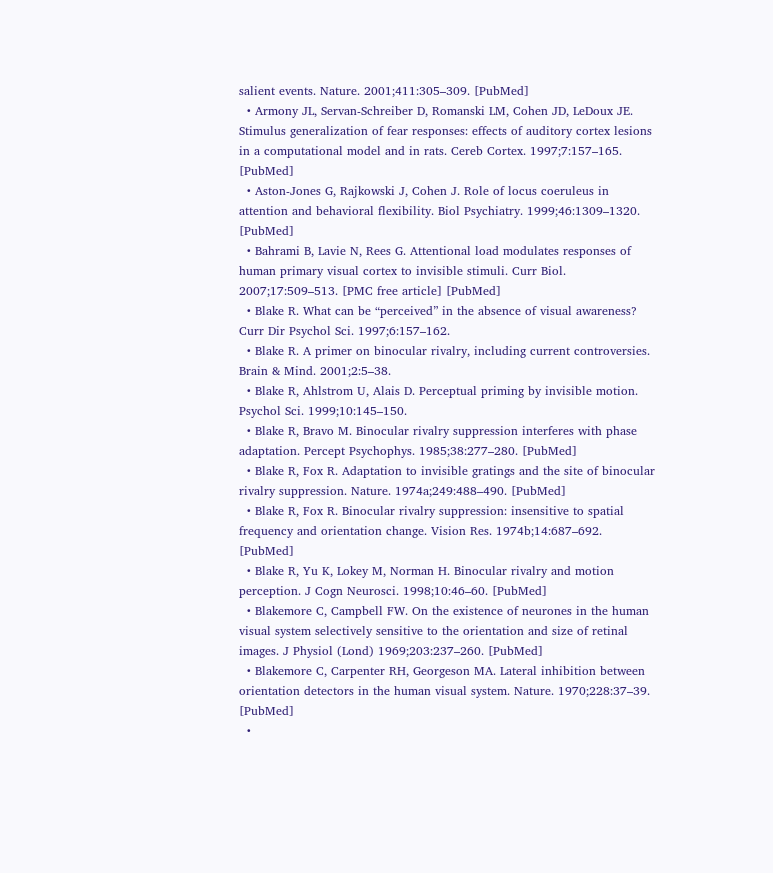salient events. Nature. 2001;411:305–309. [PubMed]
  • Armony JL, Servan-Schreiber D, Romanski LM, Cohen JD, LeDoux JE. Stimulus generalization of fear responses: effects of auditory cortex lesions in a computational model and in rats. Cereb Cortex. 1997;7:157–165. [PubMed]
  • Aston-Jones G, Rajkowski J, Cohen J. Role of locus coeruleus in attention and behavioral flexibility. Biol Psychiatry. 1999;46:1309–1320. [PubMed]
  • Bahrami B, Lavie N, Rees G. Attentional load modulates responses of human primary visual cortex to invisible stimuli. Curr Biol. 2007;17:509–513. [PMC free article] [PubMed]
  • Blake R. What can be “perceived” in the absence of visual awareness? Curr Dir Psychol Sci. 1997;6:157–162.
  • Blake R. A primer on binocular rivalry, including current controversies. Brain & Mind. 2001;2:5–38.
  • Blake R, Ahlstrom U, Alais D. Perceptual priming by invisible motion. Psychol Sci. 1999;10:145–150.
  • Blake R, Bravo M. Binocular rivalry suppression interferes with phase adaptation. Percept Psychophys. 1985;38:277–280. [PubMed]
  • Blake R, Fox R. Adaptation to invisible gratings and the site of binocular rivalry suppression. Nature. 1974a;249:488–490. [PubMed]
  • Blake R, Fox R. Binocular rivalry suppression: insensitive to spatial frequency and orientation change. Vision Res. 1974b;14:687–692. [PubMed]
  • Blake R, Yu K, Lokey M, Norman H. Binocular rivalry and motion perception. J Cogn Neurosci. 1998;10:46–60. [PubMed]
  • Blakemore C, Campbell FW. On the existence of neurones in the human visual system selectively sensitive to the orientation and size of retinal images. J Physiol (Lond) 1969;203:237–260. [PubMed]
  • Blakemore C, Carpenter RH, Georgeson MA. Lateral inhibition between orientation detectors in the human visual system. Nature. 1970;228:37–39. [PubMed]
  •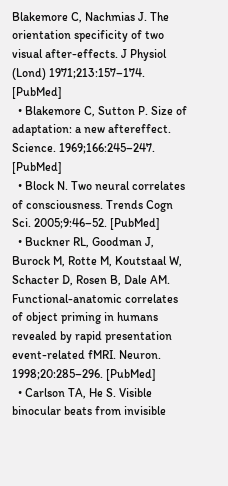Blakemore C, Nachmias J. The orientation specificity of two visual after-effects. J Physiol (Lond) 1971;213:157–174. [PubMed]
  • Blakemore C, Sutton P. Size of adaptation: a new aftereffect. Science. 1969;166:245–247. [PubMed]
  • Block N. Two neural correlates of consciousness. Trends Cogn Sci. 2005;9:46–52. [PubMed]
  • Buckner RL, Goodman J, Burock M, Rotte M, Koutstaal W, Schacter D, Rosen B, Dale AM. Functional-anatomic correlates of object priming in humans revealed by rapid presentation event-related fMRI. Neuron. 1998;20:285–296. [PubMed]
  • Carlson TA, He S. Visible binocular beats from invisible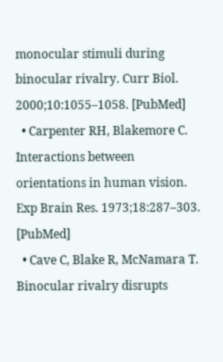monocular stimuli during binocular rivalry. Curr Biol. 2000;10:1055–1058. [PubMed]
  • Carpenter RH, Blakemore C. Interactions between orientations in human vision. Exp Brain Res. 1973;18:287–303. [PubMed]
  • Cave C, Blake R, McNamara T. Binocular rivalry disrupts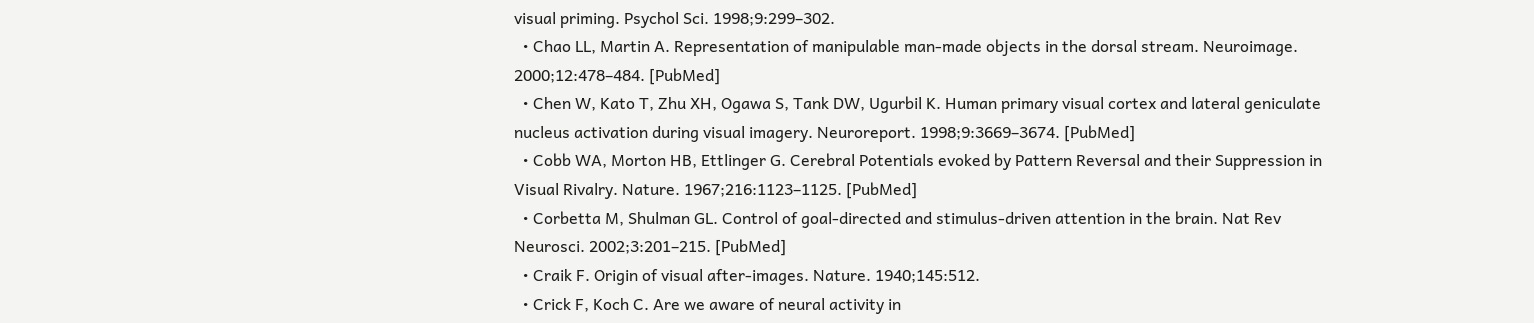visual priming. Psychol Sci. 1998;9:299–302.
  • Chao LL, Martin A. Representation of manipulable man-made objects in the dorsal stream. Neuroimage. 2000;12:478–484. [PubMed]
  • Chen W, Kato T, Zhu XH, Ogawa S, Tank DW, Ugurbil K. Human primary visual cortex and lateral geniculate nucleus activation during visual imagery. Neuroreport. 1998;9:3669–3674. [PubMed]
  • Cobb WA, Morton HB, Ettlinger G. Cerebral Potentials evoked by Pattern Reversal and their Suppression in Visual Rivalry. Nature. 1967;216:1123–1125. [PubMed]
  • Corbetta M, Shulman GL. Control of goal-directed and stimulus-driven attention in the brain. Nat Rev Neurosci. 2002;3:201–215. [PubMed]
  • Craik F. Origin of visual after-images. Nature. 1940;145:512.
  • Crick F, Koch C. Are we aware of neural activity in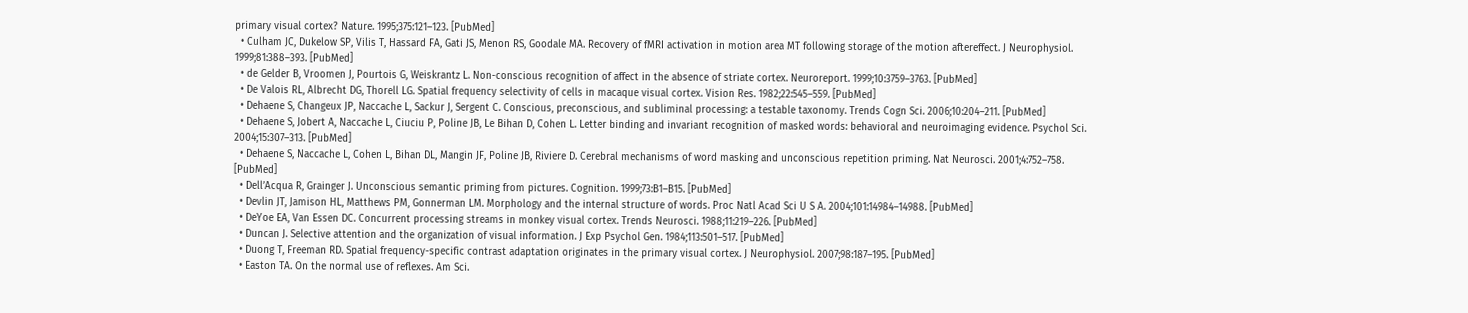primary visual cortex? Nature. 1995;375:121–123. [PubMed]
  • Culham JC, Dukelow SP, Vilis T, Hassard FA, Gati JS, Menon RS, Goodale MA. Recovery of fMRI activation in motion area MT following storage of the motion aftereffect. J Neurophysiol. 1999;81:388–393. [PubMed]
  • de Gelder B, Vroomen J, Pourtois G, Weiskrantz L. Non-conscious recognition of affect in the absence of striate cortex. Neuroreport. 1999;10:3759–3763. [PubMed]
  • De Valois RL, Albrecht DG, Thorell LG. Spatial frequency selectivity of cells in macaque visual cortex. Vision Res. 1982;22:545–559. [PubMed]
  • Dehaene S, Changeux JP, Naccache L, Sackur J, Sergent C. Conscious, preconscious, and subliminal processing: a testable taxonomy. Trends Cogn Sci. 2006;10:204–211. [PubMed]
  • Dehaene S, Jobert A, Naccache L, Ciuciu P, Poline JB, Le Bihan D, Cohen L. Letter binding and invariant recognition of masked words: behavioral and neuroimaging evidence. Psychol Sci. 2004;15:307–313. [PubMed]
  • Dehaene S, Naccache L, Cohen L, Bihan DL, Mangin JF, Poline JB, Riviere D. Cerebral mechanisms of word masking and unconscious repetition priming. Nat Neurosci. 2001;4:752–758. [PubMed]
  • Dell’Acqua R, Grainger J. Unconscious semantic priming from pictures. Cognition. 1999;73:B1–B15. [PubMed]
  • Devlin JT, Jamison HL, Matthews PM, Gonnerman LM. Morphology and the internal structure of words. Proc Natl Acad Sci U S A. 2004;101:14984–14988. [PubMed]
  • DeYoe EA, Van Essen DC. Concurrent processing streams in monkey visual cortex. Trends Neurosci. 1988;11:219–226. [PubMed]
  • Duncan J. Selective attention and the organization of visual information. J Exp Psychol Gen. 1984;113:501–517. [PubMed]
  • Duong T, Freeman RD. Spatial frequency-specific contrast adaptation originates in the primary visual cortex. J Neurophysiol. 2007;98:187–195. [PubMed]
  • Easton TA. On the normal use of reflexes. Am Sci.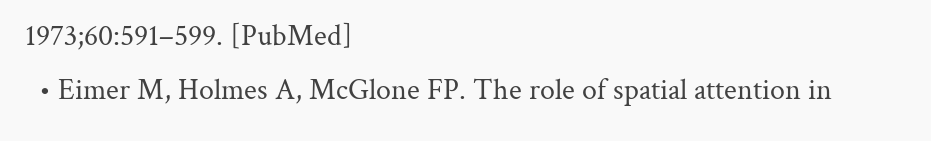1973;60:591–599. [PubMed]
  • Eimer M, Holmes A, McGlone FP. The role of spatial attention in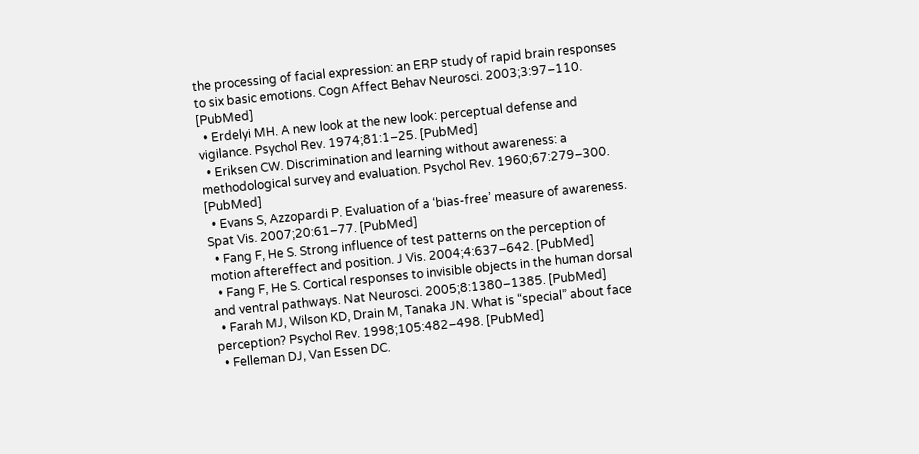the processing of facial expression: an ERP study of rapid brain responses to six basic emotions. Cogn Affect Behav Neurosci. 2003;3:97–110. [PubMed]
  • Erdelyi MH. A new look at the new look: perceptual defense and vigilance. Psychol Rev. 1974;81:1–25. [PubMed]
  • Eriksen CW. Discrimination and learning without awareness: a methodological survey and evaluation. Psychol Rev. 1960;67:279–300. [PubMed]
  • Evans S, Azzopardi P. Evaluation of a ‘bias-free’ measure of awareness. Spat Vis. 2007;20:61–77. [PubMed]
  • Fang F, He S. Strong influence of test patterns on the perception of motion aftereffect and position. J Vis. 2004;4:637–642. [PubMed]
  • Fang F, He S. Cortical responses to invisible objects in the human dorsal and ventral pathways. Nat Neurosci. 2005;8:1380–1385. [PubMed]
  • Farah MJ, Wilson KD, Drain M, Tanaka JN. What is “special” about face perception? Psychol Rev. 1998;105:482–498. [PubMed]
  • Felleman DJ, Van Essen DC.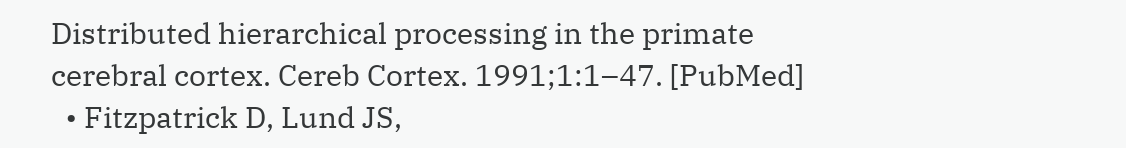Distributed hierarchical processing in the primate cerebral cortex. Cereb Cortex. 1991;1:1–47. [PubMed]
  • Fitzpatrick D, Lund JS,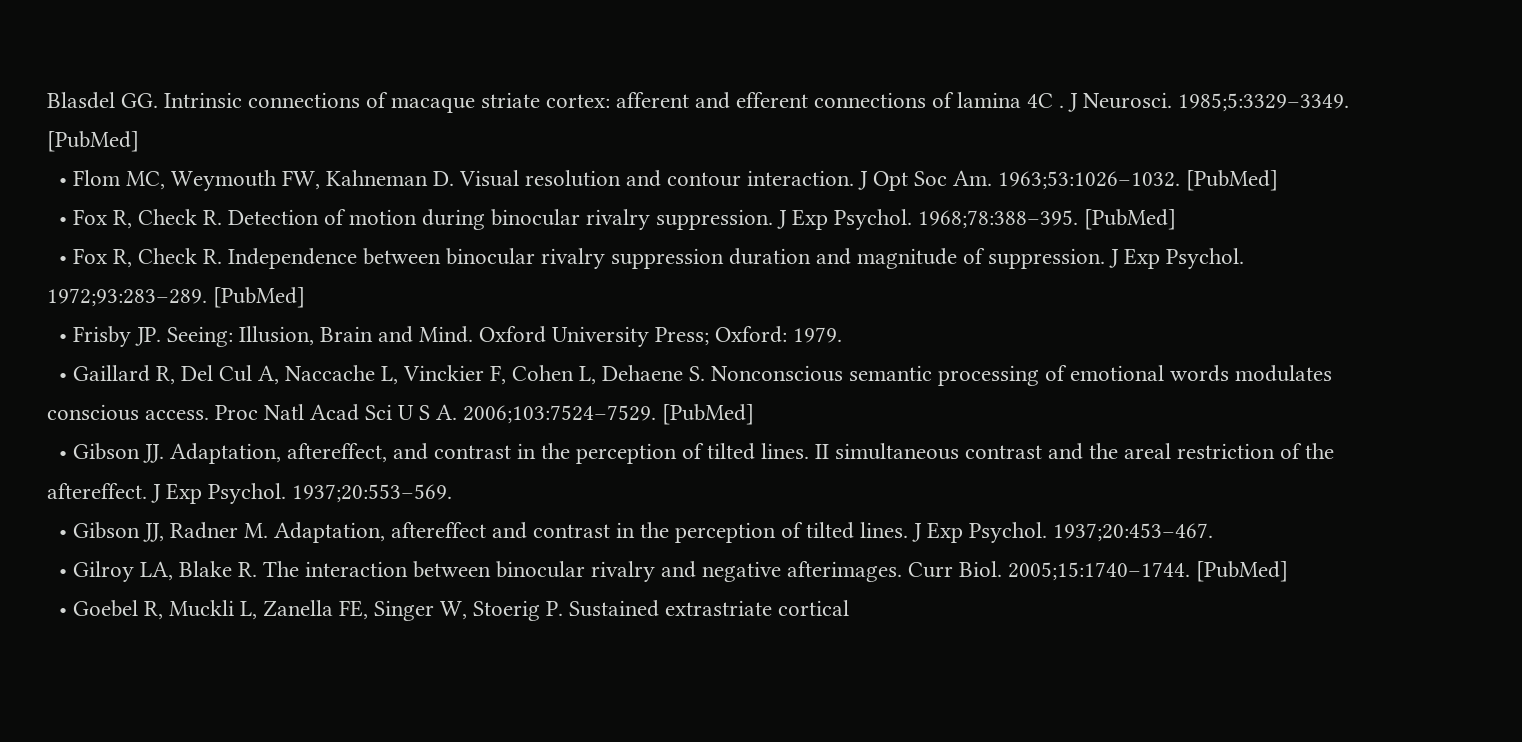Blasdel GG. Intrinsic connections of macaque striate cortex: afferent and efferent connections of lamina 4C . J Neurosci. 1985;5:3329–3349. [PubMed]
  • Flom MC, Weymouth FW, Kahneman D. Visual resolution and contour interaction. J Opt Soc Am. 1963;53:1026–1032. [PubMed]
  • Fox R, Check R. Detection of motion during binocular rivalry suppression. J Exp Psychol. 1968;78:388–395. [PubMed]
  • Fox R, Check R. Independence between binocular rivalry suppression duration and magnitude of suppression. J Exp Psychol. 1972;93:283–289. [PubMed]
  • Frisby JP. Seeing: Illusion, Brain and Mind. Oxford University Press; Oxford: 1979.
  • Gaillard R, Del Cul A, Naccache L, Vinckier F, Cohen L, Dehaene S. Nonconscious semantic processing of emotional words modulates conscious access. Proc Natl Acad Sci U S A. 2006;103:7524–7529. [PubMed]
  • Gibson JJ. Adaptation, aftereffect, and contrast in the perception of tilted lines. II simultaneous contrast and the areal restriction of the aftereffect. J Exp Psychol. 1937;20:553–569.
  • Gibson JJ, Radner M. Adaptation, aftereffect and contrast in the perception of tilted lines. J Exp Psychol. 1937;20:453–467.
  • Gilroy LA, Blake R. The interaction between binocular rivalry and negative afterimages. Curr Biol. 2005;15:1740–1744. [PubMed]
  • Goebel R, Muckli L, Zanella FE, Singer W, Stoerig P. Sustained extrastriate cortical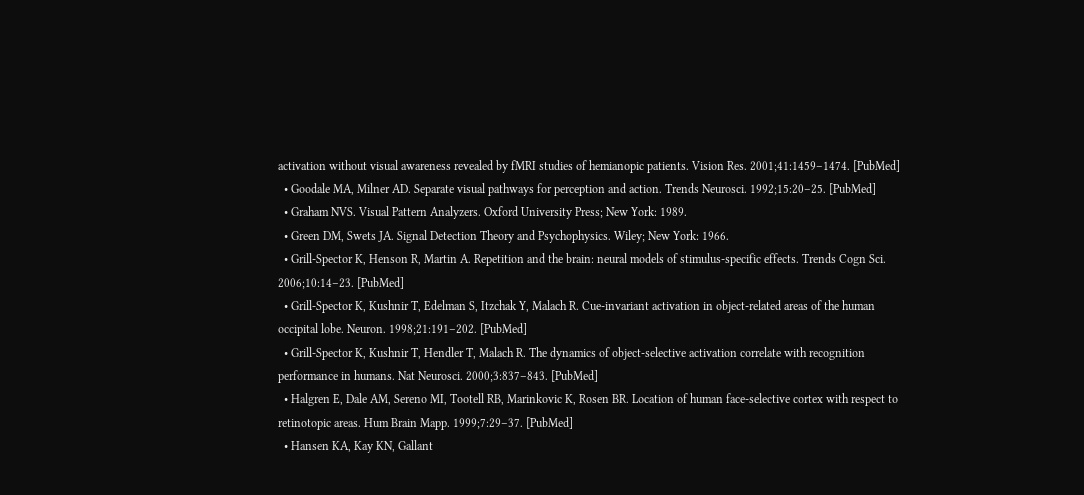activation without visual awareness revealed by fMRI studies of hemianopic patients. Vision Res. 2001;41:1459–1474. [PubMed]
  • Goodale MA, Milner AD. Separate visual pathways for perception and action. Trends Neurosci. 1992;15:20–25. [PubMed]
  • Graham NVS. Visual Pattern Analyzers. Oxford University Press; New York: 1989.
  • Green DM, Swets JA. Signal Detection Theory and Psychophysics. Wiley; New York: 1966.
  • Grill-Spector K, Henson R, Martin A. Repetition and the brain: neural models of stimulus-specific effects. Trends Cogn Sci. 2006;10:14–23. [PubMed]
  • Grill-Spector K, Kushnir T, Edelman S, Itzchak Y, Malach R. Cue-invariant activation in object-related areas of the human occipital lobe. Neuron. 1998;21:191–202. [PubMed]
  • Grill-Spector K, Kushnir T, Hendler T, Malach R. The dynamics of object-selective activation correlate with recognition performance in humans. Nat Neurosci. 2000;3:837–843. [PubMed]
  • Halgren E, Dale AM, Sereno MI, Tootell RB, Marinkovic K, Rosen BR. Location of human face-selective cortex with respect to retinotopic areas. Hum Brain Mapp. 1999;7:29–37. [PubMed]
  • Hansen KA, Kay KN, Gallant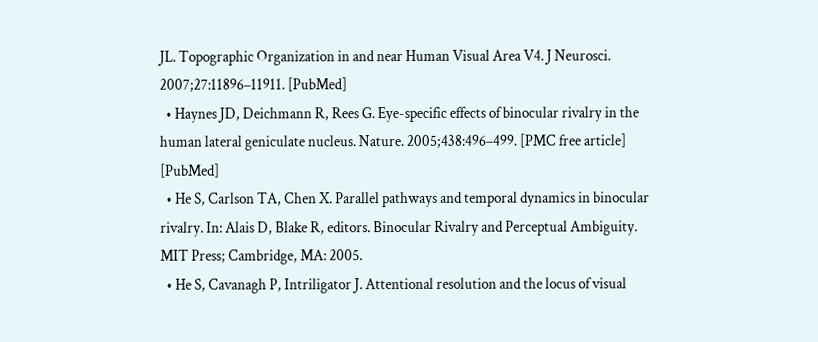JL. Topographic Organization in and near Human Visual Area V4. J Neurosci. 2007;27:11896–11911. [PubMed]
  • Haynes JD, Deichmann R, Rees G. Eye-specific effects of binocular rivalry in the human lateral geniculate nucleus. Nature. 2005;438:496–499. [PMC free article] [PubMed]
  • He S, Carlson TA, Chen X. Parallel pathways and temporal dynamics in binocular rivalry. In: Alais D, Blake R, editors. Binocular Rivalry and Perceptual Ambiguity. MIT Press; Cambridge, MA: 2005.
  • He S, Cavanagh P, Intriligator J. Attentional resolution and the locus of visual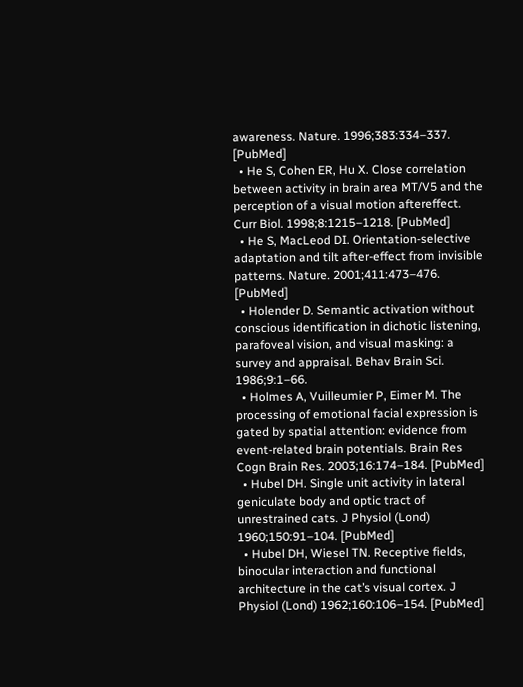awareness. Nature. 1996;383:334–337. [PubMed]
  • He S, Cohen ER, Hu X. Close correlation between activity in brain area MT/V5 and the perception of a visual motion aftereffect. Curr Biol. 1998;8:1215–1218. [PubMed]
  • He S, MacLeod DI. Orientation-selective adaptation and tilt after-effect from invisible patterns. Nature. 2001;411:473–476. [PubMed]
  • Holender D. Semantic activation without conscious identification in dichotic listening, parafoveal vision, and visual masking: a survey and appraisal. Behav Brain Sci. 1986;9:1–66.
  • Holmes A, Vuilleumier P, Eimer M. The processing of emotional facial expression is gated by spatial attention: evidence from event-related brain potentials. Brain Res Cogn Brain Res. 2003;16:174–184. [PubMed]
  • Hubel DH. Single unit activity in lateral geniculate body and optic tract of unrestrained cats. J Physiol (Lond) 1960;150:91–104. [PubMed]
  • Hubel DH, Wiesel TN. Receptive fields, binocular interaction and functional architecture in the cat’s visual cortex. J Physiol (Lond) 1962;160:106–154. [PubMed]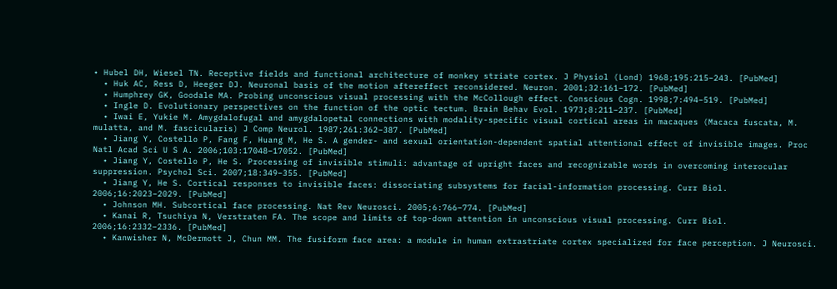• Hubel DH, Wiesel TN. Receptive fields and functional architecture of monkey striate cortex. J Physiol (Lond) 1968;195:215–243. [PubMed]
  • Huk AC, Ress D, Heeger DJ. Neuronal basis of the motion aftereffect reconsidered. Neuron. 2001;32:161–172. [PubMed]
  • Humphrey GK, Goodale MA. Probing unconscious visual processing with the McCollough effect. Conscious Cogn. 1998;7:494–519. [PubMed]
  • Ingle D. Evolutionary perspectives on the function of the optic tectum. Brain Behav Evol. 1973;8:211–237. [PubMed]
  • Iwai E, Yukie M. Amygdalofugal and amygdalopetal connections with modality-specific visual cortical areas in macaques (Macaca fuscata, M. mulatta, and M. fascicularis) J Comp Neurol. 1987;261:362–387. [PubMed]
  • Jiang Y, Costello P, Fang F, Huang M, He S. A gender- and sexual orientation-dependent spatial attentional effect of invisible images. Proc Natl Acad Sci U S A. 2006;103:17048–17052. [PubMed]
  • Jiang Y, Costello P, He S. Processing of invisible stimuli: advantage of upright faces and recognizable words in overcoming interocular suppression. Psychol Sci. 2007;18:349–355. [PubMed]
  • Jiang Y, He S. Cortical responses to invisible faces: dissociating subsystems for facial-information processing. Curr Biol. 2006;16:2023–2029. [PubMed]
  • Johnson MH. Subcortical face processing. Nat Rev Neurosci. 2005;6:766–774. [PubMed]
  • Kanai R, Tsuchiya N, Verstraten FA. The scope and limits of top-down attention in unconscious visual processing. Curr Biol. 2006;16:2332–2336. [PubMed]
  • Kanwisher N, McDermott J, Chun MM. The fusiform face area: a module in human extrastriate cortex specialized for face perception. J Neurosci.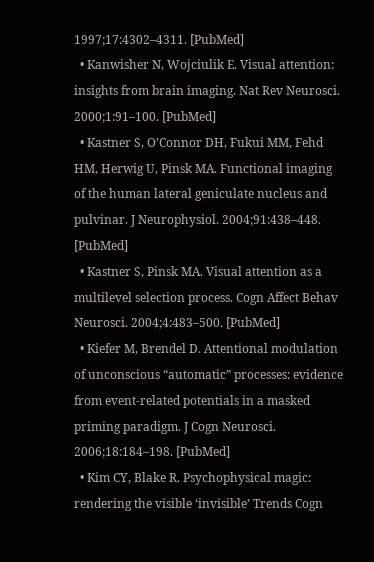1997;17:4302–4311. [PubMed]
  • Kanwisher N, Wojciulik E. Visual attention: insights from brain imaging. Nat Rev Neurosci. 2000;1:91–100. [PubMed]
  • Kastner S, O’Connor DH, Fukui MM, Fehd HM, Herwig U, Pinsk MA. Functional imaging of the human lateral geniculate nucleus and pulvinar. J Neurophysiol. 2004;91:438–448. [PubMed]
  • Kastner S, Pinsk MA. Visual attention as a multilevel selection process. Cogn Affect Behav Neurosci. 2004;4:483–500. [PubMed]
  • Kiefer M, Brendel D. Attentional modulation of unconscious “automatic” processes: evidence from event-related potentials in a masked priming paradigm. J Cogn Neurosci. 2006;18:184–198. [PubMed]
  • Kim CY, Blake R. Psychophysical magic: rendering the visible ‘invisible’ Trends Cogn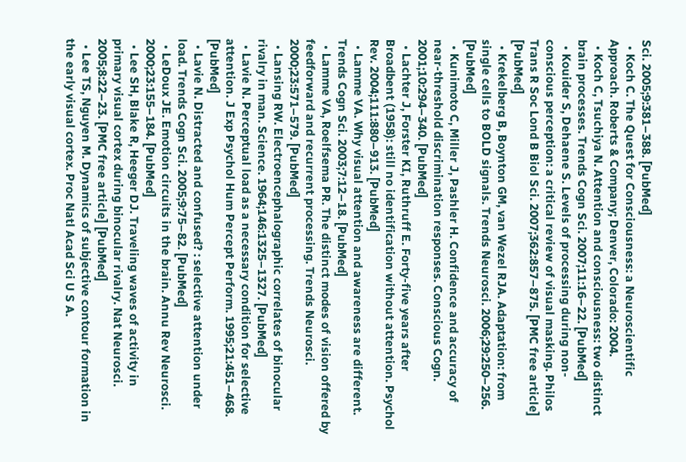Sci. 2005;9:381–388. [PubMed]
  • Koch C. The Quest for Consciousness: a Neuroscientific Approach. Roberts & Company; Denver, Colorado: 2004.
  • Koch C, Tsuchiya N. Attention and consciousness: two distinct brain processes. Trends Cogn Sci. 2007;11:16–22. [PubMed]
  • Kouider S, Dehaene S. Levels of processing during non-conscious perception: a critical review of visual masking. Philos Trans R Soc Lond B Biol Sci. 2007;362:857–875. [PMC free article] [PubMed]
  • Krekelberg B, Boynton GM, van Wezel RJA. Adaptation: from single cells to BOLD signals. Trends Neurosci. 2006;29:250–256. [PubMed]
  • Kunimoto C, Miller J, Pashler H. Confidence and accuracy of near-threshold discrimination responses. Conscious Cogn. 2001;10:294–340. [PubMed]
  • Lachter J, Forster KI, Ruthruff E. Forty-five years after Broadbent (1958): still no identification without attention. Psychol Rev. 2004;111:880–913. [PubMed]
  • Lamme VA. Why visual attention and awareness are different. Trends Cogn Sci. 2003;7:12–18. [PubMed]
  • Lamme VA, Roelfsema PR. The distinct modes of vision offered by feedforward and recurrent processing. Trends Neurosci. 2000;23:571–579. [PubMed]
  • Lansing RW. Electroencephalographic correlates of binocular rivalry in man. Science. 1964;146:1325–1327. [PubMed]
  • Lavie N. Perceptual load as a necessary condition for selective attention. J Exp Psychol Hum Percept Perform. 1995;21:451–468. [PubMed]
  • Lavie N. Distracted and confused? : selective attention under load. Trends Cogn Sci. 2005;9:75–82. [PubMed]
  • LeDoux JE. Emotion circuits in the brain. Annu Rev Neurosci. 2000;23:155–184. [PubMed]
  • Lee SH, Blake R, Heeger DJ. Traveling waves of activity in primary visual cortex during binocular rivalry. Nat Neurosci. 2005;8:22–23. [PMC free article] [PubMed]
  • Lee TS, Nguyen M. Dynamics of subjective contour formation in the early visual cortex. Proc Natl Acad Sci U S A.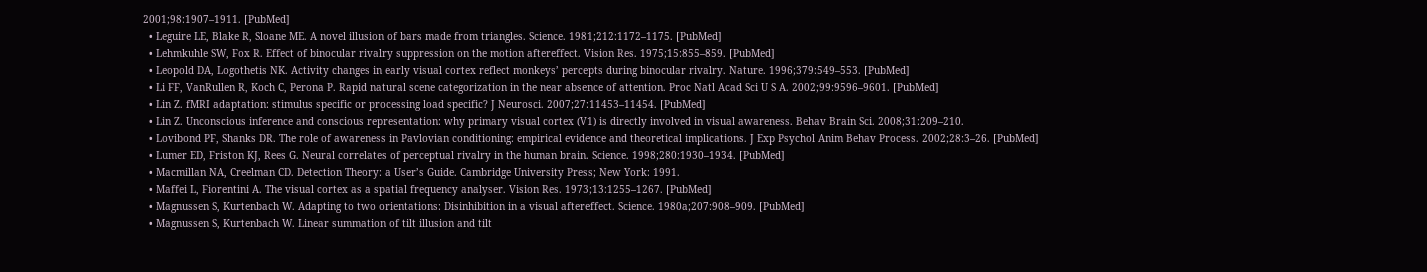2001;98:1907–1911. [PubMed]
  • Leguire LE, Blake R, Sloane ME. A novel illusion of bars made from triangles. Science. 1981;212:1172–1175. [PubMed]
  • Lehmkuhle SW, Fox R. Effect of binocular rivalry suppression on the motion aftereffect. Vision Res. 1975;15:855–859. [PubMed]
  • Leopold DA, Logothetis NK. Activity changes in early visual cortex reflect monkeys’ percepts during binocular rivalry. Nature. 1996;379:549–553. [PubMed]
  • Li FF, VanRullen R, Koch C, Perona P. Rapid natural scene categorization in the near absence of attention. Proc Natl Acad Sci U S A. 2002;99:9596–9601. [PubMed]
  • Lin Z. fMRI adaptation: stimulus specific or processing load specific? J Neurosci. 2007;27:11453–11454. [PubMed]
  • Lin Z. Unconscious inference and conscious representation: why primary visual cortex (V1) is directly involved in visual awareness. Behav Brain Sci. 2008;31:209–210.
  • Lovibond PF, Shanks DR. The role of awareness in Pavlovian conditioning: empirical evidence and theoretical implications. J Exp Psychol Anim Behav Process. 2002;28:3–26. [PubMed]
  • Lumer ED, Friston KJ, Rees G. Neural correlates of perceptual rivalry in the human brain. Science. 1998;280:1930–1934. [PubMed]
  • Macmillan NA, Creelman CD. Detection Theory: a User’s Guide. Cambridge University Press; New York: 1991.
  • Maffei L, Fiorentini A. The visual cortex as a spatial frequency analyser. Vision Res. 1973;13:1255–1267. [PubMed]
  • Magnussen S, Kurtenbach W. Adapting to two orientations: Disinhibition in a visual aftereffect. Science. 1980a;207:908–909. [PubMed]
  • Magnussen S, Kurtenbach W. Linear summation of tilt illusion and tilt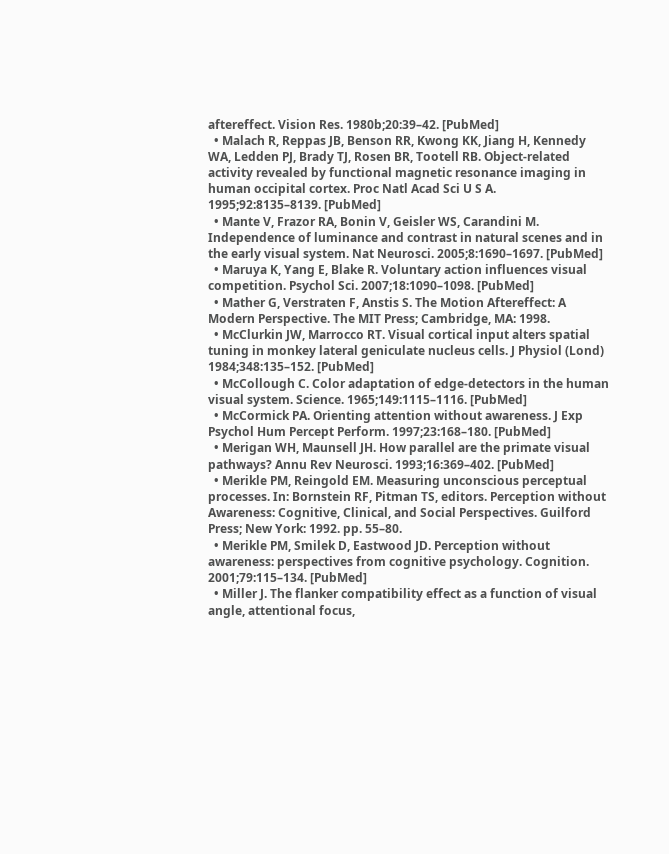aftereffect. Vision Res. 1980b;20:39–42. [PubMed]
  • Malach R, Reppas JB, Benson RR, Kwong KK, Jiang H, Kennedy WA, Ledden PJ, Brady TJ, Rosen BR, Tootell RB. Object-related activity revealed by functional magnetic resonance imaging in human occipital cortex. Proc Natl Acad Sci U S A. 1995;92:8135–8139. [PubMed]
  • Mante V, Frazor RA, Bonin V, Geisler WS, Carandini M. Independence of luminance and contrast in natural scenes and in the early visual system. Nat Neurosci. 2005;8:1690–1697. [PubMed]
  • Maruya K, Yang E, Blake R. Voluntary action influences visual competition. Psychol Sci. 2007;18:1090–1098. [PubMed]
  • Mather G, Verstraten F, Anstis S. The Motion Aftereffect: A Modern Perspective. The MIT Press; Cambridge, MA: 1998.
  • McClurkin JW, Marrocco RT. Visual cortical input alters spatial tuning in monkey lateral geniculate nucleus cells. J Physiol (Lond) 1984;348:135–152. [PubMed]
  • McCollough C. Color adaptation of edge-detectors in the human visual system. Science. 1965;149:1115–1116. [PubMed]
  • McCormick PA. Orienting attention without awareness. J Exp Psychol Hum Percept Perform. 1997;23:168–180. [PubMed]
  • Merigan WH, Maunsell JH. How parallel are the primate visual pathways? Annu Rev Neurosci. 1993;16:369–402. [PubMed]
  • Merikle PM, Reingold EM. Measuring unconscious perceptual processes. In: Bornstein RF, Pitman TS, editors. Perception without Awareness: Cognitive, Clinical, and Social Perspectives. Guilford Press; New York: 1992. pp. 55–80.
  • Merikle PM, Smilek D, Eastwood JD. Perception without awareness: perspectives from cognitive psychology. Cognition. 2001;79:115–134. [PubMed]
  • Miller J. The flanker compatibility effect as a function of visual angle, attentional focus,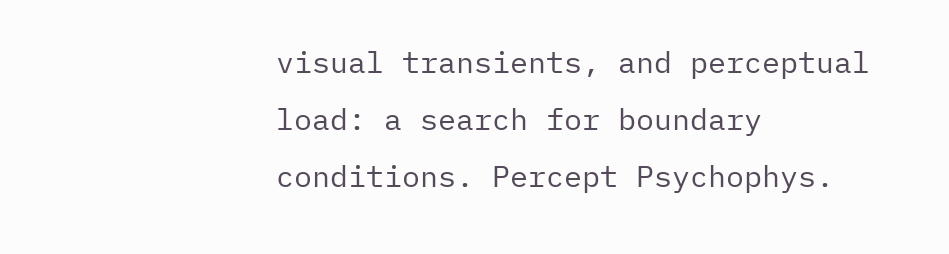visual transients, and perceptual load: a search for boundary conditions. Percept Psychophys.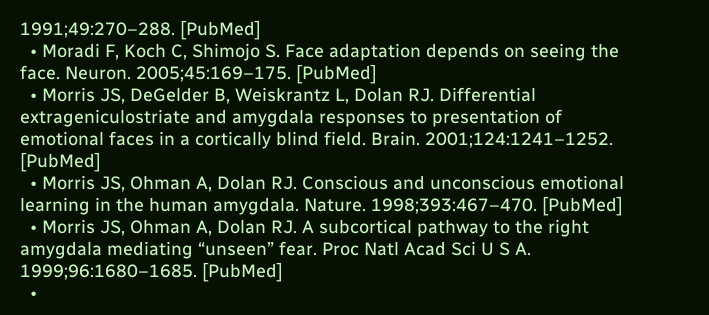1991;49:270–288. [PubMed]
  • Moradi F, Koch C, Shimojo S. Face adaptation depends on seeing the face. Neuron. 2005;45:169–175. [PubMed]
  • Morris JS, DeGelder B, Weiskrantz L, Dolan RJ. Differential extrageniculostriate and amygdala responses to presentation of emotional faces in a cortically blind field. Brain. 2001;124:1241–1252. [PubMed]
  • Morris JS, Ohman A, Dolan RJ. Conscious and unconscious emotional learning in the human amygdala. Nature. 1998;393:467–470. [PubMed]
  • Morris JS, Ohman A, Dolan RJ. A subcortical pathway to the right amygdala mediating “unseen” fear. Proc Natl Acad Sci U S A. 1999;96:1680–1685. [PubMed]
  •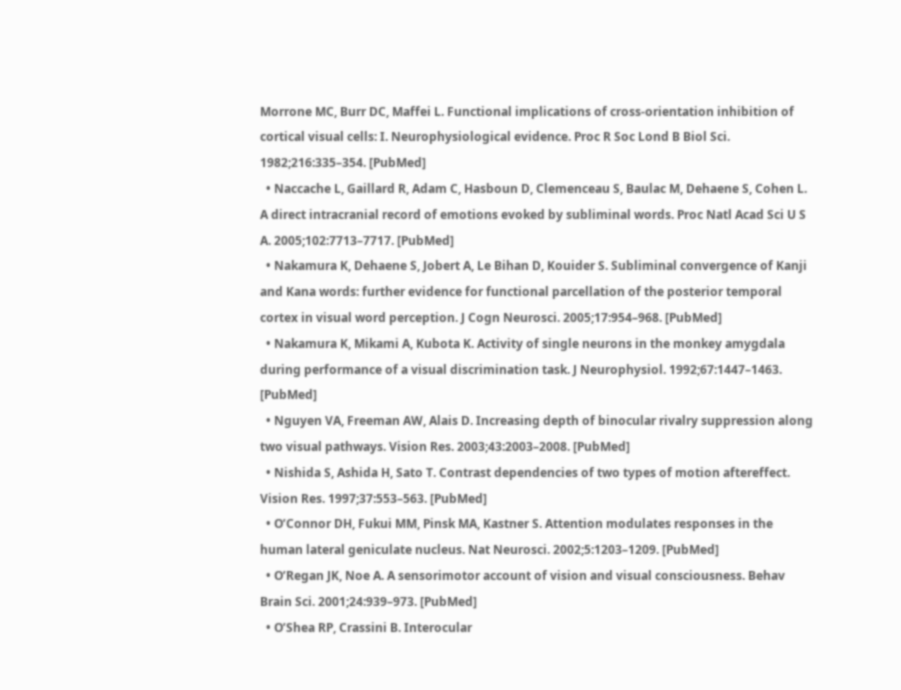Morrone MC, Burr DC, Maffei L. Functional implications of cross-orientation inhibition of cortical visual cells: I. Neurophysiological evidence. Proc R Soc Lond B Biol Sci. 1982;216:335–354. [PubMed]
  • Naccache L, Gaillard R, Adam C, Hasboun D, Clemenceau S, Baulac M, Dehaene S, Cohen L. A direct intracranial record of emotions evoked by subliminal words. Proc Natl Acad Sci U S A. 2005;102:7713–7717. [PubMed]
  • Nakamura K, Dehaene S, Jobert A, Le Bihan D, Kouider S. Subliminal convergence of Kanji and Kana words: further evidence for functional parcellation of the posterior temporal cortex in visual word perception. J Cogn Neurosci. 2005;17:954–968. [PubMed]
  • Nakamura K, Mikami A, Kubota K. Activity of single neurons in the monkey amygdala during performance of a visual discrimination task. J Neurophysiol. 1992;67:1447–1463. [PubMed]
  • Nguyen VA, Freeman AW, Alais D. Increasing depth of binocular rivalry suppression along two visual pathways. Vision Res. 2003;43:2003–2008. [PubMed]
  • Nishida S, Ashida H, Sato T. Contrast dependencies of two types of motion aftereffect. Vision Res. 1997;37:553–563. [PubMed]
  • O’Connor DH, Fukui MM, Pinsk MA, Kastner S. Attention modulates responses in the human lateral geniculate nucleus. Nat Neurosci. 2002;5:1203–1209. [PubMed]
  • O’Regan JK, Noe A. A sensorimotor account of vision and visual consciousness. Behav Brain Sci. 2001;24:939–973. [PubMed]
  • O’Shea RP, Crassini B. Interocular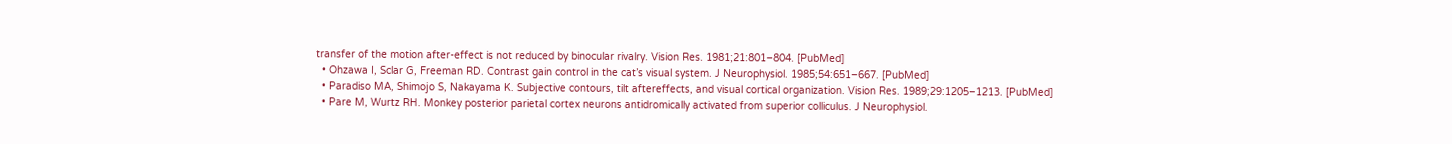transfer of the motion after-effect is not reduced by binocular rivalry. Vision Res. 1981;21:801–804. [PubMed]
  • Ohzawa I, Sclar G, Freeman RD. Contrast gain control in the cat’s visual system. J Neurophysiol. 1985;54:651–667. [PubMed]
  • Paradiso MA, Shimojo S, Nakayama K. Subjective contours, tilt aftereffects, and visual cortical organization. Vision Res. 1989;29:1205–1213. [PubMed]
  • Pare M, Wurtz RH. Monkey posterior parietal cortex neurons antidromically activated from superior colliculus. J Neurophysiol.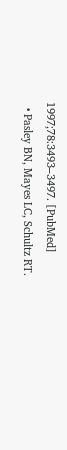1997;78:3493–3497. [PubMed]
  • Pasley BN, Mayes LC, Schultz RT.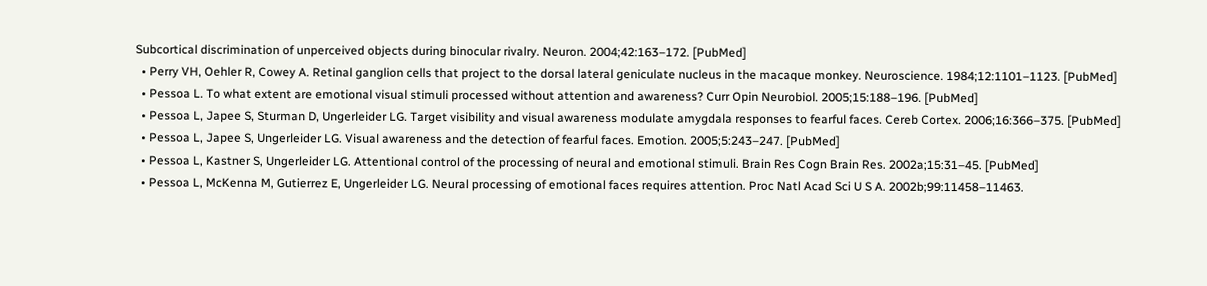Subcortical discrimination of unperceived objects during binocular rivalry. Neuron. 2004;42:163–172. [PubMed]
  • Perry VH, Oehler R, Cowey A. Retinal ganglion cells that project to the dorsal lateral geniculate nucleus in the macaque monkey. Neuroscience. 1984;12:1101–1123. [PubMed]
  • Pessoa L. To what extent are emotional visual stimuli processed without attention and awareness? Curr Opin Neurobiol. 2005;15:188–196. [PubMed]
  • Pessoa L, Japee S, Sturman D, Ungerleider LG. Target visibility and visual awareness modulate amygdala responses to fearful faces. Cereb Cortex. 2006;16:366–375. [PubMed]
  • Pessoa L, Japee S, Ungerleider LG. Visual awareness and the detection of fearful faces. Emotion. 2005;5:243–247. [PubMed]
  • Pessoa L, Kastner S, Ungerleider LG. Attentional control of the processing of neural and emotional stimuli. Brain Res Cogn Brain Res. 2002a;15:31–45. [PubMed]
  • Pessoa L, McKenna M, Gutierrez E, Ungerleider LG. Neural processing of emotional faces requires attention. Proc Natl Acad Sci U S A. 2002b;99:11458–11463.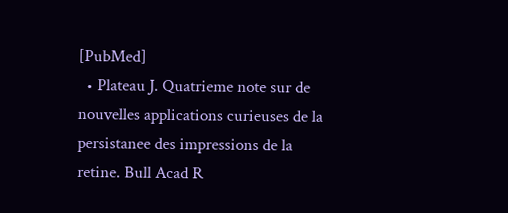[PubMed]
  • Plateau J. Quatrieme note sur de nouvelles applications curieuses de la persistanee des impressions de la retine. Bull Acad R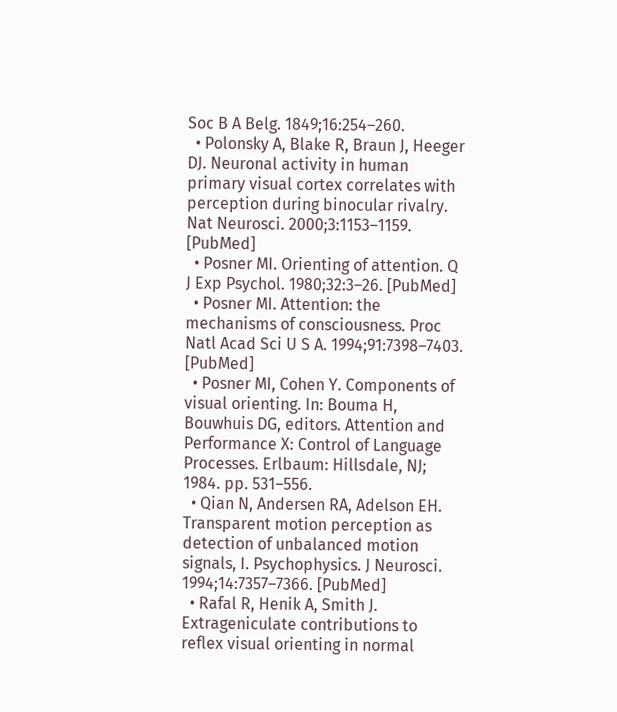Soc B A Belg. 1849;16:254–260.
  • Polonsky A, Blake R, Braun J, Heeger DJ. Neuronal activity in human primary visual cortex correlates with perception during binocular rivalry. Nat Neurosci. 2000;3:1153–1159. [PubMed]
  • Posner MI. Orienting of attention. Q J Exp Psychol. 1980;32:3–26. [PubMed]
  • Posner MI. Attention: the mechanisms of consciousness. Proc Natl Acad Sci U S A. 1994;91:7398–7403. [PubMed]
  • Posner MI, Cohen Y. Components of visual orienting. In: Bouma H, Bouwhuis DG, editors. Attention and Performance X: Control of Language Processes. Erlbaum: Hillsdale, NJ; 1984. pp. 531–556.
  • Qian N, Andersen RA, Adelson EH. Transparent motion perception as detection of unbalanced motion signals, I. Psychophysics. J Neurosci. 1994;14:7357–7366. [PubMed]
  • Rafal R, Henik A, Smith J. Extrageniculate contributions to reflex visual orienting in normal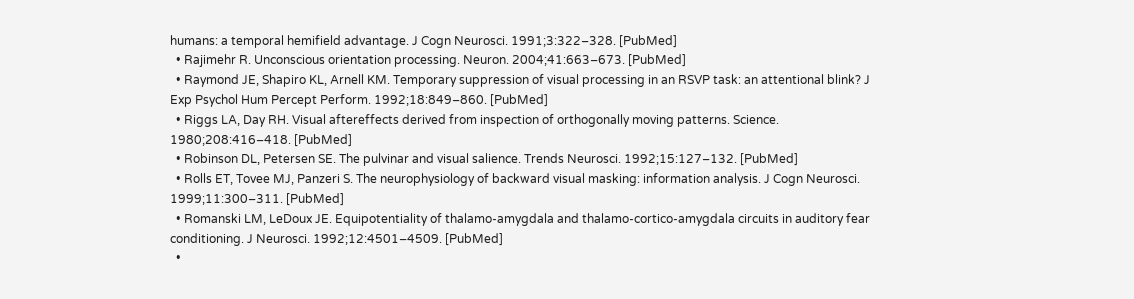humans: a temporal hemifield advantage. J Cogn Neurosci. 1991;3:322–328. [PubMed]
  • Rajimehr R. Unconscious orientation processing. Neuron. 2004;41:663–673. [PubMed]
  • Raymond JE, Shapiro KL, Arnell KM. Temporary suppression of visual processing in an RSVP task: an attentional blink? J Exp Psychol Hum Percept Perform. 1992;18:849–860. [PubMed]
  • Riggs LA, Day RH. Visual aftereffects derived from inspection of orthogonally moving patterns. Science. 1980;208:416–418. [PubMed]
  • Robinson DL, Petersen SE. The pulvinar and visual salience. Trends Neurosci. 1992;15:127–132. [PubMed]
  • Rolls ET, Tovee MJ, Panzeri S. The neurophysiology of backward visual masking: information analysis. J Cogn Neurosci. 1999;11:300–311. [PubMed]
  • Romanski LM, LeDoux JE. Equipotentiality of thalamo-amygdala and thalamo-cortico-amygdala circuits in auditory fear conditioning. J Neurosci. 1992;12:4501–4509. [PubMed]
  •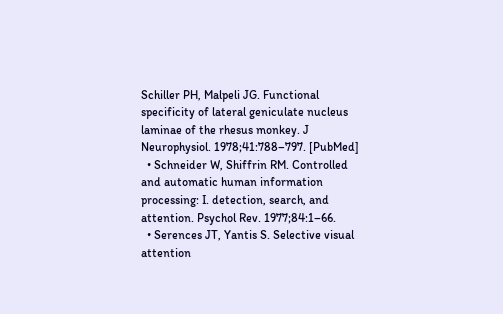Schiller PH, Malpeli JG. Functional specificity of lateral geniculate nucleus laminae of the rhesus monkey. J Neurophysiol. 1978;41:788–797. [PubMed]
  • Schneider W, Shiffrin RM. Controlled and automatic human information processing: I. detection, search, and attention. Psychol Rev. 1977;84:1–66.
  • Serences JT, Yantis S. Selective visual attention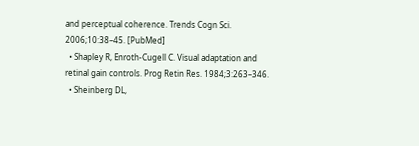and perceptual coherence. Trends Cogn Sci. 2006;10:38–45. [PubMed]
  • Shapley R, Enroth-Cugell C. Visual adaptation and retinal gain controls. Prog Retin Res. 1984;3:263–346.
  • Sheinberg DL,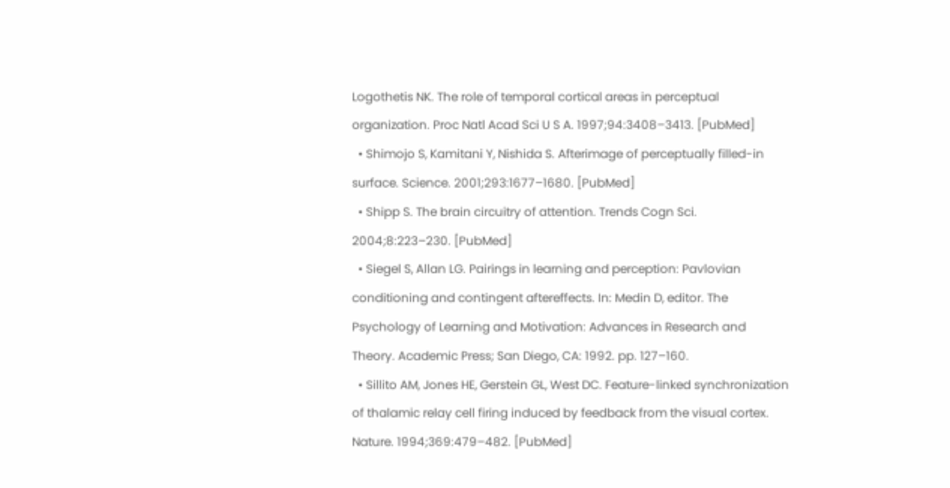Logothetis NK. The role of temporal cortical areas in perceptual organization. Proc Natl Acad Sci U S A. 1997;94:3408–3413. [PubMed]
  • Shimojo S, Kamitani Y, Nishida S. Afterimage of perceptually filled-in surface. Science. 2001;293:1677–1680. [PubMed]
  • Shipp S. The brain circuitry of attention. Trends Cogn Sci. 2004;8:223–230. [PubMed]
  • Siegel S, Allan LG. Pairings in learning and perception: Pavlovian conditioning and contingent aftereffects. In: Medin D, editor. The Psychology of Learning and Motivation: Advances in Research and Theory. Academic Press; San Diego, CA: 1992. pp. 127–160.
  • Sillito AM, Jones HE, Gerstein GL, West DC. Feature-linked synchronization of thalamic relay cell firing induced by feedback from the visual cortex. Nature. 1994;369:479–482. [PubMed]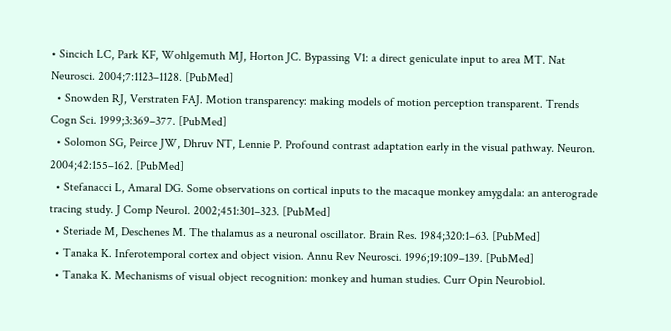• Sincich LC, Park KF, Wohlgemuth MJ, Horton JC. Bypassing V1: a direct geniculate input to area MT. Nat Neurosci. 2004;7:1123–1128. [PubMed]
  • Snowden RJ, Verstraten FAJ. Motion transparency: making models of motion perception transparent. Trends Cogn Sci. 1999;3:369–377. [PubMed]
  • Solomon SG, Peirce JW, Dhruv NT, Lennie P. Profound contrast adaptation early in the visual pathway. Neuron. 2004;42:155–162. [PubMed]
  • Stefanacci L, Amaral DG. Some observations on cortical inputs to the macaque monkey amygdala: an anterograde tracing study. J Comp Neurol. 2002;451:301–323. [PubMed]
  • Steriade M, Deschenes M. The thalamus as a neuronal oscillator. Brain Res. 1984;320:1–63. [PubMed]
  • Tanaka K. Inferotemporal cortex and object vision. Annu Rev Neurosci. 1996;19:109–139. [PubMed]
  • Tanaka K. Mechanisms of visual object recognition: monkey and human studies. Curr Opin Neurobiol.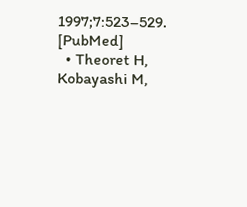1997;7:523–529. [PubMed]
  • Theoret H, Kobayashi M,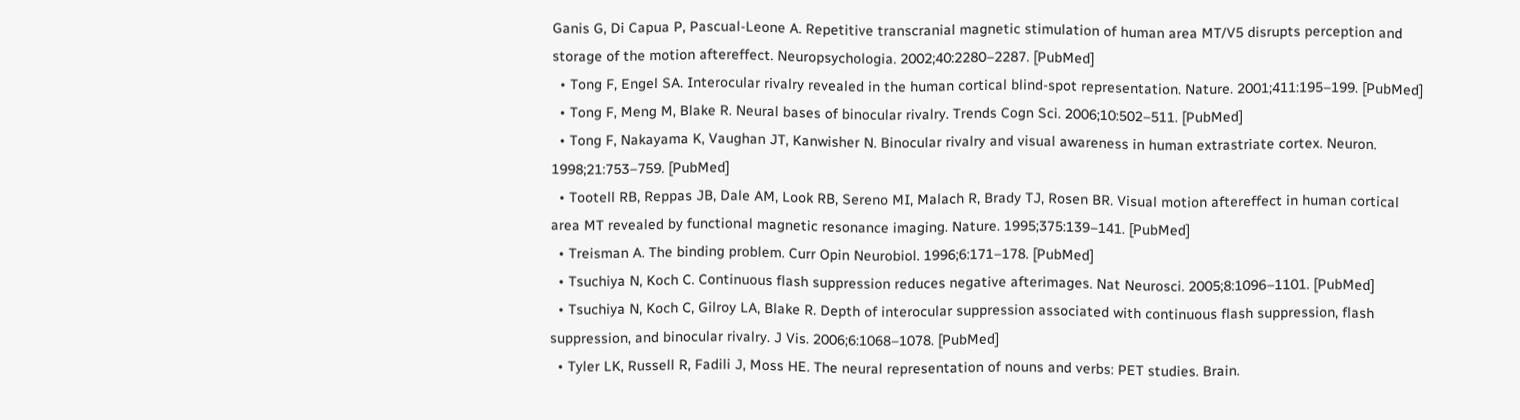Ganis G, Di Capua P, Pascual-Leone A. Repetitive transcranial magnetic stimulation of human area MT/V5 disrupts perception and storage of the motion aftereffect. Neuropsychologia. 2002;40:2280–2287. [PubMed]
  • Tong F, Engel SA. Interocular rivalry revealed in the human cortical blind-spot representation. Nature. 2001;411:195–199. [PubMed]
  • Tong F, Meng M, Blake R. Neural bases of binocular rivalry. Trends Cogn Sci. 2006;10:502–511. [PubMed]
  • Tong F, Nakayama K, Vaughan JT, Kanwisher N. Binocular rivalry and visual awareness in human extrastriate cortex. Neuron. 1998;21:753–759. [PubMed]
  • Tootell RB, Reppas JB, Dale AM, Look RB, Sereno MI, Malach R, Brady TJ, Rosen BR. Visual motion aftereffect in human cortical area MT revealed by functional magnetic resonance imaging. Nature. 1995;375:139–141. [PubMed]
  • Treisman A. The binding problem. Curr Opin Neurobiol. 1996;6:171–178. [PubMed]
  • Tsuchiya N, Koch C. Continuous flash suppression reduces negative afterimages. Nat Neurosci. 2005;8:1096–1101. [PubMed]
  • Tsuchiya N, Koch C, Gilroy LA, Blake R. Depth of interocular suppression associated with continuous flash suppression, flash suppression, and binocular rivalry. J Vis. 2006;6:1068–1078. [PubMed]
  • Tyler LK, Russell R, Fadili J, Moss HE. The neural representation of nouns and verbs: PET studies. Brain.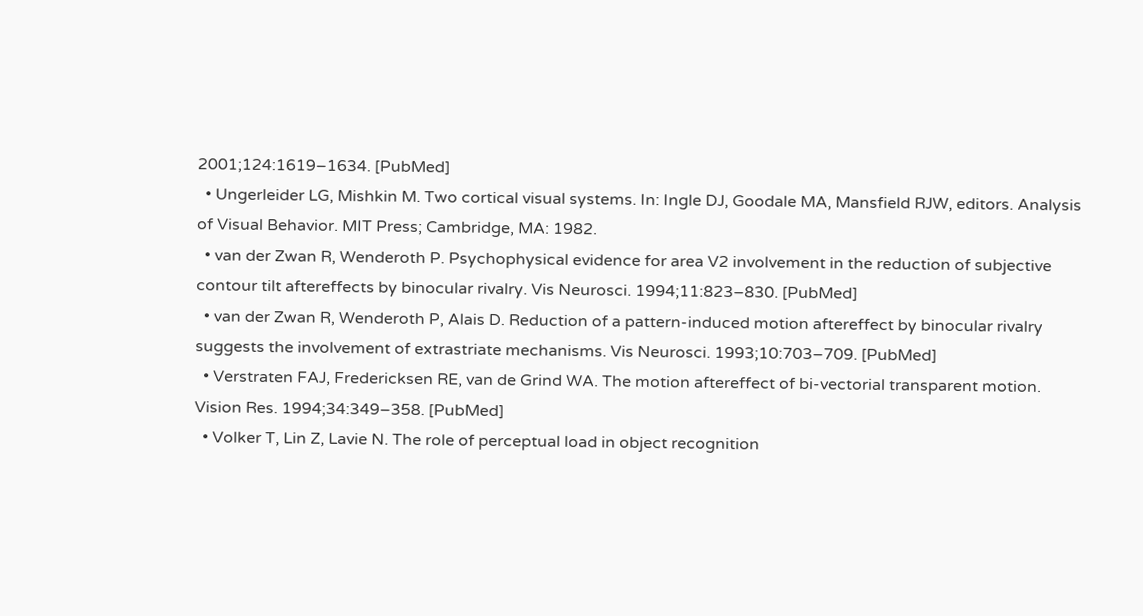2001;124:1619–1634. [PubMed]
  • Ungerleider LG, Mishkin M. Two cortical visual systems. In: Ingle DJ, Goodale MA, Mansfield RJW, editors. Analysis of Visual Behavior. MIT Press; Cambridge, MA: 1982.
  • van der Zwan R, Wenderoth P. Psychophysical evidence for area V2 involvement in the reduction of subjective contour tilt aftereffects by binocular rivalry. Vis Neurosci. 1994;11:823–830. [PubMed]
  • van der Zwan R, Wenderoth P, Alais D. Reduction of a pattern-induced motion aftereffect by binocular rivalry suggests the involvement of extrastriate mechanisms. Vis Neurosci. 1993;10:703–709. [PubMed]
  • Verstraten FAJ, Fredericksen RE, van de Grind WA. The motion aftereffect of bi-vectorial transparent motion. Vision Res. 1994;34:349–358. [PubMed]
  • Volker T, Lin Z, Lavie N. The role of perceptual load in object recognition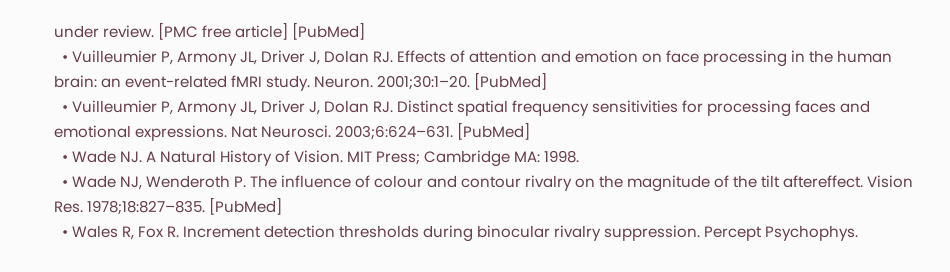under review. [PMC free article] [PubMed]
  • Vuilleumier P, Armony JL, Driver J, Dolan RJ. Effects of attention and emotion on face processing in the human brain: an event-related fMRI study. Neuron. 2001;30:1–20. [PubMed]
  • Vuilleumier P, Armony JL, Driver J, Dolan RJ. Distinct spatial frequency sensitivities for processing faces and emotional expressions. Nat Neurosci. 2003;6:624–631. [PubMed]
  • Wade NJ. A Natural History of Vision. MIT Press; Cambridge MA: 1998.
  • Wade NJ, Wenderoth P. The influence of colour and contour rivalry on the magnitude of the tilt aftereffect. Vision Res. 1978;18:827–835. [PubMed]
  • Wales R, Fox R. Increment detection thresholds during binocular rivalry suppression. Percept Psychophys.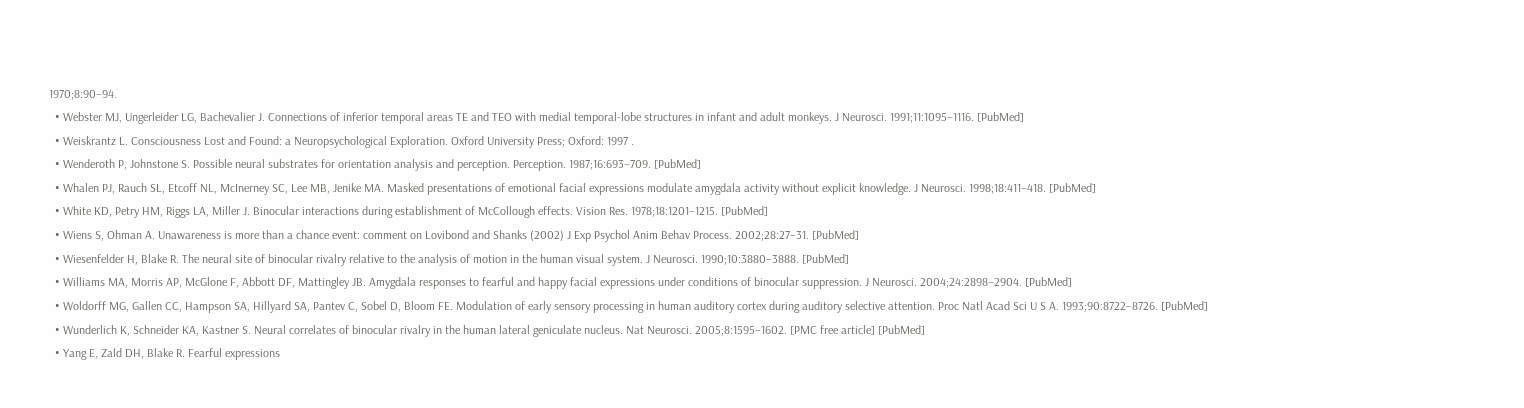1970;8:90–94.
  • Webster MJ, Ungerleider LG, Bachevalier J. Connections of inferior temporal areas TE and TEO with medial temporal-lobe structures in infant and adult monkeys. J Neurosci. 1991;11:1095–1116. [PubMed]
  • Weiskrantz L. Consciousness Lost and Found: a Neuropsychological Exploration. Oxford University Press; Oxford: 1997 .
  • Wenderoth P, Johnstone S. Possible neural substrates for orientation analysis and perception. Perception. 1987;16:693–709. [PubMed]
  • Whalen PJ, Rauch SL, Etcoff NL, McInerney SC, Lee MB, Jenike MA. Masked presentations of emotional facial expressions modulate amygdala activity without explicit knowledge. J Neurosci. 1998;18:411–418. [PubMed]
  • White KD, Petry HM, Riggs LA, Miller J. Binocular interactions during establishment of McCollough effects. Vision Res. 1978;18:1201–1215. [PubMed]
  • Wiens S, Ohman A. Unawareness is more than a chance event: comment on Lovibond and Shanks (2002) J Exp Psychol Anim Behav Process. 2002;28:27–31. [PubMed]
  • Wiesenfelder H, Blake R. The neural site of binocular rivalry relative to the analysis of motion in the human visual system. J Neurosci. 1990;10:3880–3888. [PubMed]
  • Williams MA, Morris AP, McGlone F, Abbott DF, Mattingley JB. Amygdala responses to fearful and happy facial expressions under conditions of binocular suppression. J Neurosci. 2004;24:2898–2904. [PubMed]
  • Woldorff MG, Gallen CC, Hampson SA, Hillyard SA, Pantev C, Sobel D, Bloom FE. Modulation of early sensory processing in human auditory cortex during auditory selective attention. Proc Natl Acad Sci U S A. 1993;90:8722–8726. [PubMed]
  • Wunderlich K, Schneider KA, Kastner S. Neural correlates of binocular rivalry in the human lateral geniculate nucleus. Nat Neurosci. 2005;8:1595–1602. [PMC free article] [PubMed]
  • Yang E, Zald DH, Blake R. Fearful expressions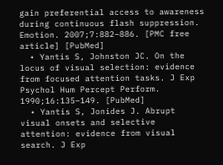gain preferential access to awareness during continuous flash suppression. Emotion. 2007;7:882–886. [PMC free article] [PubMed]
  • Yantis S, Johnston JC. On the locus of visual selection: evidence from focused attention tasks. J Exp Psychol Hum Percept Perform. 1990;16:135–149. [PubMed]
  • Yantis S, Jonides J. Abrupt visual onsets and selective attention: evidence from visual search. J Exp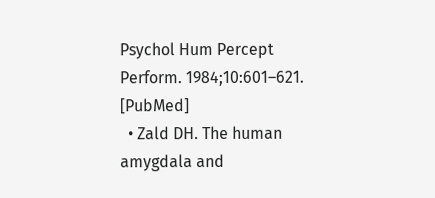Psychol Hum Percept Perform. 1984;10:601–621. [PubMed]
  • Zald DH. The human amygdala and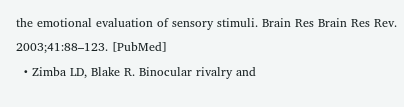the emotional evaluation of sensory stimuli. Brain Res Brain Res Rev. 2003;41:88–123. [PubMed]
  • Zimba LD, Blake R. Binocular rivalry and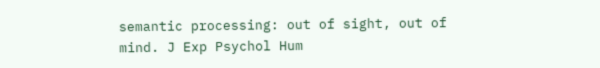semantic processing: out of sight, out of mind. J Exp Psychol Hum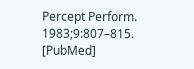Percept Perform. 1983;9:807–815. [PubMed]